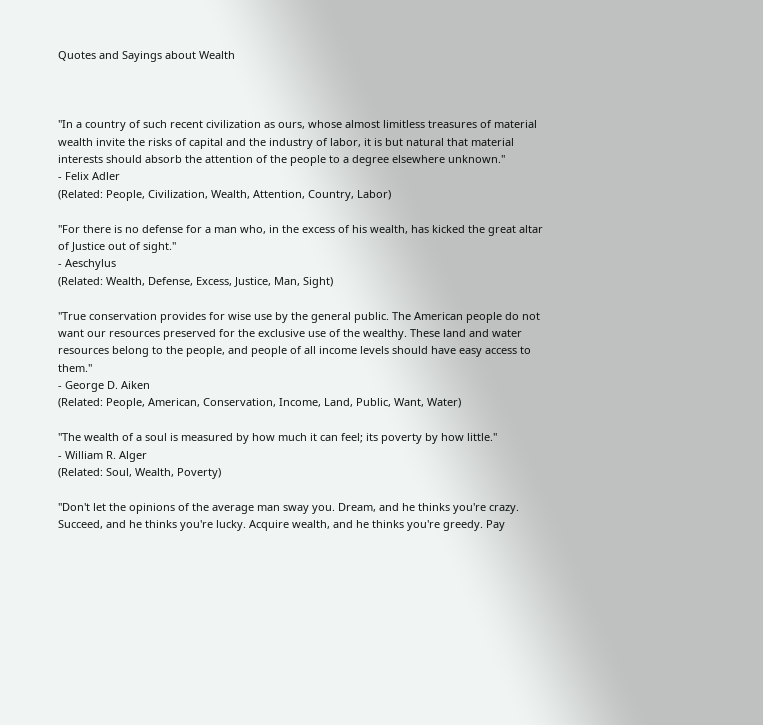Quotes and Sayings about Wealth



"In a country of such recent civilization as ours, whose almost limitless treasures of material wealth invite the risks of capital and the industry of labor, it is but natural that material interests should absorb the attention of the people to a degree elsewhere unknown."
- Felix Adler
(Related: People, Civilization, Wealth, Attention, Country, Labor)

"For there is no defense for a man who, in the excess of his wealth, has kicked the great altar of Justice out of sight."
- Aeschylus
(Related: Wealth, Defense, Excess, Justice, Man, Sight)

"True conservation provides for wise use by the general public. The American people do not want our resources preserved for the exclusive use of the wealthy. These land and water resources belong to the people, and people of all income levels should have easy access to them."
- George D. Aiken
(Related: People, American, Conservation, Income, Land, Public, Want, Water)

"The wealth of a soul is measured by how much it can feel; its poverty by how little."
- William R. Alger
(Related: Soul, Wealth, Poverty)

"Don't let the opinions of the average man sway you. Dream, and he thinks you're crazy. Succeed, and he thinks you're lucky. Acquire wealth, and he thinks you're greedy. Pay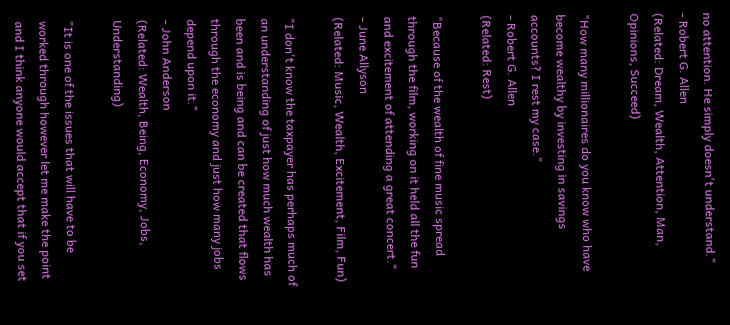no attention. He simply doesn't understand."
- Robert G. Allen
(Related: Dream, Wealth, Attention, Man, Opinions, Succeed)

"How many millionaires do you know who have become wealthy by investing in savings accounts? I rest my case."
- Robert G. Allen
(Related: Rest)

"Because of the wealth of fine music spread through the film, working on it held all the fun and excitement of attending a great concert."
- June Allyson
(Related: Music, Wealth, Excitement, Film, Fun)

"I don't know the taxpayer has perhaps much of an understanding of just how much wealth has been and is being and can be created that flows through the economy and just how many jobs depend upon it."
- John Anderson
(Related: Wealth, Being, Economy, Jobs, Understanding)

"It is one of the issues that will have to be worked through however let me make the point and I think anyone would accept that if you set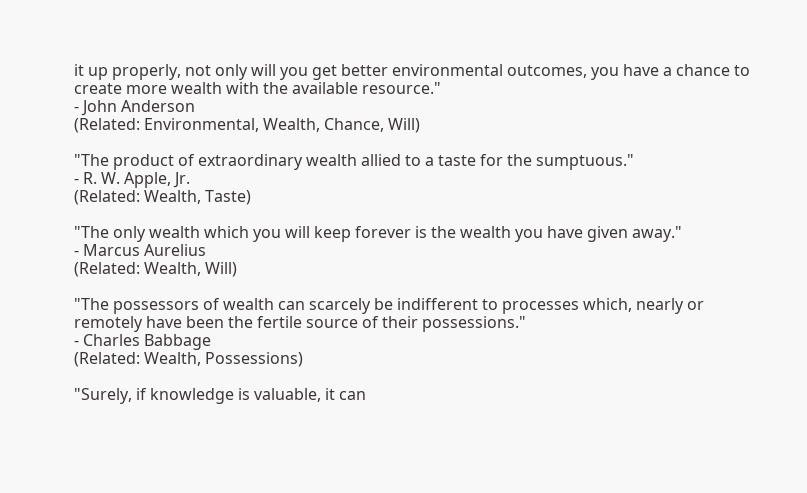it up properly, not only will you get better environmental outcomes, you have a chance to create more wealth with the available resource."
- John Anderson
(Related: Environmental, Wealth, Chance, Will)

"The product of extraordinary wealth allied to a taste for the sumptuous."
- R. W. Apple, Jr.
(Related: Wealth, Taste)

"The only wealth which you will keep forever is the wealth you have given away."
- Marcus Aurelius
(Related: Wealth, Will)

"The possessors of wealth can scarcely be indifferent to processes which, nearly or remotely have been the fertile source of their possessions."
- Charles Babbage
(Related: Wealth, Possessions)

"Surely, if knowledge is valuable, it can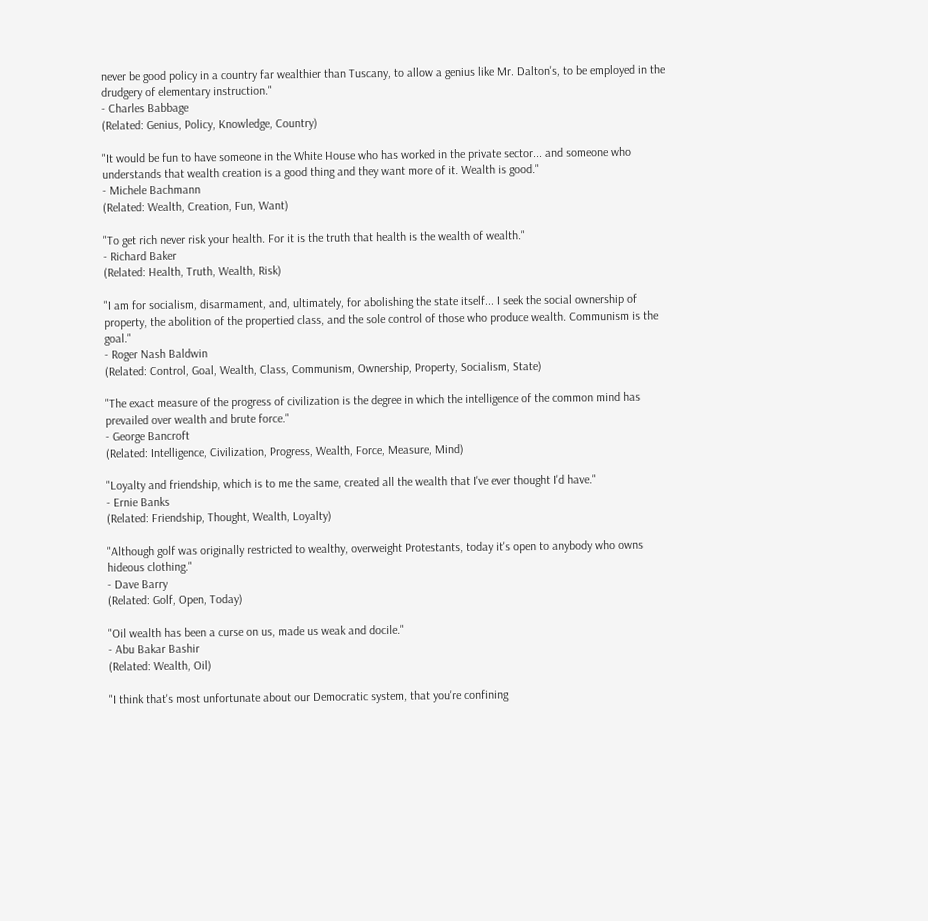never be good policy in a country far wealthier than Tuscany, to allow a genius like Mr. Dalton's, to be employed in the drudgery of elementary instruction."
- Charles Babbage
(Related: Genius, Policy, Knowledge, Country)

"It would be fun to have someone in the White House who has worked in the private sector... and someone who understands that wealth creation is a good thing and they want more of it. Wealth is good."
- Michele Bachmann
(Related: Wealth, Creation, Fun, Want)

"To get rich never risk your health. For it is the truth that health is the wealth of wealth."
- Richard Baker
(Related: Health, Truth, Wealth, Risk)

"I am for socialism, disarmament, and, ultimately, for abolishing the state itself... I seek the social ownership of property, the abolition of the propertied class, and the sole control of those who produce wealth. Communism is the goal."
- Roger Nash Baldwin
(Related: Control, Goal, Wealth, Class, Communism, Ownership, Property, Socialism, State)

"The exact measure of the progress of civilization is the degree in which the intelligence of the common mind has prevailed over wealth and brute force."
- George Bancroft
(Related: Intelligence, Civilization, Progress, Wealth, Force, Measure, Mind)

"Loyalty and friendship, which is to me the same, created all the wealth that I've ever thought I'd have."
- Ernie Banks
(Related: Friendship, Thought, Wealth, Loyalty)

"Although golf was originally restricted to wealthy, overweight Protestants, today it's open to anybody who owns hideous clothing."
- Dave Barry
(Related: Golf, Open, Today)

"Oil wealth has been a curse on us, made us weak and docile."
- Abu Bakar Bashir
(Related: Wealth, Oil)

"I think that's most unfortunate about our Democratic system, that you're confining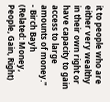it to people who are either very wealthy in their own right or have capacity to gain access to large amounts of money."
- Birch Bayh
(Related: Money, People, Gain, Right)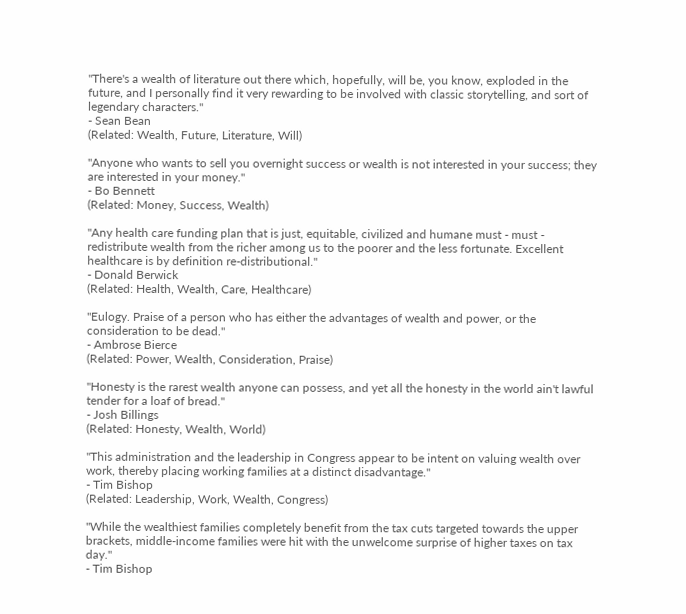"There's a wealth of literature out there which, hopefully, will be, you know, exploded in the future, and I personally find it very rewarding to be involved with classic storytelling, and sort of legendary characters."
- Sean Bean
(Related: Wealth, Future, Literature, Will)

"Anyone who wants to sell you overnight success or wealth is not interested in your success; they are interested in your money."
- Bo Bennett
(Related: Money, Success, Wealth)

"Any health care funding plan that is just, equitable, civilized and humane must - must - redistribute wealth from the richer among us to the poorer and the less fortunate. Excellent healthcare is by definition re-distributional."
- Donald Berwick
(Related: Health, Wealth, Care, Healthcare)

"Eulogy. Praise of a person who has either the advantages of wealth and power, or the consideration to be dead."
- Ambrose Bierce
(Related: Power, Wealth, Consideration, Praise)

"Honesty is the rarest wealth anyone can possess, and yet all the honesty in the world ain't lawful tender for a loaf of bread."
- Josh Billings
(Related: Honesty, Wealth, World)

"This administration and the leadership in Congress appear to be intent on valuing wealth over work, thereby placing working families at a distinct disadvantage."
- Tim Bishop
(Related: Leadership, Work, Wealth, Congress)

"While the wealthiest families completely benefit from the tax cuts targeted towards the upper brackets, middle-income families were hit with the unwelcome surprise of higher taxes on tax day."
- Tim Bishop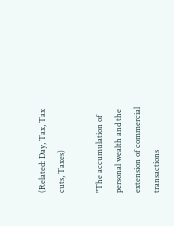(Related: Day, Tax, Tax cuts, Taxes)

"The accumulation of personal wealth and the extension of commercial transactions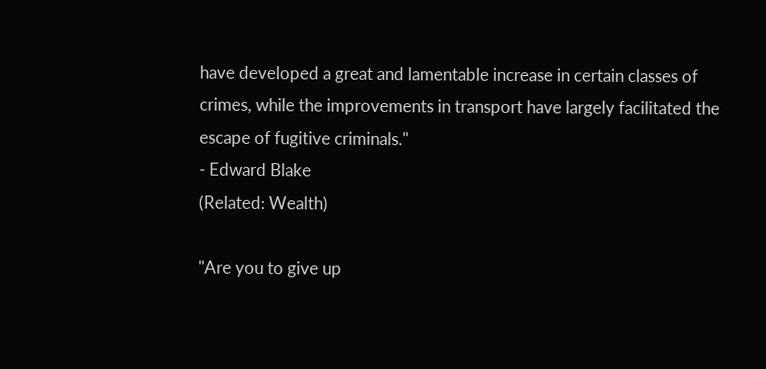have developed a great and lamentable increase in certain classes of crimes, while the improvements in transport have largely facilitated the escape of fugitive criminals."
- Edward Blake
(Related: Wealth)

"Are you to give up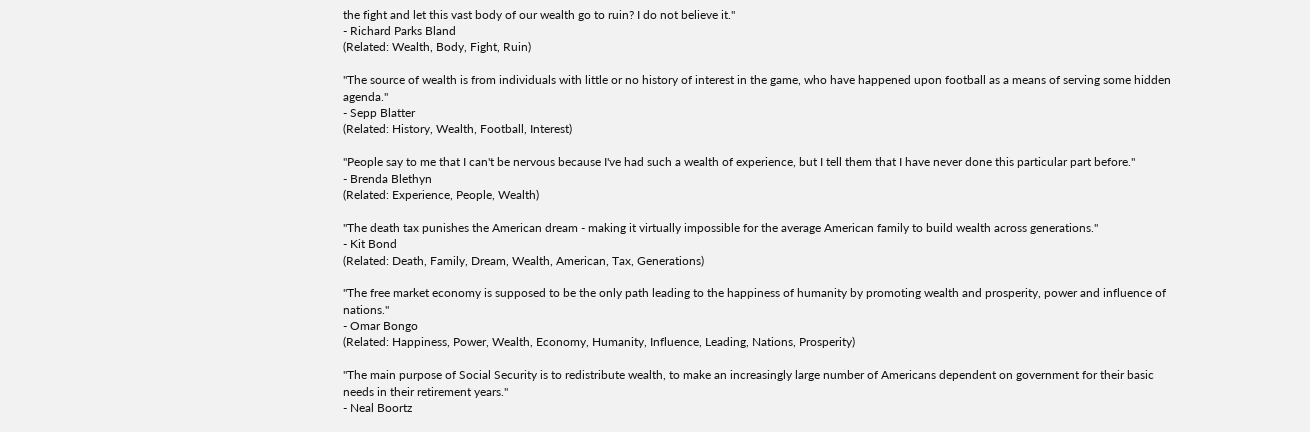the fight and let this vast body of our wealth go to ruin? I do not believe it."
- Richard Parks Bland
(Related: Wealth, Body, Fight, Ruin)

"The source of wealth is from individuals with little or no history of interest in the game, who have happened upon football as a means of serving some hidden agenda."
- Sepp Blatter
(Related: History, Wealth, Football, Interest)

"People say to me that I can't be nervous because I've had such a wealth of experience, but I tell them that I have never done this particular part before."
- Brenda Blethyn
(Related: Experience, People, Wealth)

"The death tax punishes the American dream - making it virtually impossible for the average American family to build wealth across generations."
- Kit Bond
(Related: Death, Family, Dream, Wealth, American, Tax, Generations)

"The free market economy is supposed to be the only path leading to the happiness of humanity by promoting wealth and prosperity, power and influence of nations."
- Omar Bongo
(Related: Happiness, Power, Wealth, Economy, Humanity, Influence, Leading, Nations, Prosperity)

"The main purpose of Social Security is to redistribute wealth, to make an increasingly large number of Americans dependent on government for their basic needs in their retirement years."
- Neal Boortz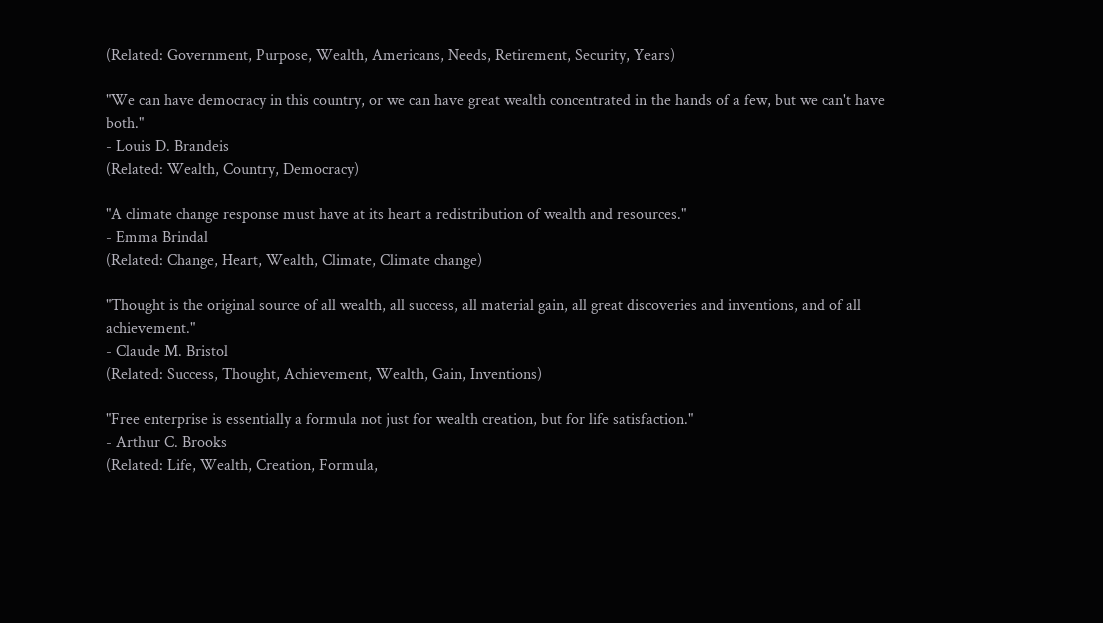(Related: Government, Purpose, Wealth, Americans, Needs, Retirement, Security, Years)

"We can have democracy in this country, or we can have great wealth concentrated in the hands of a few, but we can't have both."
- Louis D. Brandeis
(Related: Wealth, Country, Democracy)

"A climate change response must have at its heart a redistribution of wealth and resources."
- Emma Brindal
(Related: Change, Heart, Wealth, Climate, Climate change)

"Thought is the original source of all wealth, all success, all material gain, all great discoveries and inventions, and of all achievement."
- Claude M. Bristol
(Related: Success, Thought, Achievement, Wealth, Gain, Inventions)

"Free enterprise is essentially a formula not just for wealth creation, but for life satisfaction."
- Arthur C. Brooks
(Related: Life, Wealth, Creation, Formula,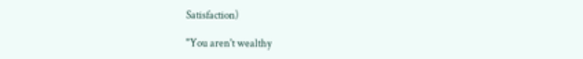Satisfaction)

"You aren't wealthy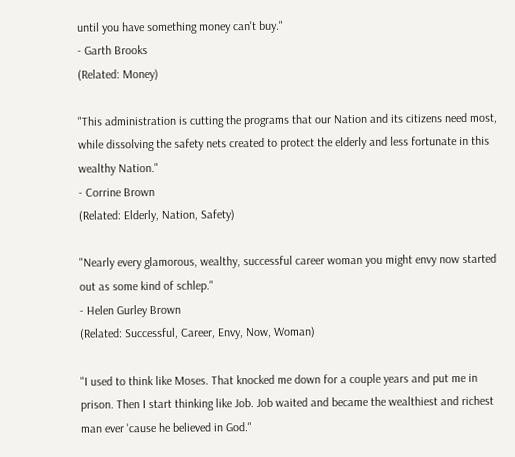until you have something money can't buy."
- Garth Brooks
(Related: Money)

"This administration is cutting the programs that our Nation and its citizens need most, while dissolving the safety nets created to protect the elderly and less fortunate in this wealthy Nation."
- Corrine Brown
(Related: Elderly, Nation, Safety)

"Nearly every glamorous, wealthy, successful career woman you might envy now started out as some kind of schlep."
- Helen Gurley Brown
(Related: Successful, Career, Envy, Now, Woman)

"I used to think like Moses. That knocked me down for a couple years and put me in prison. Then I start thinking like Job. Job waited and became the wealthiest and richest man ever 'cause he believed in God."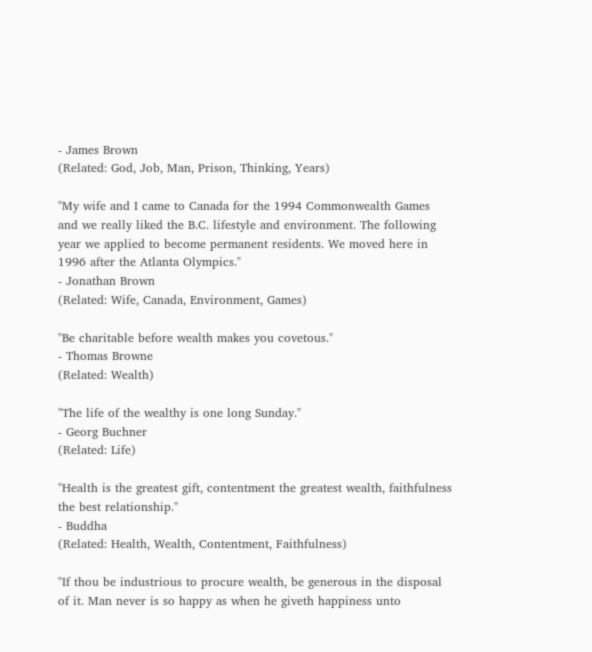- James Brown
(Related: God, Job, Man, Prison, Thinking, Years)

"My wife and I came to Canada for the 1994 Commonwealth Games and we really liked the B.C. lifestyle and environment. The following year we applied to become permanent residents. We moved here in 1996 after the Atlanta Olympics."
- Jonathan Brown
(Related: Wife, Canada, Environment, Games)

"Be charitable before wealth makes you covetous."
- Thomas Browne
(Related: Wealth)

"The life of the wealthy is one long Sunday."
- Georg Buchner
(Related: Life)

"Health is the greatest gift, contentment the greatest wealth, faithfulness the best relationship."
- Buddha
(Related: Health, Wealth, Contentment, Faithfulness)

"If thou be industrious to procure wealth, be generous in the disposal of it. Man never is so happy as when he giveth happiness unto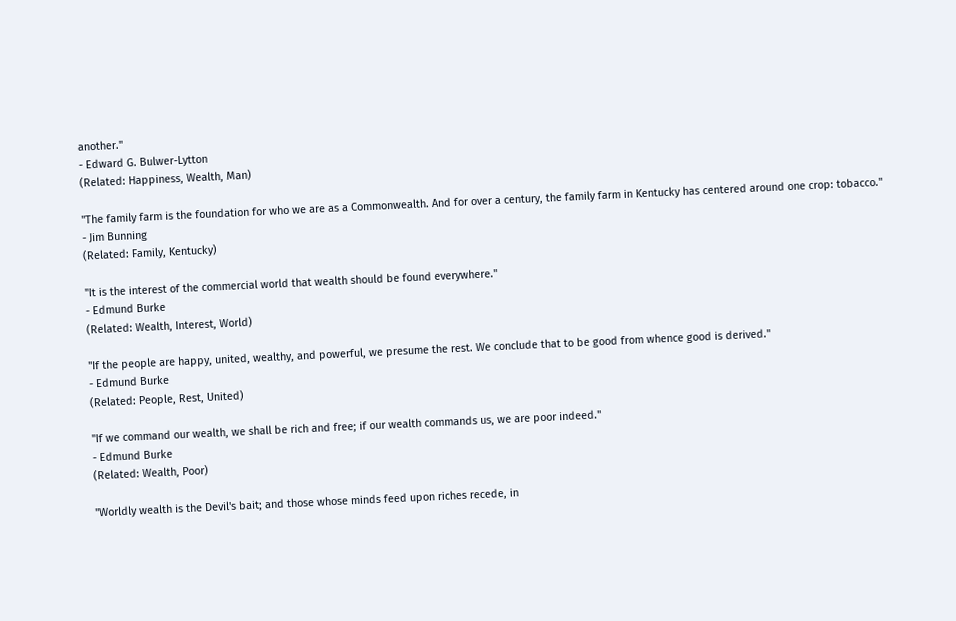another."
- Edward G. Bulwer-Lytton
(Related: Happiness, Wealth, Man)

"The family farm is the foundation for who we are as a Commonwealth. And for over a century, the family farm in Kentucky has centered around one crop: tobacco."
- Jim Bunning
(Related: Family, Kentucky)

"It is the interest of the commercial world that wealth should be found everywhere."
- Edmund Burke
(Related: Wealth, Interest, World)

"If the people are happy, united, wealthy, and powerful, we presume the rest. We conclude that to be good from whence good is derived."
- Edmund Burke
(Related: People, Rest, United)

"If we command our wealth, we shall be rich and free; if our wealth commands us, we are poor indeed."
- Edmund Burke
(Related: Wealth, Poor)

"Worldly wealth is the Devil's bait; and those whose minds feed upon riches recede, in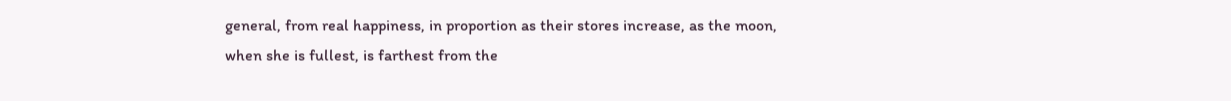general, from real happiness, in proportion as their stores increase, as the moon, when she is fullest, is farthest from the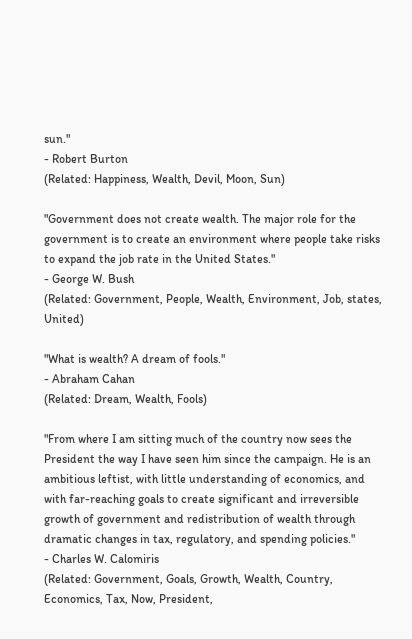sun."
- Robert Burton
(Related: Happiness, Wealth, Devil, Moon, Sun)

"Government does not create wealth. The major role for the government is to create an environment where people take risks to expand the job rate in the United States."
- George W. Bush
(Related: Government, People, Wealth, Environment, Job, states, United)

"What is wealth? A dream of fools."
- Abraham Cahan
(Related: Dream, Wealth, Fools)

"From where I am sitting much of the country now sees the President the way I have seen him since the campaign. He is an ambitious leftist, with little understanding of economics, and with far-reaching goals to create significant and irreversible growth of government and redistribution of wealth through dramatic changes in tax, regulatory, and spending policies."
- Charles W. Calomiris
(Related: Government, Goals, Growth, Wealth, Country, Economics, Tax, Now, President,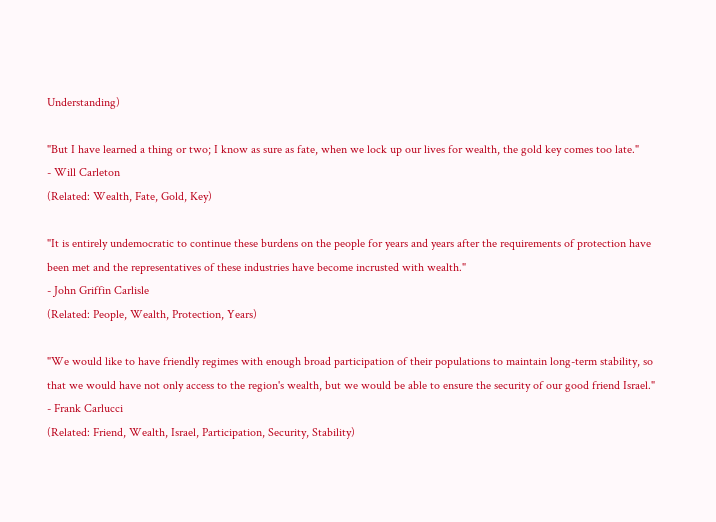Understanding)

"But I have learned a thing or two; I know as sure as fate, when we lock up our lives for wealth, the gold key comes too late."
- Will Carleton
(Related: Wealth, Fate, Gold, Key)

"It is entirely undemocratic to continue these burdens on the people for years and years after the requirements of protection have been met and the representatives of these industries have become incrusted with wealth."
- John Griffin Carlisle
(Related: People, Wealth, Protection, Years)

"We would like to have friendly regimes with enough broad participation of their populations to maintain long-term stability, so that we would have not only access to the region's wealth, but we would be able to ensure the security of our good friend Israel."
- Frank Carlucci
(Related: Friend, Wealth, Israel, Participation, Security, Stability)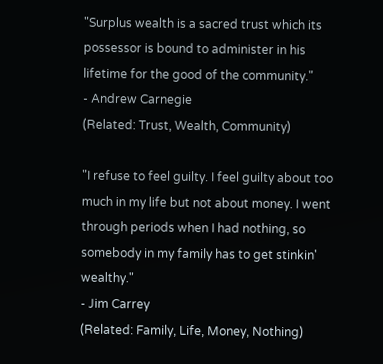"Surplus wealth is a sacred trust which its possessor is bound to administer in his lifetime for the good of the community."
- Andrew Carnegie
(Related: Trust, Wealth, Community)

"I refuse to feel guilty. I feel guilty about too much in my life but not about money. I went through periods when I had nothing, so somebody in my family has to get stinkin' wealthy."
- Jim Carrey
(Related: Family, Life, Money, Nothing)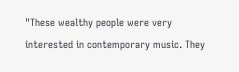"These wealthy people were very interested in contemporary music. They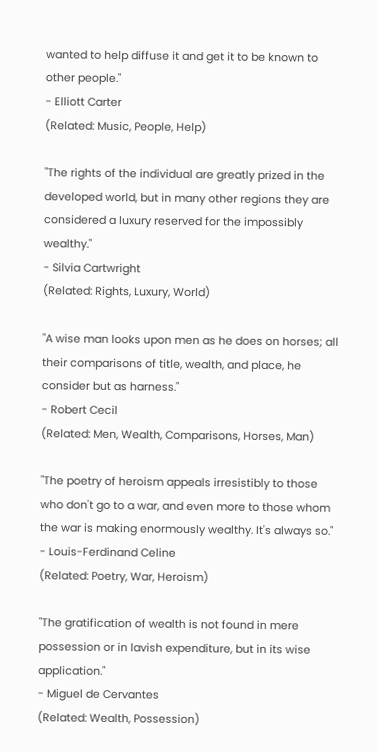wanted to help diffuse it and get it to be known to other people."
- Elliott Carter
(Related: Music, People, Help)

"The rights of the individual are greatly prized in the developed world, but in many other regions they are considered a luxury reserved for the impossibly wealthy."
- Silvia Cartwright
(Related: Rights, Luxury, World)

"A wise man looks upon men as he does on horses; all their comparisons of title, wealth, and place, he consider but as harness."
- Robert Cecil
(Related: Men, Wealth, Comparisons, Horses, Man)

"The poetry of heroism appeals irresistibly to those who don't go to a war, and even more to those whom the war is making enormously wealthy. It's always so."
- Louis-Ferdinand Celine
(Related: Poetry, War, Heroism)

"The gratification of wealth is not found in mere possession or in lavish expenditure, but in its wise application."
- Miguel de Cervantes
(Related: Wealth, Possession)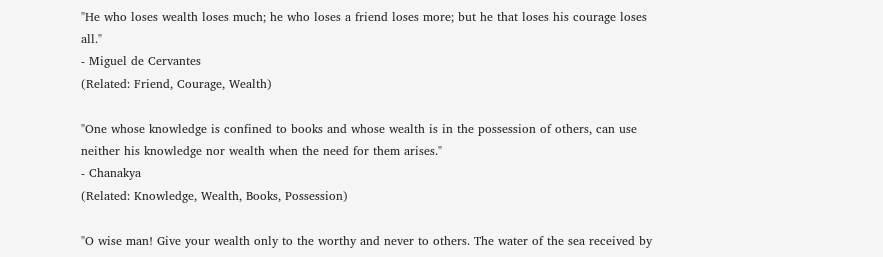"He who loses wealth loses much; he who loses a friend loses more; but he that loses his courage loses all."
- Miguel de Cervantes
(Related: Friend, Courage, Wealth)

"One whose knowledge is confined to books and whose wealth is in the possession of others, can use neither his knowledge nor wealth when the need for them arises."
- Chanakya
(Related: Knowledge, Wealth, Books, Possession)

"O wise man! Give your wealth only to the worthy and never to others. The water of the sea received by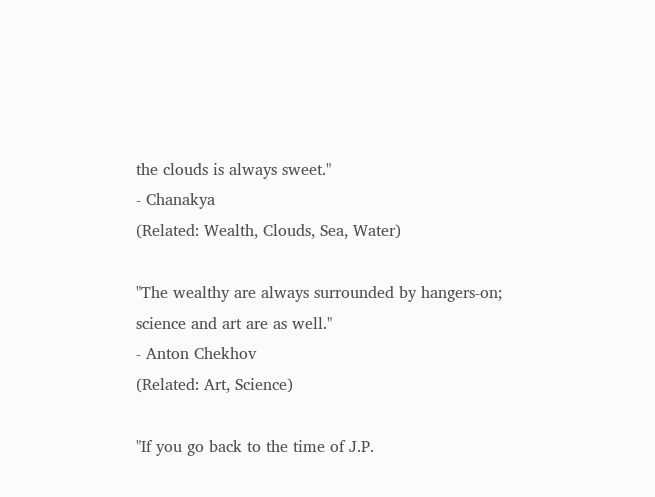the clouds is always sweet."
- Chanakya
(Related: Wealth, Clouds, Sea, Water)

"The wealthy are always surrounded by hangers-on; science and art are as well."
- Anton Chekhov
(Related: Art, Science)

"If you go back to the time of J.P.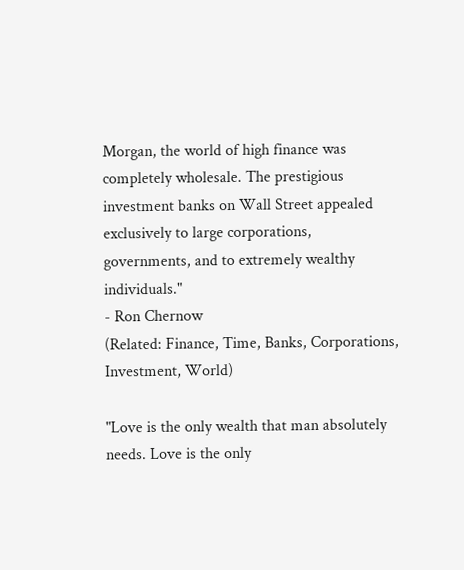Morgan, the world of high finance was completely wholesale. The prestigious investment banks on Wall Street appealed exclusively to large corporations, governments, and to extremely wealthy individuals."
- Ron Chernow
(Related: Finance, Time, Banks, Corporations, Investment, World)

"Love is the only wealth that man absolutely needs. Love is the only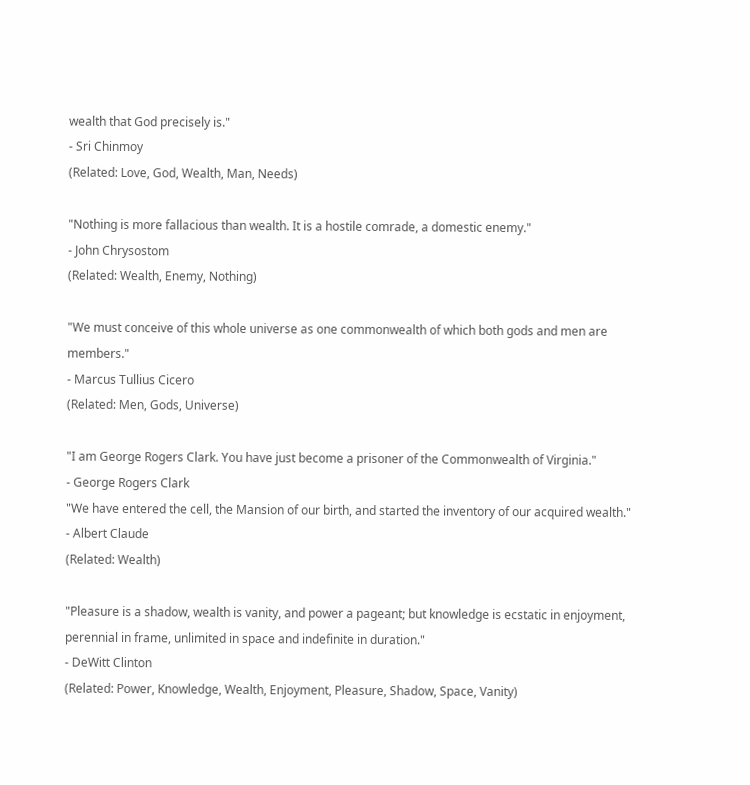wealth that God precisely is."
- Sri Chinmoy
(Related: Love, God, Wealth, Man, Needs)

"Nothing is more fallacious than wealth. It is a hostile comrade, a domestic enemy."
- John Chrysostom
(Related: Wealth, Enemy, Nothing)

"We must conceive of this whole universe as one commonwealth of which both gods and men are members."
- Marcus Tullius Cicero
(Related: Men, Gods, Universe)

"I am George Rogers Clark. You have just become a prisoner of the Commonwealth of Virginia."
- George Rogers Clark
"We have entered the cell, the Mansion of our birth, and started the inventory of our acquired wealth."
- Albert Claude
(Related: Wealth)

"Pleasure is a shadow, wealth is vanity, and power a pageant; but knowledge is ecstatic in enjoyment, perennial in frame, unlimited in space and indefinite in duration."
- DeWitt Clinton
(Related: Power, Knowledge, Wealth, Enjoyment, Pleasure, Shadow, Space, Vanity)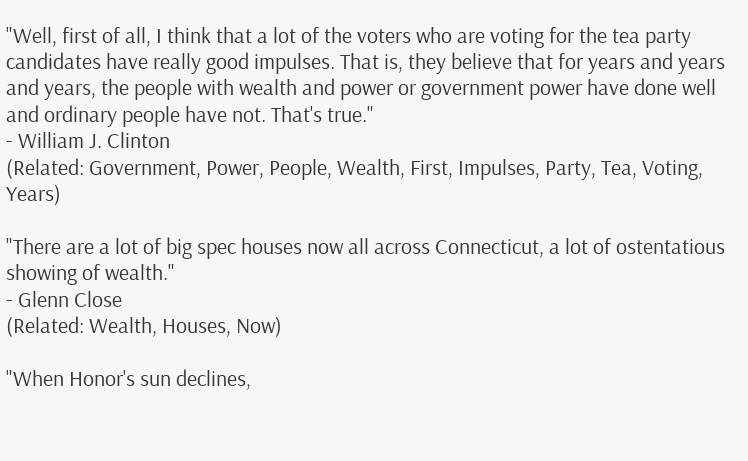"Well, first of all, I think that a lot of the voters who are voting for the tea party candidates have really good impulses. That is, they believe that for years and years and years, the people with wealth and power or government power have done well and ordinary people have not. That's true."
- William J. Clinton
(Related: Government, Power, People, Wealth, First, Impulses, Party, Tea, Voting, Years)

"There are a lot of big spec houses now all across Connecticut, a lot of ostentatious showing of wealth."
- Glenn Close
(Related: Wealth, Houses, Now)

"When Honor's sun declines,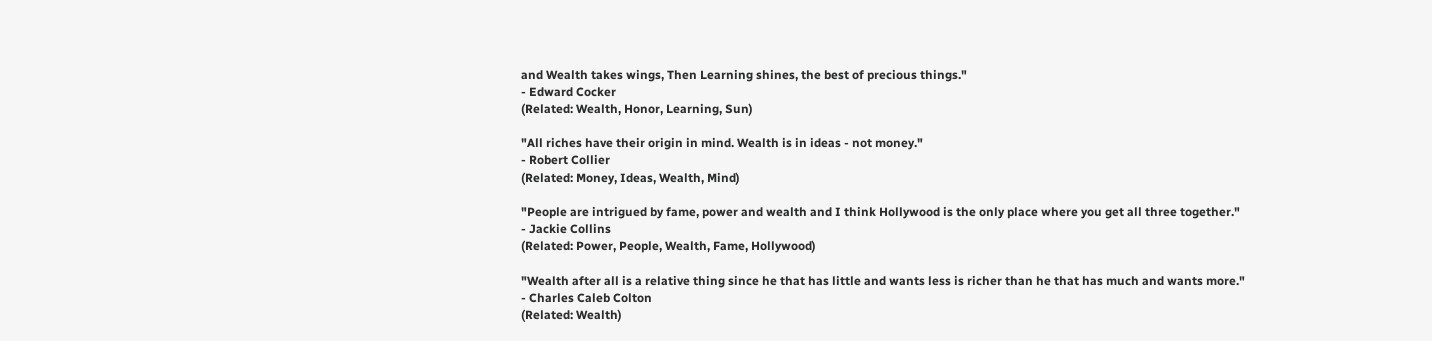and Wealth takes wings, Then Learning shines, the best of precious things."
- Edward Cocker
(Related: Wealth, Honor, Learning, Sun)

"All riches have their origin in mind. Wealth is in ideas - not money."
- Robert Collier
(Related: Money, Ideas, Wealth, Mind)

"People are intrigued by fame, power and wealth and I think Hollywood is the only place where you get all three together."
- Jackie Collins
(Related: Power, People, Wealth, Fame, Hollywood)

"Wealth after all is a relative thing since he that has little and wants less is richer than he that has much and wants more."
- Charles Caleb Colton
(Related: Wealth)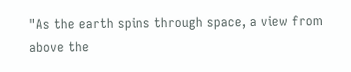"As the earth spins through space, a view from above the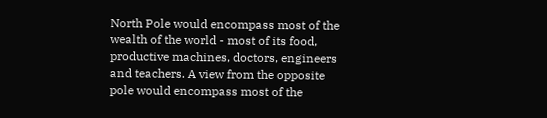North Pole would encompass most of the wealth of the world - most of its food, productive machines, doctors, engineers and teachers. A view from the opposite pole would encompass most of the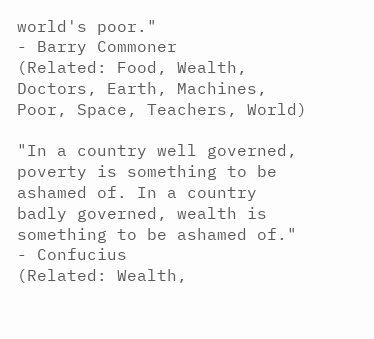world's poor."
- Barry Commoner
(Related: Food, Wealth, Doctors, Earth, Machines, Poor, Space, Teachers, World)

"In a country well governed, poverty is something to be ashamed of. In a country badly governed, wealth is something to be ashamed of."
- Confucius
(Related: Wealth,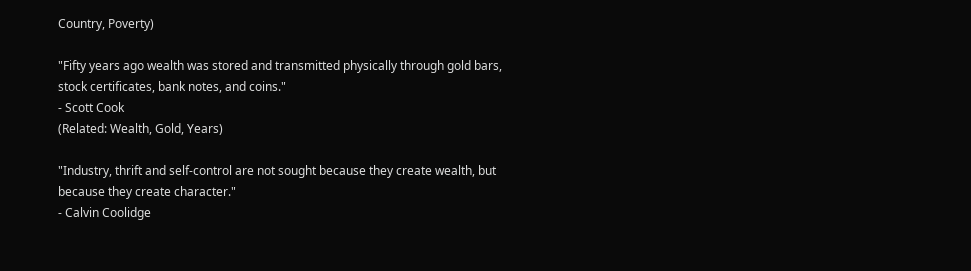Country, Poverty)

"Fifty years ago wealth was stored and transmitted physically through gold bars, stock certificates, bank notes, and coins."
- Scott Cook
(Related: Wealth, Gold, Years)

"Industry, thrift and self-control are not sought because they create wealth, but because they create character."
- Calvin Coolidge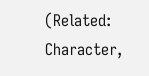(Related: Character,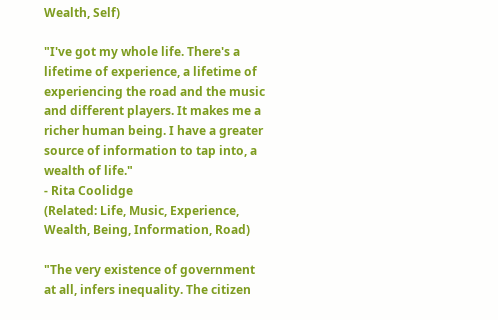Wealth, Self)

"I've got my whole life. There's a lifetime of experience, a lifetime of experiencing the road and the music and different players. It makes me a richer human being. I have a greater source of information to tap into, a wealth of life."
- Rita Coolidge
(Related: Life, Music, Experience, Wealth, Being, Information, Road)

"The very existence of government at all, infers inequality. The citizen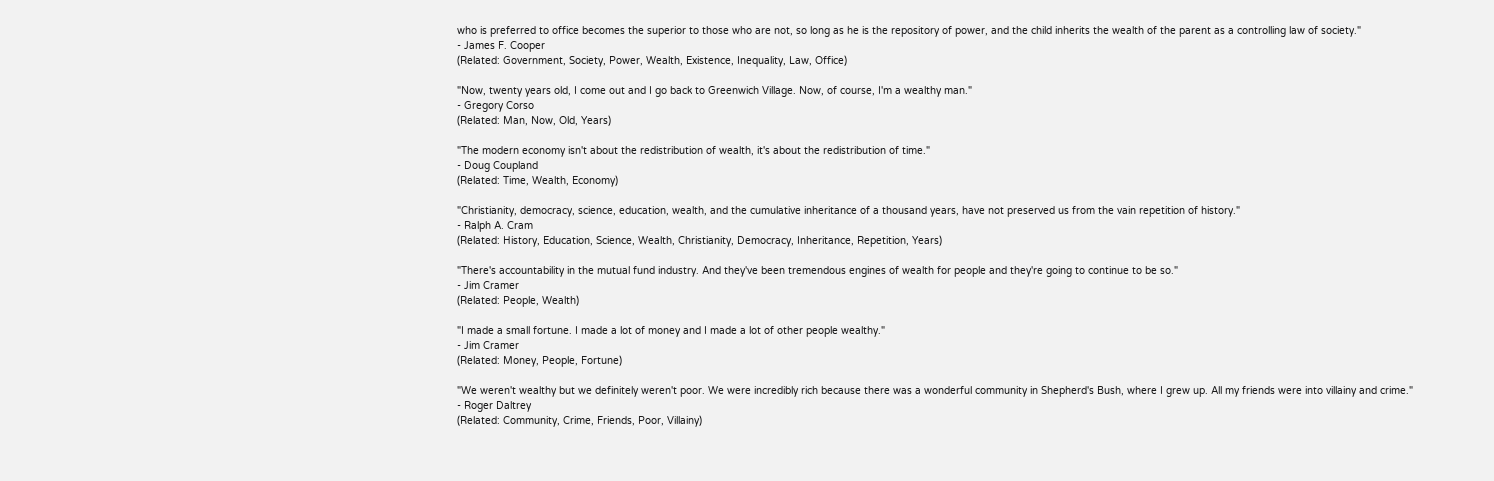who is preferred to office becomes the superior to those who are not, so long as he is the repository of power, and the child inherits the wealth of the parent as a controlling law of society."
- James F. Cooper
(Related: Government, Society, Power, Wealth, Existence, Inequality, Law, Office)

"Now, twenty years old, I come out and I go back to Greenwich Village. Now, of course, I'm a wealthy man."
- Gregory Corso
(Related: Man, Now, Old, Years)

"The modern economy isn't about the redistribution of wealth, it's about the redistribution of time."
- Doug Coupland
(Related: Time, Wealth, Economy)

"Christianity, democracy, science, education, wealth, and the cumulative inheritance of a thousand years, have not preserved us from the vain repetition of history."
- Ralph A. Cram
(Related: History, Education, Science, Wealth, Christianity, Democracy, Inheritance, Repetition, Years)

"There's accountability in the mutual fund industry. And they've been tremendous engines of wealth for people and they're going to continue to be so."
- Jim Cramer
(Related: People, Wealth)

"I made a small fortune. I made a lot of money and I made a lot of other people wealthy."
- Jim Cramer
(Related: Money, People, Fortune)

"We weren't wealthy but we definitely weren't poor. We were incredibly rich because there was a wonderful community in Shepherd's Bush, where I grew up. All my friends were into villainy and crime."
- Roger Daltrey
(Related: Community, Crime, Friends, Poor, Villainy)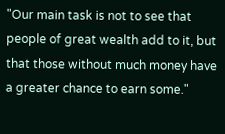"Our main task is not to see that people of great wealth add to it, but that those without much money have a greater chance to earn some."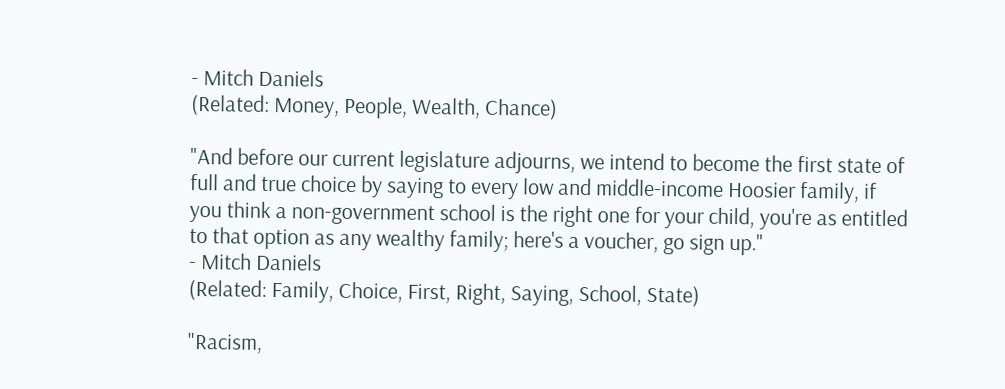- Mitch Daniels
(Related: Money, People, Wealth, Chance)

"And before our current legislature adjourns, we intend to become the first state of full and true choice by saying to every low and middle-income Hoosier family, if you think a non-government school is the right one for your child, you're as entitled to that option as any wealthy family; here's a voucher, go sign up."
- Mitch Daniels
(Related: Family, Choice, First, Right, Saying, School, State)

"Racism,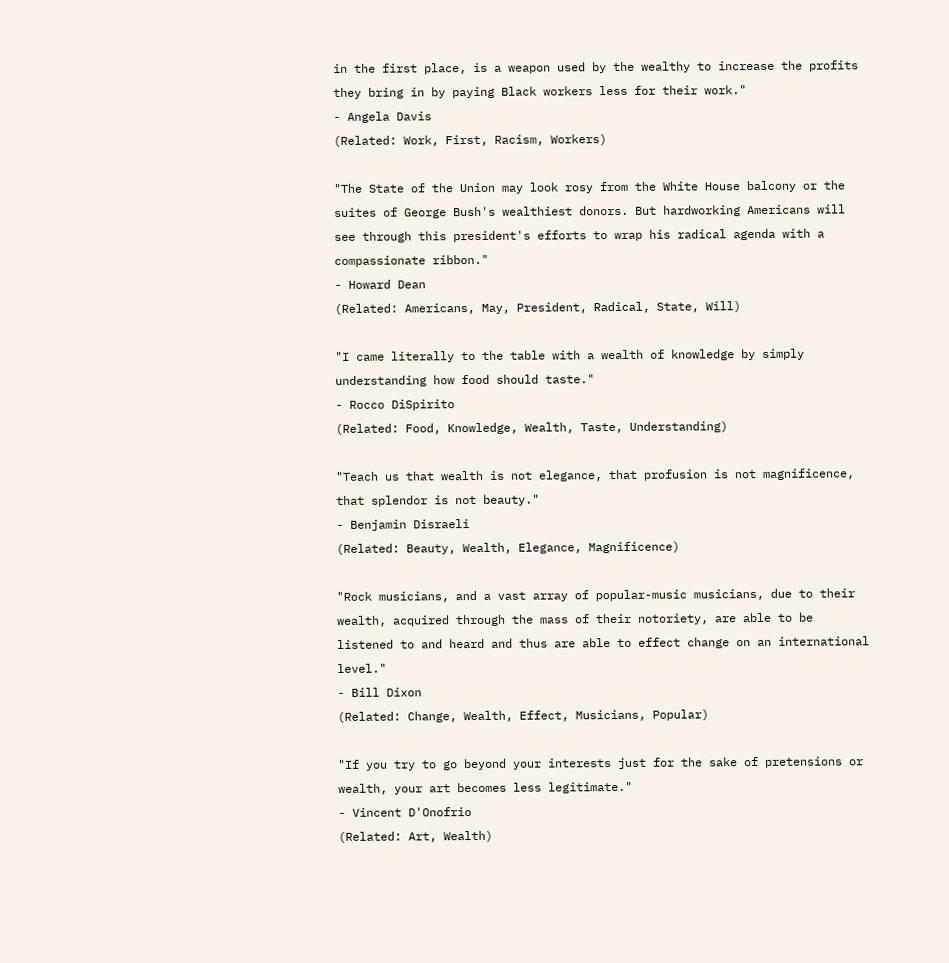in the first place, is a weapon used by the wealthy to increase the profits they bring in by paying Black workers less for their work."
- Angela Davis
(Related: Work, First, Racism, Workers)

"The State of the Union may look rosy from the White House balcony or the suites of George Bush's wealthiest donors. But hardworking Americans will see through this president's efforts to wrap his radical agenda with a compassionate ribbon."
- Howard Dean
(Related: Americans, May, President, Radical, State, Will)

"I came literally to the table with a wealth of knowledge by simply understanding how food should taste."
- Rocco DiSpirito
(Related: Food, Knowledge, Wealth, Taste, Understanding)

"Teach us that wealth is not elegance, that profusion is not magnificence, that splendor is not beauty."
- Benjamin Disraeli
(Related: Beauty, Wealth, Elegance, Magnificence)

"Rock musicians, and a vast array of popular-music musicians, due to their wealth, acquired through the mass of their notoriety, are able to be listened to and heard and thus are able to effect change on an international level."
- Bill Dixon
(Related: Change, Wealth, Effect, Musicians, Popular)

"If you try to go beyond your interests just for the sake of pretensions or wealth, your art becomes less legitimate."
- Vincent D'Onofrio
(Related: Art, Wealth)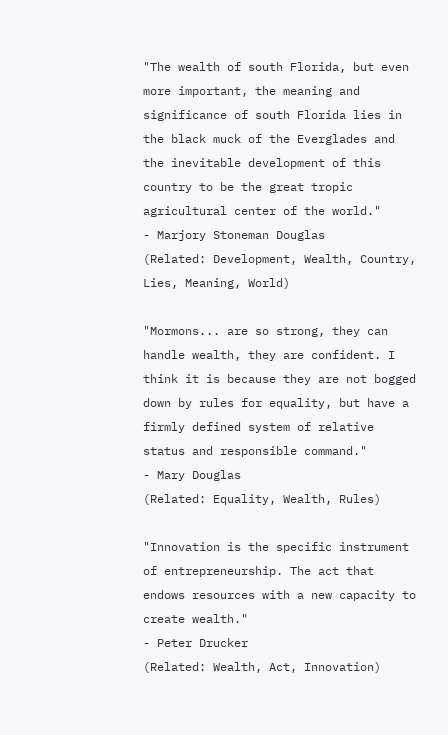"The wealth of south Florida, but even more important, the meaning and significance of south Florida lies in the black muck of the Everglades and the inevitable development of this country to be the great tropic agricultural center of the world."
- Marjory Stoneman Douglas
(Related: Development, Wealth, Country, Lies, Meaning, World)

"Mormons... are so strong, they can handle wealth, they are confident. I think it is because they are not bogged down by rules for equality, but have a firmly defined system of relative status and responsible command."
- Mary Douglas
(Related: Equality, Wealth, Rules)

"Innovation is the specific instrument of entrepreneurship. The act that endows resources with a new capacity to create wealth."
- Peter Drucker
(Related: Wealth, Act, Innovation)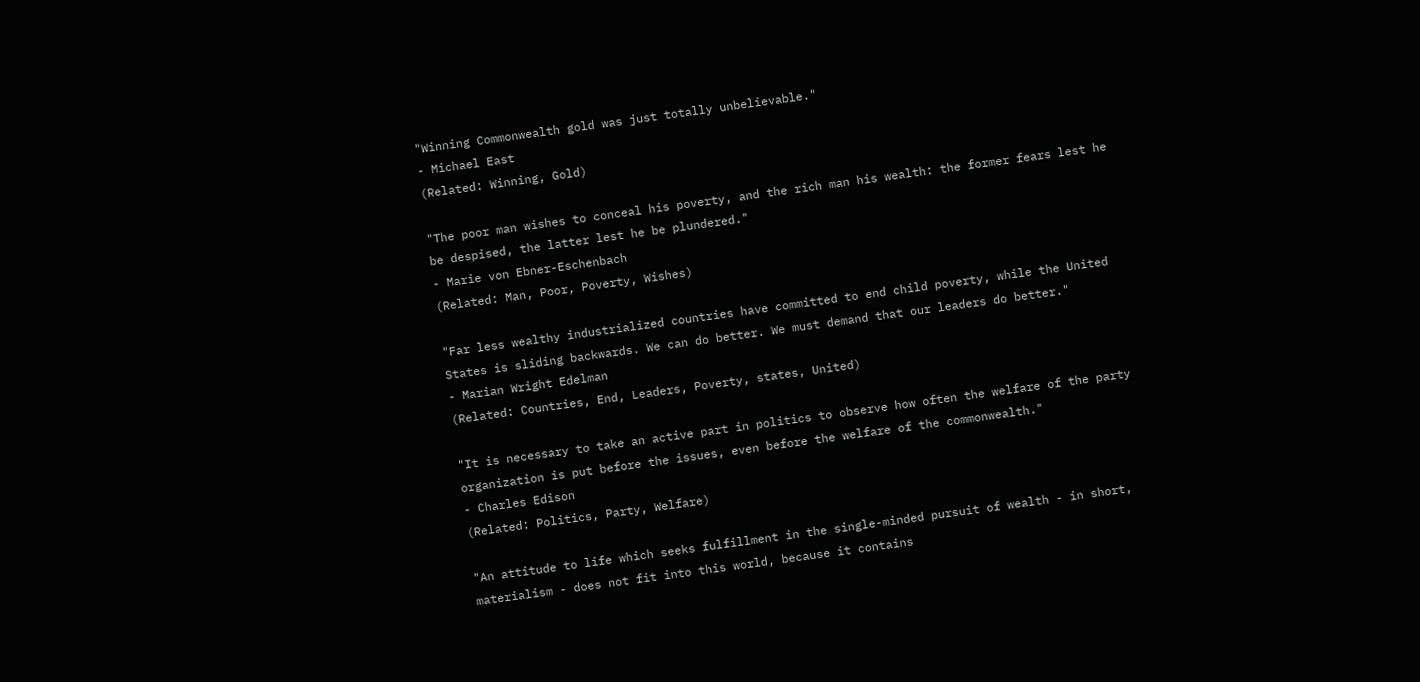"Winning Commonwealth gold was just totally unbelievable."
- Michael East
(Related: Winning, Gold)

"The poor man wishes to conceal his poverty, and the rich man his wealth: the former fears lest he be despised, the latter lest he be plundered."
- Marie von Ebner-Eschenbach
(Related: Man, Poor, Poverty, Wishes)

"Far less wealthy industrialized countries have committed to end child poverty, while the United States is sliding backwards. We can do better. We must demand that our leaders do better."
- Marian Wright Edelman
(Related: Countries, End, Leaders, Poverty, states, United)

"It is necessary to take an active part in politics to observe how often the welfare of the party organization is put before the issues, even before the welfare of the commonwealth."
- Charles Edison
(Related: Politics, Party, Welfare)

"An attitude to life which seeks fulfillment in the single-minded pursuit of wealth - in short, materialism - does not fit into this world, because it contains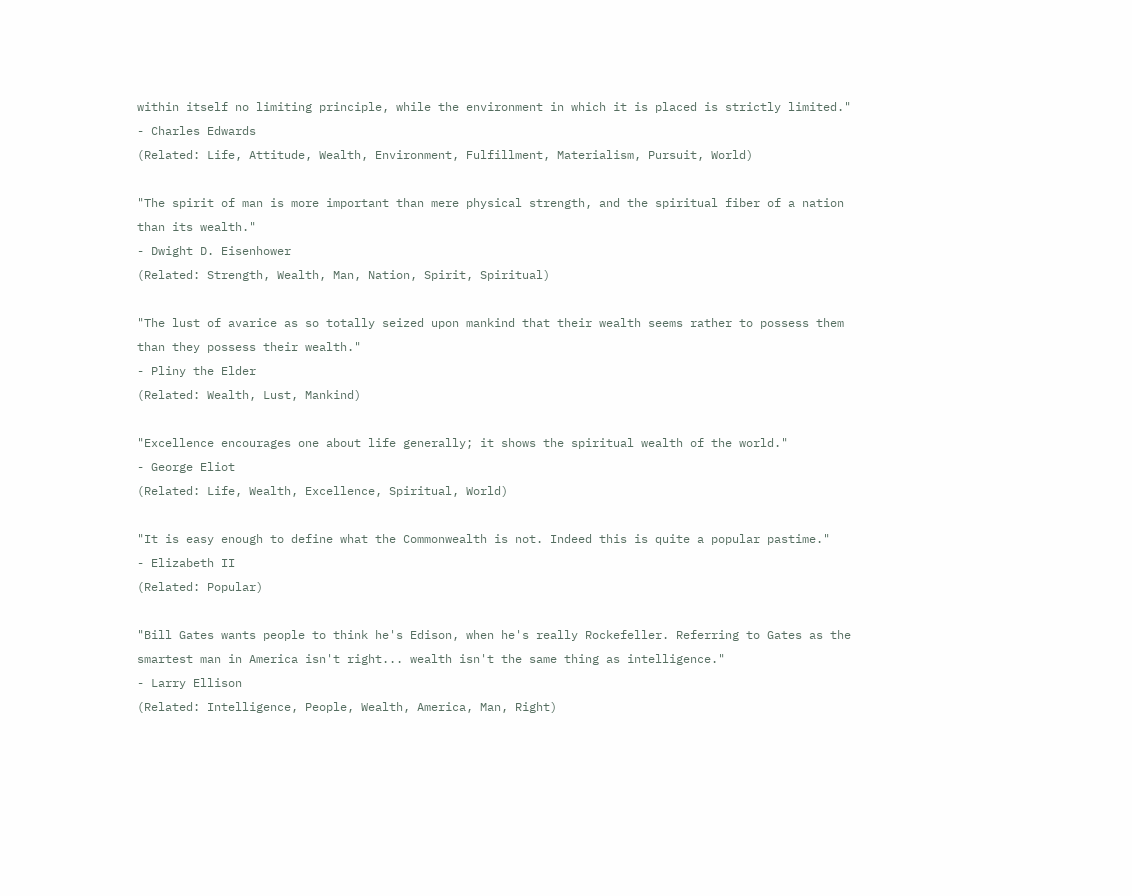within itself no limiting principle, while the environment in which it is placed is strictly limited."
- Charles Edwards
(Related: Life, Attitude, Wealth, Environment, Fulfillment, Materialism, Pursuit, World)

"The spirit of man is more important than mere physical strength, and the spiritual fiber of a nation than its wealth."
- Dwight D. Eisenhower
(Related: Strength, Wealth, Man, Nation, Spirit, Spiritual)

"The lust of avarice as so totally seized upon mankind that their wealth seems rather to possess them than they possess their wealth."
- Pliny the Elder
(Related: Wealth, Lust, Mankind)

"Excellence encourages one about life generally; it shows the spiritual wealth of the world."
- George Eliot
(Related: Life, Wealth, Excellence, Spiritual, World)

"It is easy enough to define what the Commonwealth is not. Indeed this is quite a popular pastime."
- Elizabeth II
(Related: Popular)

"Bill Gates wants people to think he's Edison, when he's really Rockefeller. Referring to Gates as the smartest man in America isn't right... wealth isn't the same thing as intelligence."
- Larry Ellison
(Related: Intelligence, People, Wealth, America, Man, Right)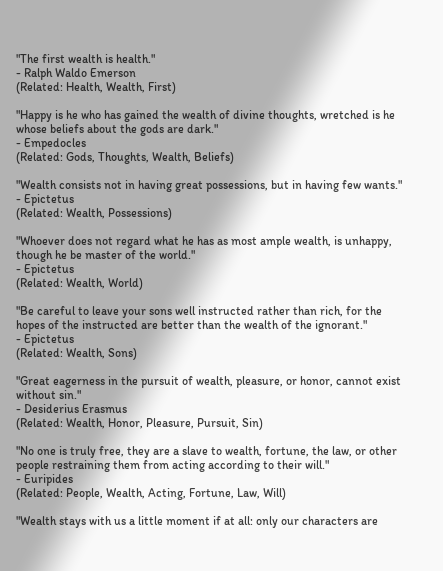"The first wealth is health."
- Ralph Waldo Emerson
(Related: Health, Wealth, First)

"Happy is he who has gained the wealth of divine thoughts, wretched is he whose beliefs about the gods are dark."
- Empedocles
(Related: Gods, Thoughts, Wealth, Beliefs)

"Wealth consists not in having great possessions, but in having few wants."
- Epictetus
(Related: Wealth, Possessions)

"Whoever does not regard what he has as most ample wealth, is unhappy, though he be master of the world."
- Epictetus
(Related: Wealth, World)

"Be careful to leave your sons well instructed rather than rich, for the hopes of the instructed are better than the wealth of the ignorant."
- Epictetus
(Related: Wealth, Sons)

"Great eagerness in the pursuit of wealth, pleasure, or honor, cannot exist without sin."
- Desiderius Erasmus
(Related: Wealth, Honor, Pleasure, Pursuit, Sin)

"No one is truly free, they are a slave to wealth, fortune, the law, or other people restraining them from acting according to their will."
- Euripides
(Related: People, Wealth, Acting, Fortune, Law, Will)

"Wealth stays with us a little moment if at all: only our characters are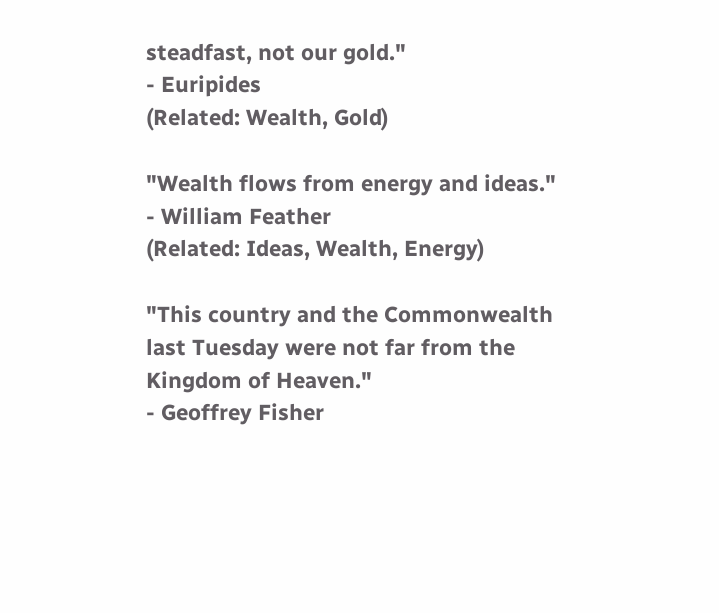steadfast, not our gold."
- Euripides
(Related: Wealth, Gold)

"Wealth flows from energy and ideas."
- William Feather
(Related: Ideas, Wealth, Energy)

"This country and the Commonwealth last Tuesday were not far from the Kingdom of Heaven."
- Geoffrey Fisher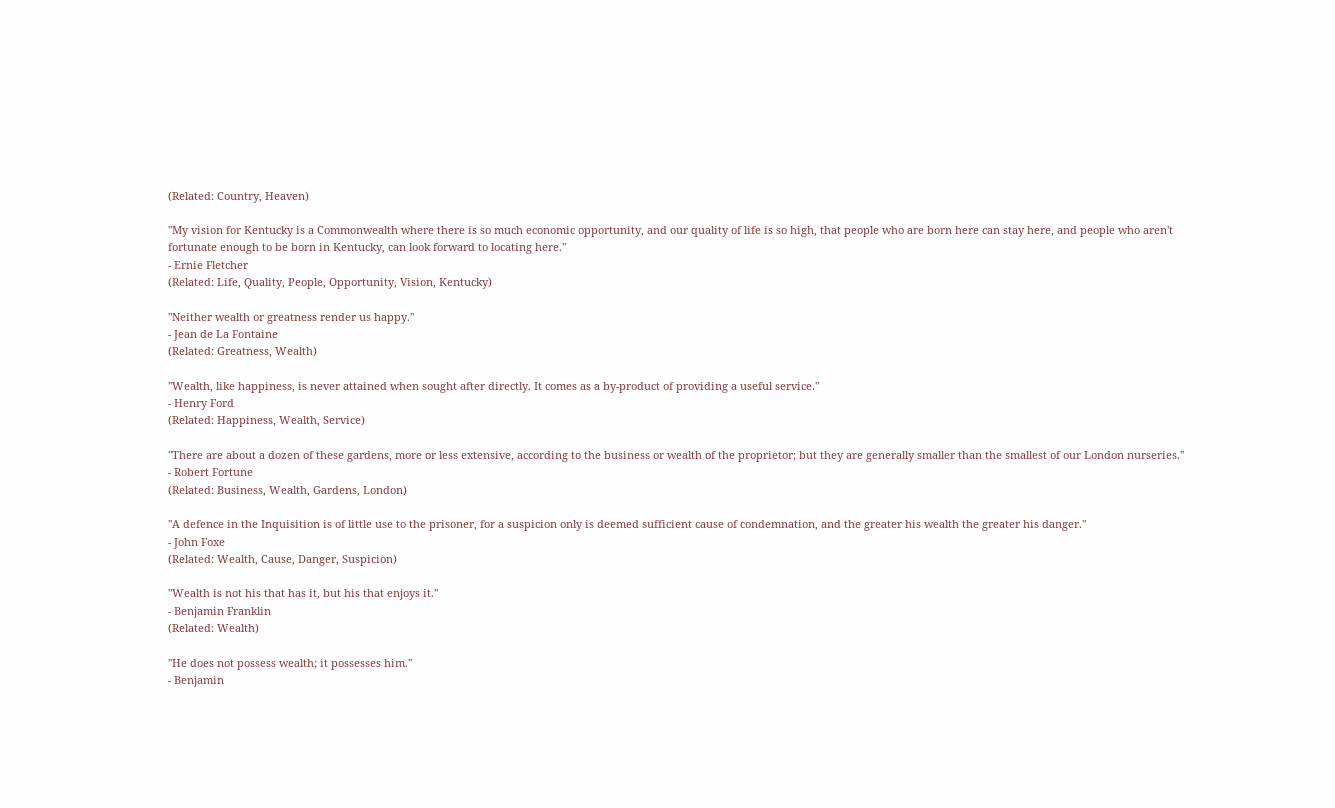(Related: Country, Heaven)

"My vision for Kentucky is a Commonwealth where there is so much economic opportunity, and our quality of life is so high, that people who are born here can stay here, and people who aren't fortunate enough to be born in Kentucky, can look forward to locating here."
- Ernie Fletcher
(Related: Life, Quality, People, Opportunity, Vision, Kentucky)

"Neither wealth or greatness render us happy."
- Jean de La Fontaine
(Related: Greatness, Wealth)

"Wealth, like happiness, is never attained when sought after directly. It comes as a by-product of providing a useful service."
- Henry Ford
(Related: Happiness, Wealth, Service)

"There are about a dozen of these gardens, more or less extensive, according to the business or wealth of the proprietor; but they are generally smaller than the smallest of our London nurseries."
- Robert Fortune
(Related: Business, Wealth, Gardens, London)

"A defence in the Inquisition is of little use to the prisoner, for a suspicion only is deemed sufficient cause of condemnation, and the greater his wealth the greater his danger."
- John Foxe
(Related: Wealth, Cause, Danger, Suspicion)

"Wealth is not his that has it, but his that enjoys it."
- Benjamin Franklin
(Related: Wealth)

"He does not possess wealth; it possesses him."
- Benjamin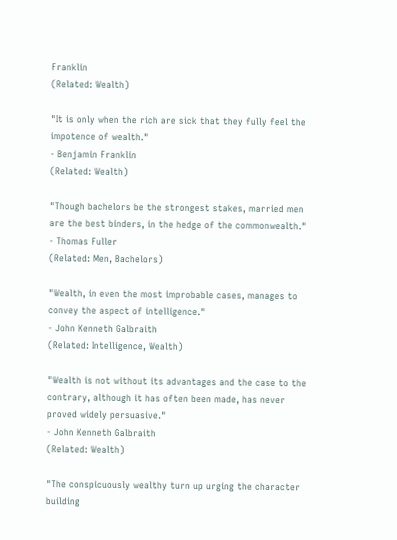Franklin
(Related: Wealth)

"It is only when the rich are sick that they fully feel the impotence of wealth."
- Benjamin Franklin
(Related: Wealth)

"Though bachelors be the strongest stakes, married men are the best binders, in the hedge of the commonwealth."
- Thomas Fuller
(Related: Men, Bachelors)

"Wealth, in even the most improbable cases, manages to convey the aspect of intelligence."
- John Kenneth Galbraith
(Related: Intelligence, Wealth)

"Wealth is not without its advantages and the case to the contrary, although it has often been made, has never proved widely persuasive."
- John Kenneth Galbraith
(Related: Wealth)

"The conspicuously wealthy turn up urging the character building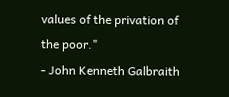values of the privation of the poor."
- John Kenneth Galbraith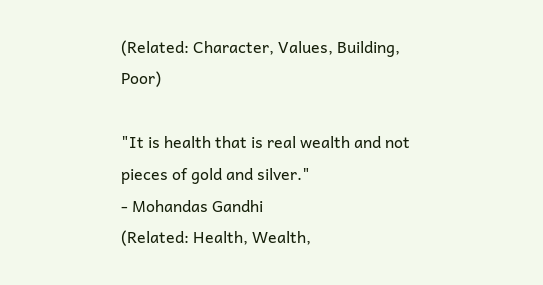(Related: Character, Values, Building, Poor)

"It is health that is real wealth and not pieces of gold and silver."
- Mohandas Gandhi
(Related: Health, Wealth,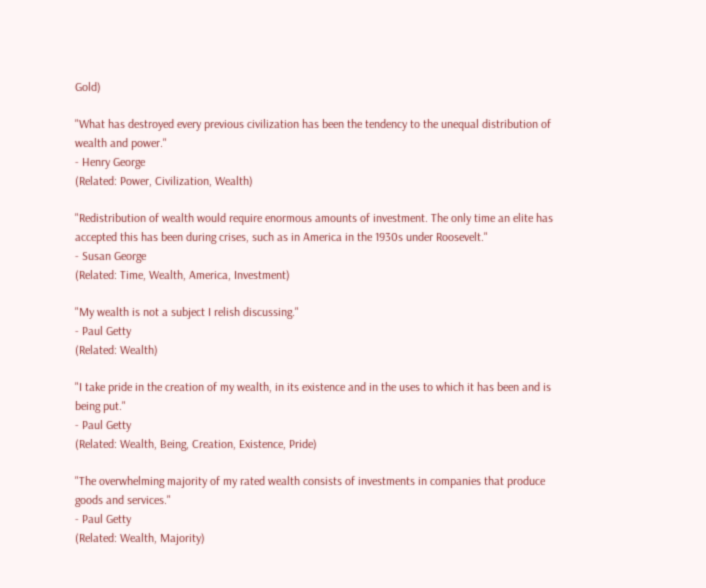Gold)

"What has destroyed every previous civilization has been the tendency to the unequal distribution of wealth and power."
- Henry George
(Related: Power, Civilization, Wealth)

"Redistribution of wealth would require enormous amounts of investment. The only time an elite has accepted this has been during crises, such as in America in the 1930s under Roosevelt."
- Susan George
(Related: Time, Wealth, America, Investment)

"My wealth is not a subject I relish discussing."
- Paul Getty
(Related: Wealth)

"I take pride in the creation of my wealth, in its existence and in the uses to which it has been and is being put."
- Paul Getty
(Related: Wealth, Being, Creation, Existence, Pride)

"The overwhelming majority of my rated wealth consists of investments in companies that produce goods and services."
- Paul Getty
(Related: Wealth, Majority)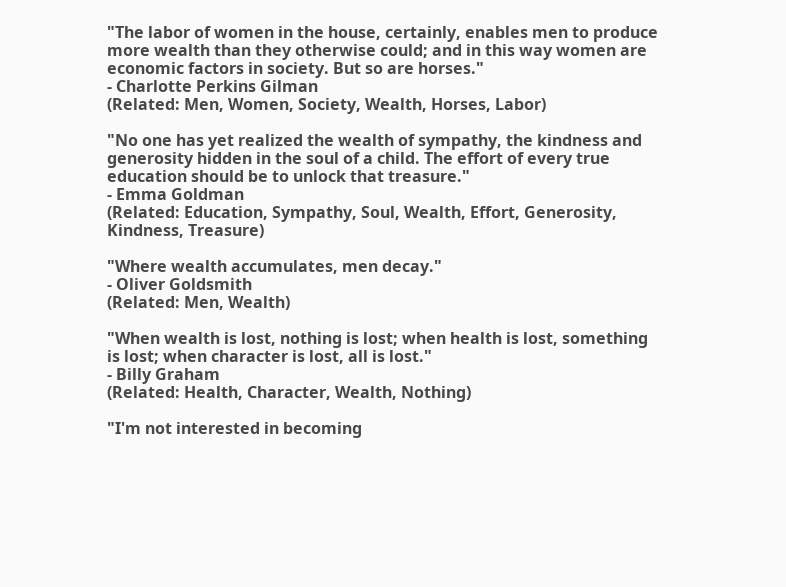"The labor of women in the house, certainly, enables men to produce more wealth than they otherwise could; and in this way women are economic factors in society. But so are horses."
- Charlotte Perkins Gilman
(Related: Men, Women, Society, Wealth, Horses, Labor)

"No one has yet realized the wealth of sympathy, the kindness and generosity hidden in the soul of a child. The effort of every true education should be to unlock that treasure."
- Emma Goldman
(Related: Education, Sympathy, Soul, Wealth, Effort, Generosity, Kindness, Treasure)

"Where wealth accumulates, men decay."
- Oliver Goldsmith
(Related: Men, Wealth)

"When wealth is lost, nothing is lost; when health is lost, something is lost; when character is lost, all is lost."
- Billy Graham
(Related: Health, Character, Wealth, Nothing)

"I'm not interested in becoming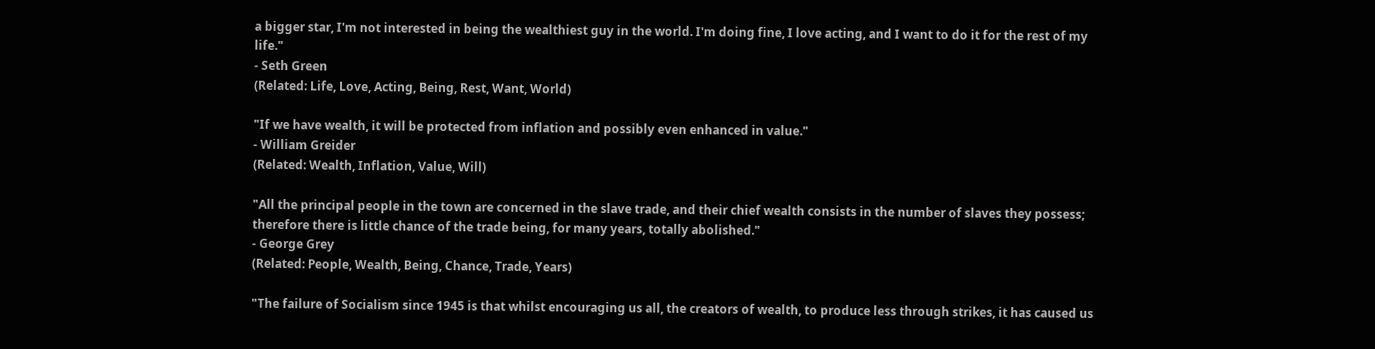a bigger star, I'm not interested in being the wealthiest guy in the world. I'm doing fine, I love acting, and I want to do it for the rest of my life."
- Seth Green
(Related: Life, Love, Acting, Being, Rest, Want, World)

"If we have wealth, it will be protected from inflation and possibly even enhanced in value."
- William Greider
(Related: Wealth, Inflation, Value, Will)

"All the principal people in the town are concerned in the slave trade, and their chief wealth consists in the number of slaves they possess; therefore there is little chance of the trade being, for many years, totally abolished."
- George Grey
(Related: People, Wealth, Being, Chance, Trade, Years)

"The failure of Socialism since 1945 is that whilst encouraging us all, the creators of wealth, to produce less through strikes, it has caused us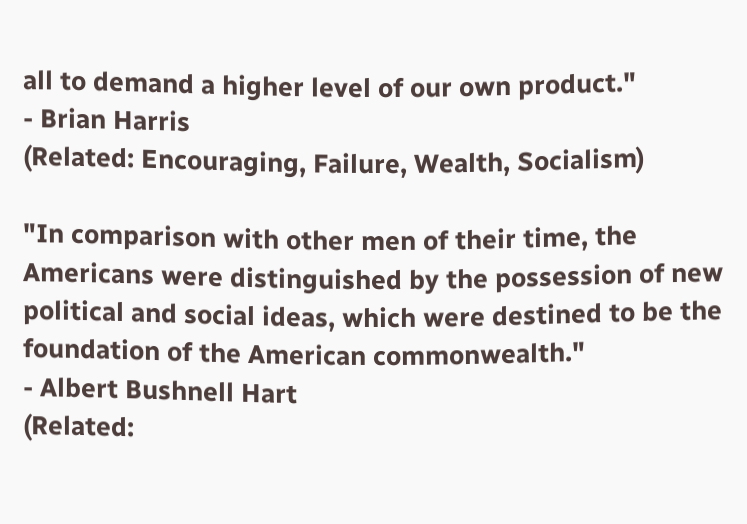all to demand a higher level of our own product."
- Brian Harris
(Related: Encouraging, Failure, Wealth, Socialism)

"In comparison with other men of their time, the Americans were distinguished by the possession of new political and social ideas, which were destined to be the foundation of the American commonwealth."
- Albert Bushnell Hart
(Related: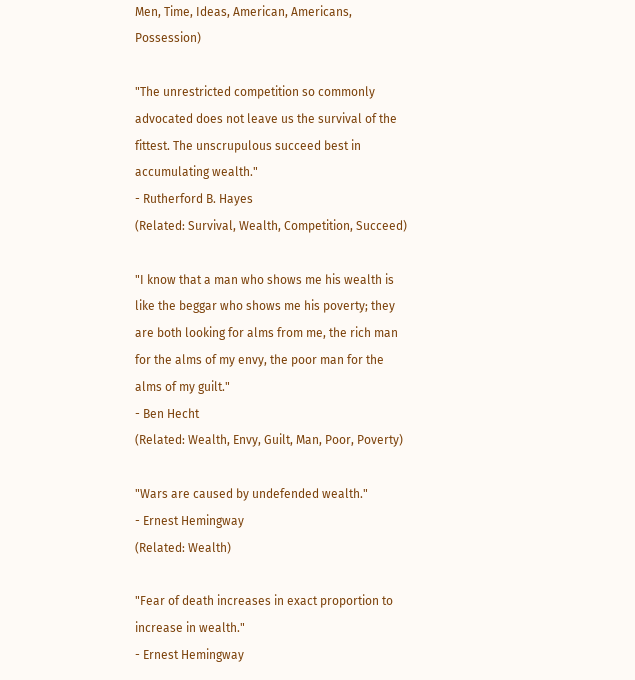Men, Time, Ideas, American, Americans, Possession)

"The unrestricted competition so commonly advocated does not leave us the survival of the fittest. The unscrupulous succeed best in accumulating wealth."
- Rutherford B. Hayes
(Related: Survival, Wealth, Competition, Succeed)

"I know that a man who shows me his wealth is like the beggar who shows me his poverty; they are both looking for alms from me, the rich man for the alms of my envy, the poor man for the alms of my guilt."
- Ben Hecht
(Related: Wealth, Envy, Guilt, Man, Poor, Poverty)

"Wars are caused by undefended wealth."
- Ernest Hemingway
(Related: Wealth)

"Fear of death increases in exact proportion to increase in wealth."
- Ernest Hemingway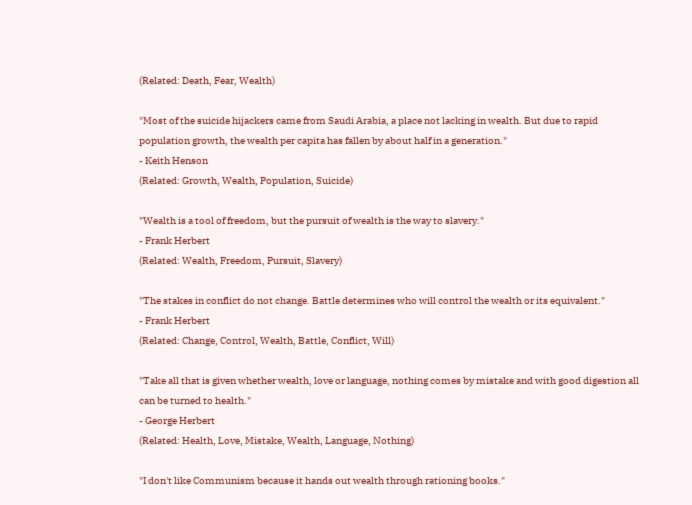(Related: Death, Fear, Wealth)

"Most of the suicide hijackers came from Saudi Arabia, a place not lacking in wealth. But due to rapid population growth, the wealth per capita has fallen by about half in a generation."
- Keith Henson
(Related: Growth, Wealth, Population, Suicide)

"Wealth is a tool of freedom, but the pursuit of wealth is the way to slavery."
- Frank Herbert
(Related: Wealth, Freedom, Pursuit, Slavery)

"The stakes in conflict do not change. Battle determines who will control the wealth or its equivalent."
- Frank Herbert
(Related: Change, Control, Wealth, Battle, Conflict, Will)

"Take all that is given whether wealth, love or language, nothing comes by mistake and with good digestion all can be turned to health."
- George Herbert
(Related: Health, Love, Mistake, Wealth, Language, Nothing)

"I don't like Communism because it hands out wealth through rationing books."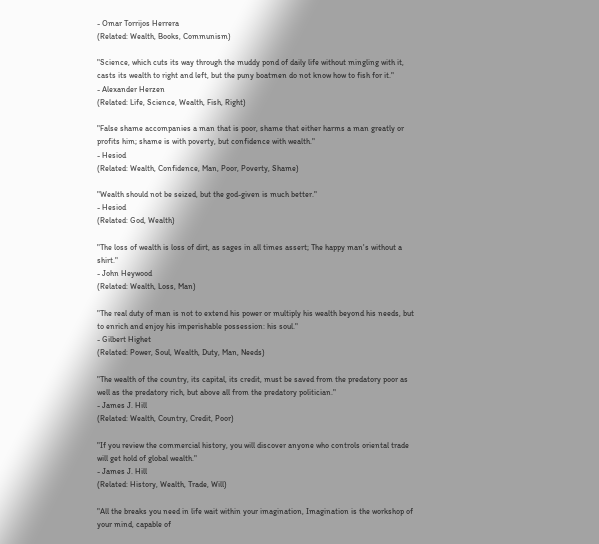- Omar Torrijos Herrera
(Related: Wealth, Books, Communism)

"Science, which cuts its way through the muddy pond of daily life without mingling with it, casts its wealth to right and left, but the puny boatmen do not know how to fish for it."
- Alexander Herzen
(Related: Life, Science, Wealth, Fish, Right)

"False shame accompanies a man that is poor, shame that either harms a man greatly or profits him; shame is with poverty, but confidence with wealth."
- Hesiod
(Related: Wealth, Confidence, Man, Poor, Poverty, Shame)

"Wealth should not be seized, but the god-given is much better."
- Hesiod
(Related: God, Wealth)

"The loss of wealth is loss of dirt, as sages in all times assert; The happy man's without a shirt."
- John Heywood
(Related: Wealth, Loss, Man)

"The real duty of man is not to extend his power or multiply his wealth beyond his needs, but to enrich and enjoy his imperishable possession: his soul."
- Gilbert Highet
(Related: Power, Soul, Wealth, Duty, Man, Needs)

"The wealth of the country, its capital, its credit, must be saved from the predatory poor as well as the predatory rich, but above all from the predatory politician."
- James J. Hill
(Related: Wealth, Country, Credit, Poor)

"If you review the commercial history, you will discover anyone who controls oriental trade will get hold of global wealth."
- James J. Hill
(Related: History, Wealth, Trade, Will)

"All the breaks you need in life wait within your imagination, Imagination is the workshop of your mind, capable of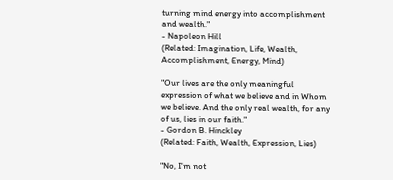turning mind energy into accomplishment and wealth."
- Napoleon Hill
(Related: Imagination, Life, Wealth, Accomplishment, Energy, Mind)

"Our lives are the only meaningful expression of what we believe and in Whom we believe. And the only real wealth, for any of us, lies in our faith."
- Gordon B. Hinckley
(Related: Faith, Wealth, Expression, Lies)

"No, I'm not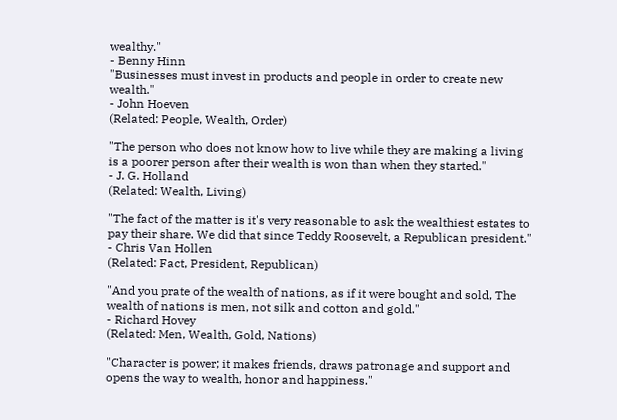wealthy."
- Benny Hinn
"Businesses must invest in products and people in order to create new wealth."
- John Hoeven
(Related: People, Wealth, Order)

"The person who does not know how to live while they are making a living is a poorer person after their wealth is won than when they started."
- J. G. Holland
(Related: Wealth, Living)

"The fact of the matter is it's very reasonable to ask the wealthiest estates to pay their share. We did that since Teddy Roosevelt, a Republican president."
- Chris Van Hollen
(Related: Fact, President, Republican)

"And you prate of the wealth of nations, as if it were bought and sold, The wealth of nations is men, not silk and cotton and gold."
- Richard Hovey
(Related: Men, Wealth, Gold, Nations)

"Character is power; it makes friends, draws patronage and support and opens the way to wealth, honor and happiness."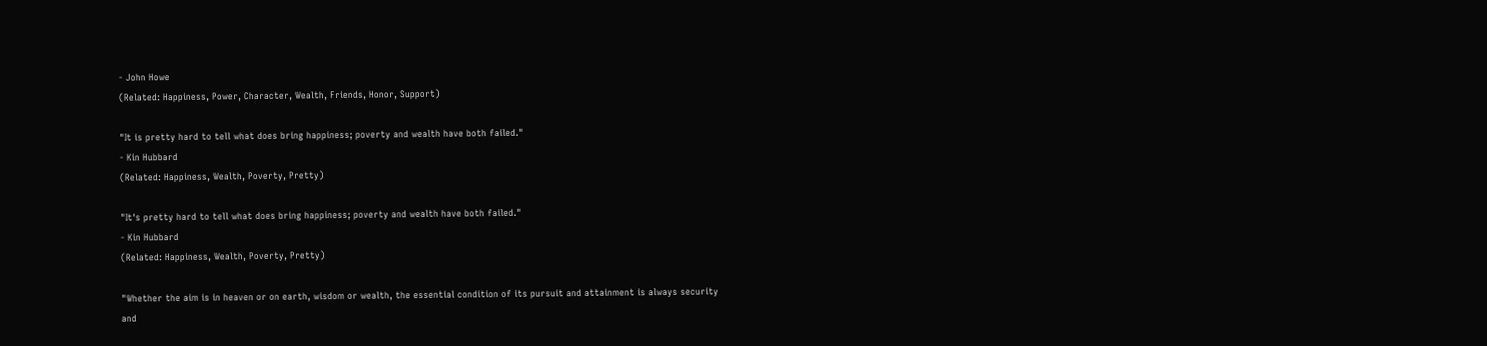- John Howe
(Related: Happiness, Power, Character, Wealth, Friends, Honor, Support)

"It is pretty hard to tell what does bring happiness; poverty and wealth have both failed."
- Kin Hubbard
(Related: Happiness, Wealth, Poverty, Pretty)

"It's pretty hard to tell what does bring happiness; poverty and wealth have both failed."
- Kin Hubbard
(Related: Happiness, Wealth, Poverty, Pretty)

"Whether the aim is in heaven or on earth, wisdom or wealth, the essential condition of its pursuit and attainment is always security and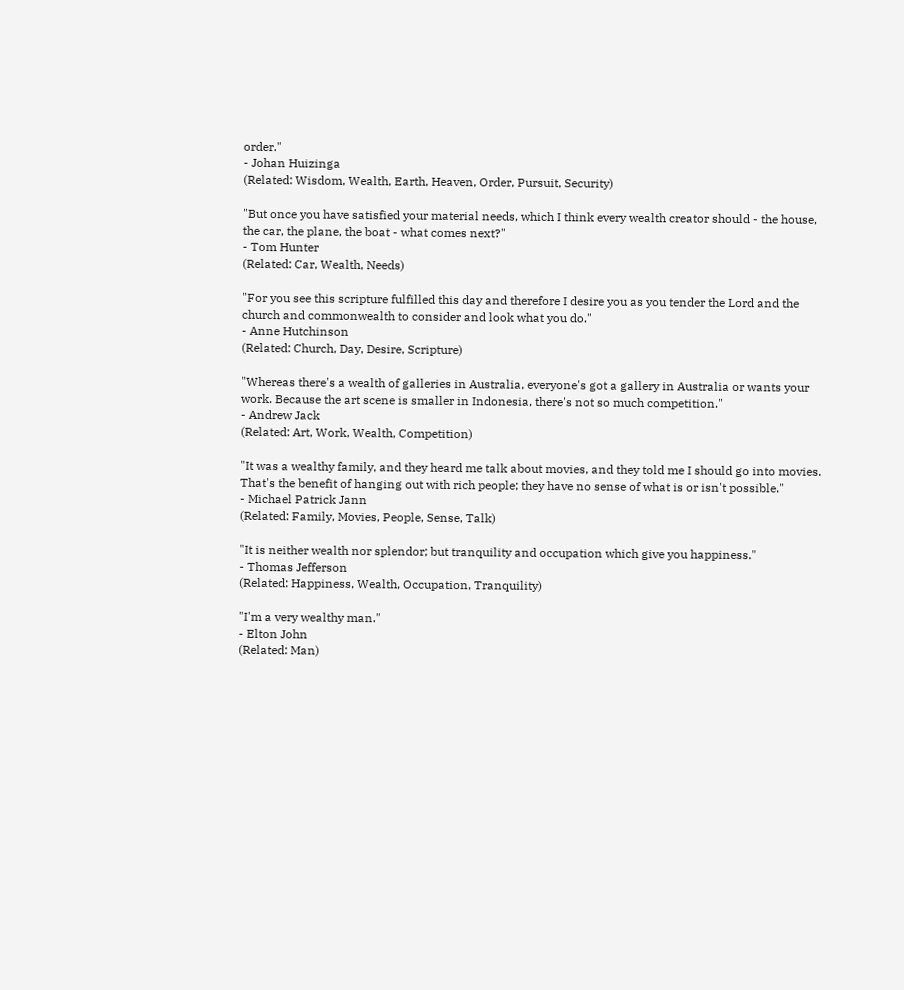order."
- Johan Huizinga
(Related: Wisdom, Wealth, Earth, Heaven, Order, Pursuit, Security)

"But once you have satisfied your material needs, which I think every wealth creator should - the house, the car, the plane, the boat - what comes next?"
- Tom Hunter
(Related: Car, Wealth, Needs)

"For you see this scripture fulfilled this day and therefore I desire you as you tender the Lord and the church and commonwealth to consider and look what you do."
- Anne Hutchinson
(Related: Church, Day, Desire, Scripture)

"Whereas there's a wealth of galleries in Australia, everyone's got a gallery in Australia or wants your work. Because the art scene is smaller in Indonesia, there's not so much competition."
- Andrew Jack
(Related: Art, Work, Wealth, Competition)

"It was a wealthy family, and they heard me talk about movies, and they told me I should go into movies. That's the benefit of hanging out with rich people; they have no sense of what is or isn't possible."
- Michael Patrick Jann
(Related: Family, Movies, People, Sense, Talk)

"It is neither wealth nor splendor; but tranquility and occupation which give you happiness."
- Thomas Jefferson
(Related: Happiness, Wealth, Occupation, Tranquility)

"I'm a very wealthy man."
- Elton John
(Related: Man)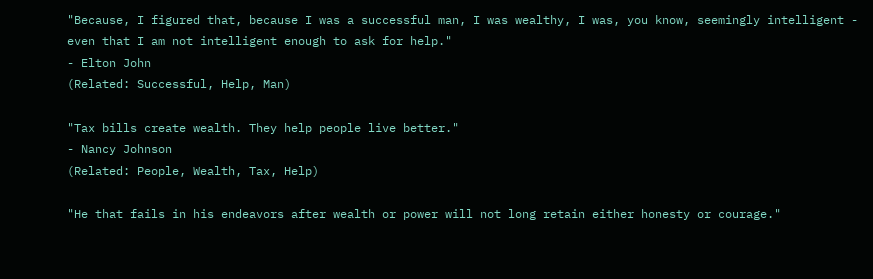"Because, I figured that, because I was a successful man, I was wealthy, I was, you know, seemingly intelligent - even that I am not intelligent enough to ask for help."
- Elton John
(Related: Successful, Help, Man)

"Tax bills create wealth. They help people live better."
- Nancy Johnson
(Related: People, Wealth, Tax, Help)

"He that fails in his endeavors after wealth or power will not long retain either honesty or courage."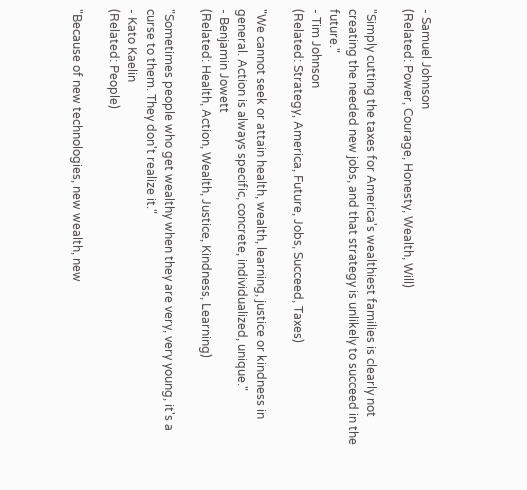- Samuel Johnson
(Related: Power, Courage, Honesty, Wealth, Will)

"Simply cutting the taxes for America's wealthiest families is clearly not creating the needed new jobs, and that strategy is unlikely to succeed in the future."
- Tim Johnson
(Related: Strategy, America, Future, Jobs, Succeed, Taxes)

"We cannot seek or attain health, wealth, learning, justice or kindness in general. Action is always specific, concrete, individualized, unique."
- Benjamin Jowett
(Related: Health, Action, Wealth, Justice, Kindness, Learning)

"Sometimes people who get wealthy when they are very, very young, it's a curse to them. They don't realize it."
- Kato Kaelin
(Related: People)

"Because of new technologies, new wealth, new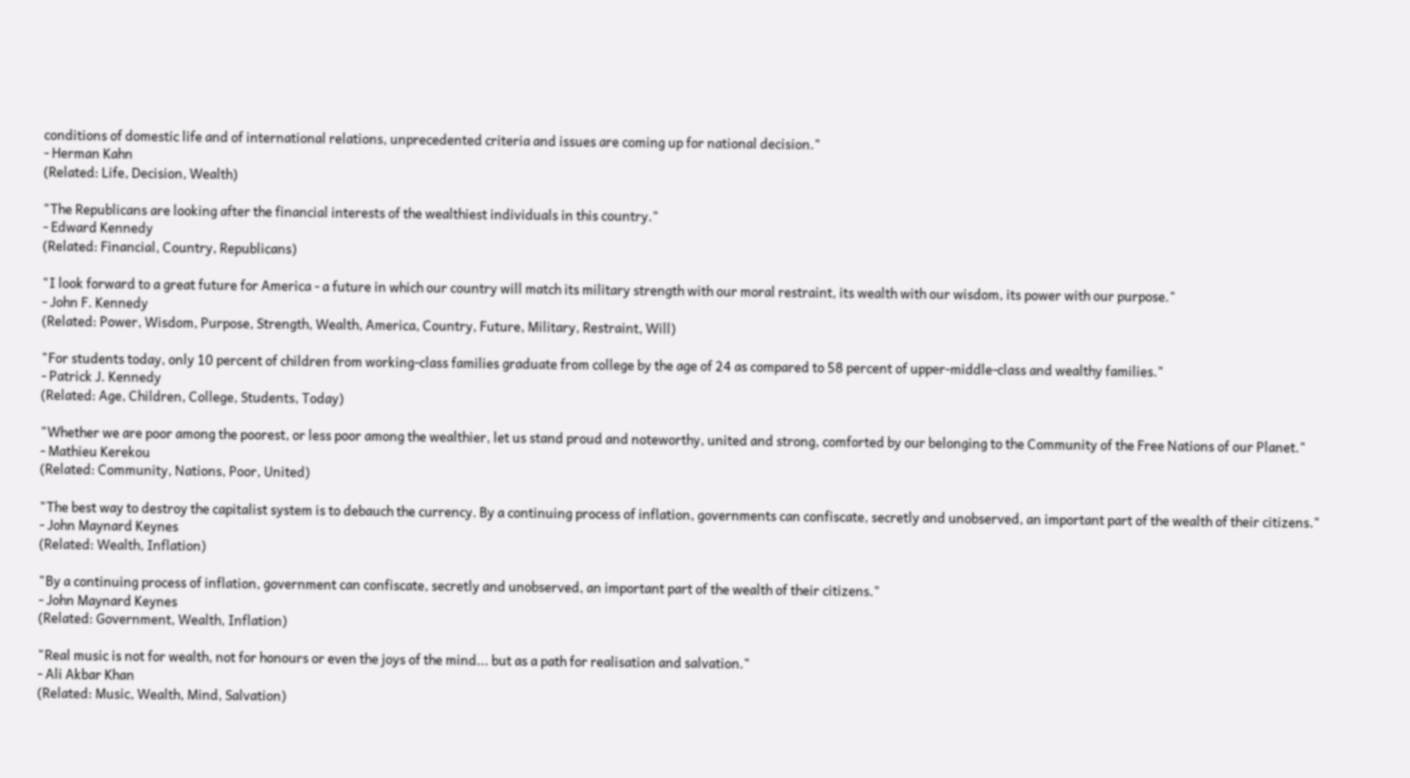conditions of domestic life and of international relations, unprecedented criteria and issues are coming up for national decision."
- Herman Kahn
(Related: Life, Decision, Wealth)

"The Republicans are looking after the financial interests of the wealthiest individuals in this country."
- Edward Kennedy
(Related: Financial, Country, Republicans)

"I look forward to a great future for America - a future in which our country will match its military strength with our moral restraint, its wealth with our wisdom, its power with our purpose."
- John F. Kennedy
(Related: Power, Wisdom, Purpose, Strength, Wealth, America, Country, Future, Military, Restraint, Will)

"For students today, only 10 percent of children from working-class families graduate from college by the age of 24 as compared to 58 percent of upper-middle-class and wealthy families."
- Patrick J. Kennedy
(Related: Age, Children, College, Students, Today)

"Whether we are poor among the poorest, or less poor among the wealthier, let us stand proud and noteworthy, united and strong, comforted by our belonging to the Community of the Free Nations of our Planet."
- Mathieu Kerekou
(Related: Community, Nations, Poor, United)

"The best way to destroy the capitalist system is to debauch the currency. By a continuing process of inflation, governments can confiscate, secretly and unobserved, an important part of the wealth of their citizens."
- John Maynard Keynes
(Related: Wealth, Inflation)

"By a continuing process of inflation, government can confiscate, secretly and unobserved, an important part of the wealth of their citizens."
- John Maynard Keynes
(Related: Government, Wealth, Inflation)

"Real music is not for wealth, not for honours or even the joys of the mind... but as a path for realisation and salvation."
- Ali Akbar Khan
(Related: Music, Wealth, Mind, Salvation)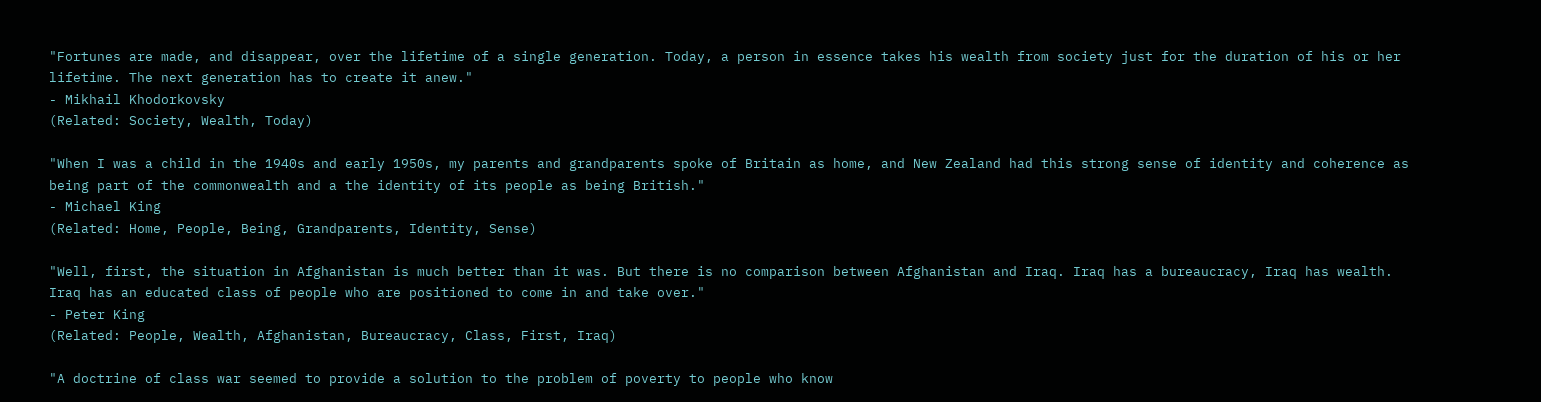"Fortunes are made, and disappear, over the lifetime of a single generation. Today, a person in essence takes his wealth from society just for the duration of his or her lifetime. The next generation has to create it anew."
- Mikhail Khodorkovsky
(Related: Society, Wealth, Today)

"When I was a child in the 1940s and early 1950s, my parents and grandparents spoke of Britain as home, and New Zealand had this strong sense of identity and coherence as being part of the commonwealth and a the identity of its people as being British."
- Michael King
(Related: Home, People, Being, Grandparents, Identity, Sense)

"Well, first, the situation in Afghanistan is much better than it was. But there is no comparison between Afghanistan and Iraq. Iraq has a bureaucracy, Iraq has wealth. Iraq has an educated class of people who are positioned to come in and take over."
- Peter King
(Related: People, Wealth, Afghanistan, Bureaucracy, Class, First, Iraq)

"A doctrine of class war seemed to provide a solution to the problem of poverty to people who know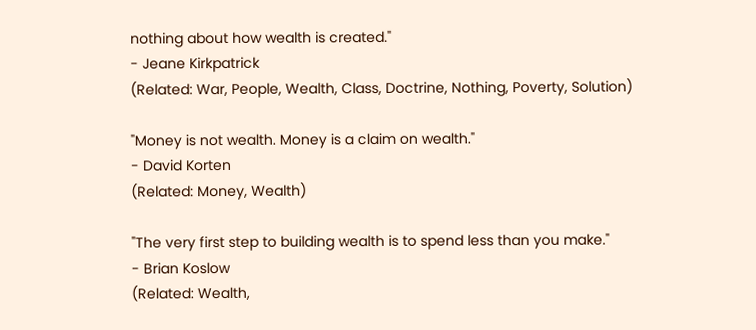nothing about how wealth is created."
- Jeane Kirkpatrick
(Related: War, People, Wealth, Class, Doctrine, Nothing, Poverty, Solution)

"Money is not wealth. Money is a claim on wealth."
- David Korten
(Related: Money, Wealth)

"The very first step to building wealth is to spend less than you make."
- Brian Koslow
(Related: Wealth,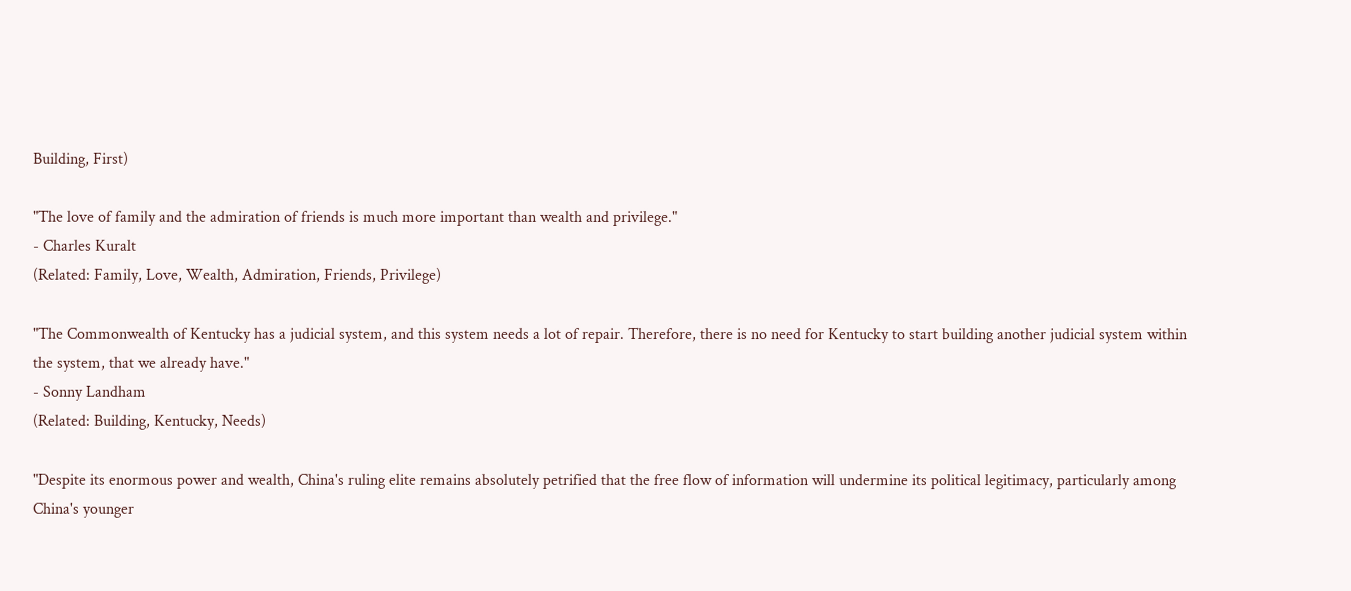Building, First)

"The love of family and the admiration of friends is much more important than wealth and privilege."
- Charles Kuralt
(Related: Family, Love, Wealth, Admiration, Friends, Privilege)

"The Commonwealth of Kentucky has a judicial system, and this system needs a lot of repair. Therefore, there is no need for Kentucky to start building another judicial system within the system, that we already have."
- Sonny Landham
(Related: Building, Kentucky, Needs)

"Despite its enormous power and wealth, China's ruling elite remains absolutely petrified that the free flow of information will undermine its political legitimacy, particularly among China's younger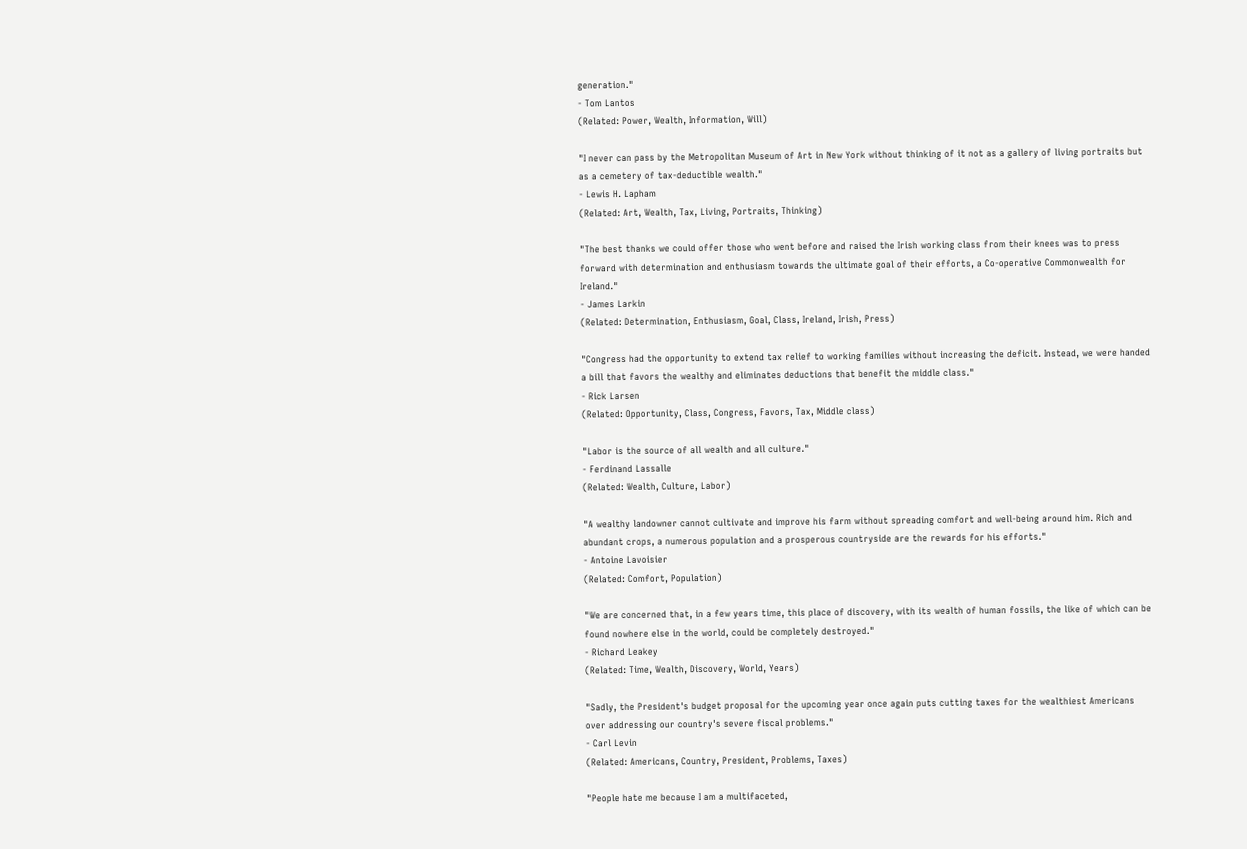generation."
- Tom Lantos
(Related: Power, Wealth, Information, Will)

"I never can pass by the Metropolitan Museum of Art in New York without thinking of it not as a gallery of living portraits but as a cemetery of tax-deductible wealth."
- Lewis H. Lapham
(Related: Art, Wealth, Tax, Living, Portraits, Thinking)

"The best thanks we could offer those who went before and raised the Irish working class from their knees was to press forward with determination and enthusiasm towards the ultimate goal of their efforts, a Co-operative Commonwealth for Ireland."
- James Larkin
(Related: Determination, Enthusiasm, Goal, Class, Ireland, Irish, Press)

"Congress had the opportunity to extend tax relief to working families without increasing the deficit. Instead, we were handed a bill that favors the wealthy and eliminates deductions that benefit the middle class."
- Rick Larsen
(Related: Opportunity, Class, Congress, Favors, Tax, Middle class)

"Labor is the source of all wealth and all culture."
- Ferdinand Lassalle
(Related: Wealth, Culture, Labor)

"A wealthy landowner cannot cultivate and improve his farm without spreading comfort and well-being around him. Rich and abundant crops, a numerous population and a prosperous countryside are the rewards for his efforts."
- Antoine Lavoisier
(Related: Comfort, Population)

"We are concerned that, in a few years time, this place of discovery, with its wealth of human fossils, the like of which can be found nowhere else in the world, could be completely destroyed."
- Richard Leakey
(Related: Time, Wealth, Discovery, World, Years)

"Sadly, the President's budget proposal for the upcoming year once again puts cutting taxes for the wealthiest Americans over addressing our country's severe fiscal problems."
- Carl Levin
(Related: Americans, Country, President, Problems, Taxes)

"People hate me because I am a multifaceted,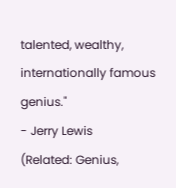talented, wealthy, internationally famous genius."
- Jerry Lewis
(Related: Genius,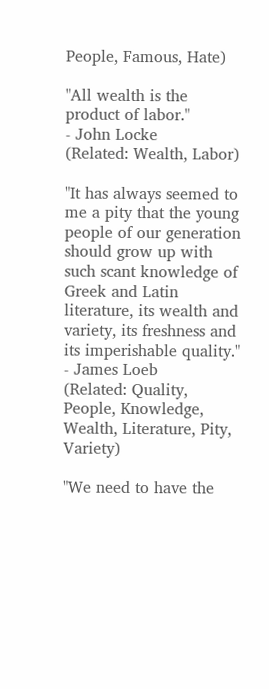People, Famous, Hate)

"All wealth is the product of labor."
- John Locke
(Related: Wealth, Labor)

"It has always seemed to me a pity that the young people of our generation should grow up with such scant knowledge of Greek and Latin literature, its wealth and variety, its freshness and its imperishable quality."
- James Loeb
(Related: Quality, People, Knowledge, Wealth, Literature, Pity, Variety)

"We need to have the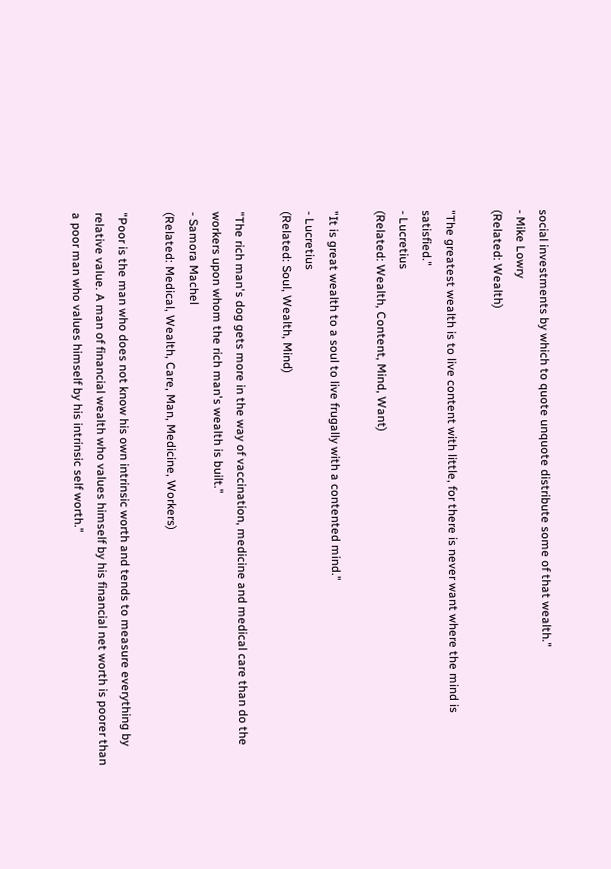social investments by which to quote unquote distribute some of that wealth."
- Mike Lowry
(Related: Wealth)

"The greatest wealth is to live content with little, for there is never want where the mind is satisfied."
- Lucretius
(Related: Wealth, Content, Mind, Want)

"It is great wealth to a soul to live frugally with a contented mind."
- Lucretius
(Related: Soul, Wealth, Mind)

"The rich man's dog gets more in the way of vaccination, medicine and medical care than do the workers upon whom the rich man's wealth is built."
- Samora Machel
(Related: Medical, Wealth, Care, Man, Medicine, Workers)

"Poor is the man who does not know his own intrinsic worth and tends to measure everything by relative value. A man of financial wealth who values himself by his financial net worth is poorer than a poor man who values himself by his intrinsic self worth."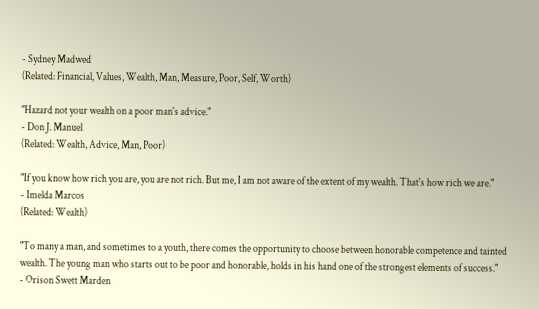- Sydney Madwed
(Related: Financial, Values, Wealth, Man, Measure, Poor, Self, Worth)

"Hazard not your wealth on a poor man's advice."
- Don J. Manuel
(Related: Wealth, Advice, Man, Poor)

"If you know how rich you are, you are not rich. But me, I am not aware of the extent of my wealth. That's how rich we are."
- Imelda Marcos
(Related: Wealth)

"To many a man, and sometimes to a youth, there comes the opportunity to choose between honorable competence and tainted wealth. The young man who starts out to be poor and honorable, holds in his hand one of the strongest elements of success."
- Orison Swett Marden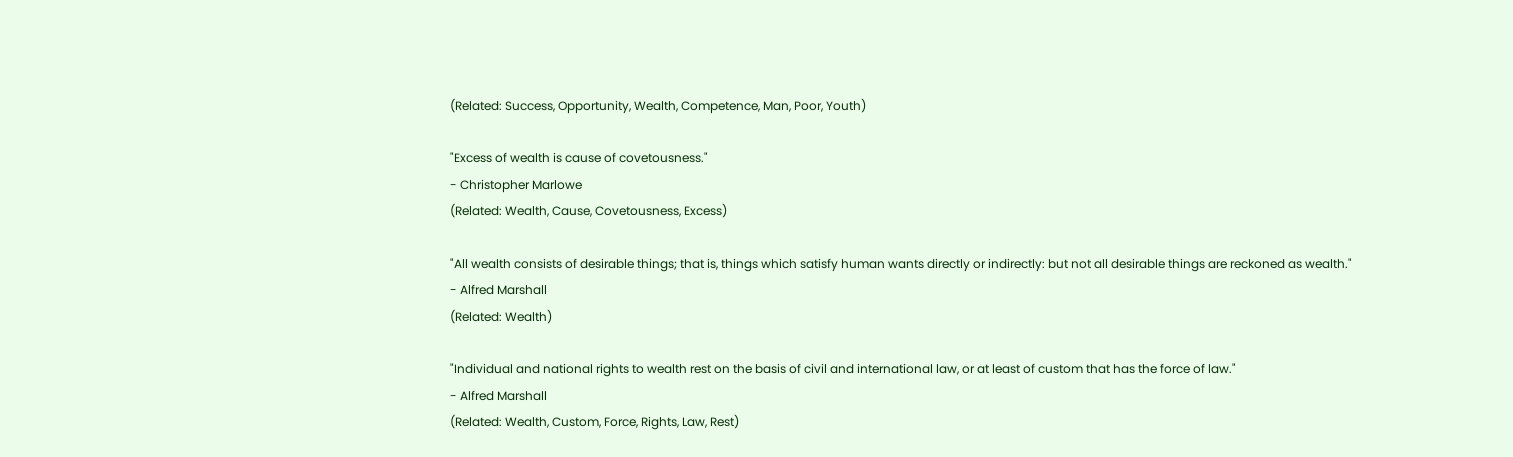(Related: Success, Opportunity, Wealth, Competence, Man, Poor, Youth)

"Excess of wealth is cause of covetousness."
- Christopher Marlowe
(Related: Wealth, Cause, Covetousness, Excess)

"All wealth consists of desirable things; that is, things which satisfy human wants directly or indirectly: but not all desirable things are reckoned as wealth."
- Alfred Marshall
(Related: Wealth)

"Individual and national rights to wealth rest on the basis of civil and international law, or at least of custom that has the force of law."
- Alfred Marshall
(Related: Wealth, Custom, Force, Rights, Law, Rest)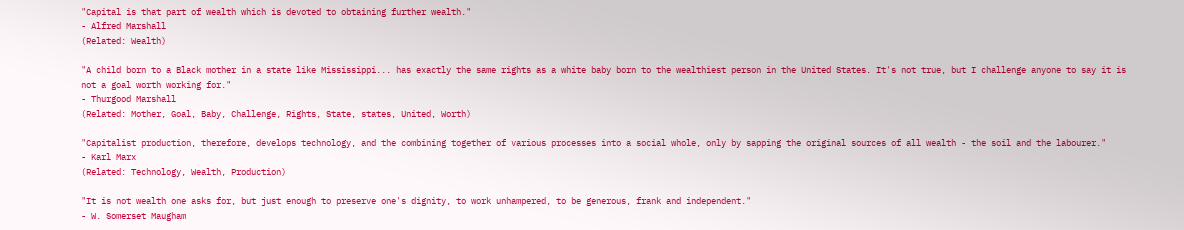"Capital is that part of wealth which is devoted to obtaining further wealth."
- Alfred Marshall
(Related: Wealth)

"A child born to a Black mother in a state like Mississippi... has exactly the same rights as a white baby born to the wealthiest person in the United States. It's not true, but I challenge anyone to say it is not a goal worth working for."
- Thurgood Marshall
(Related: Mother, Goal, Baby, Challenge, Rights, State, states, United, Worth)

"Capitalist production, therefore, develops technology, and the combining together of various processes into a social whole, only by sapping the original sources of all wealth - the soil and the labourer."
- Karl Marx
(Related: Technology, Wealth, Production)

"It is not wealth one asks for, but just enough to preserve one's dignity, to work unhampered, to be generous, frank and independent."
- W. Somerset Maugham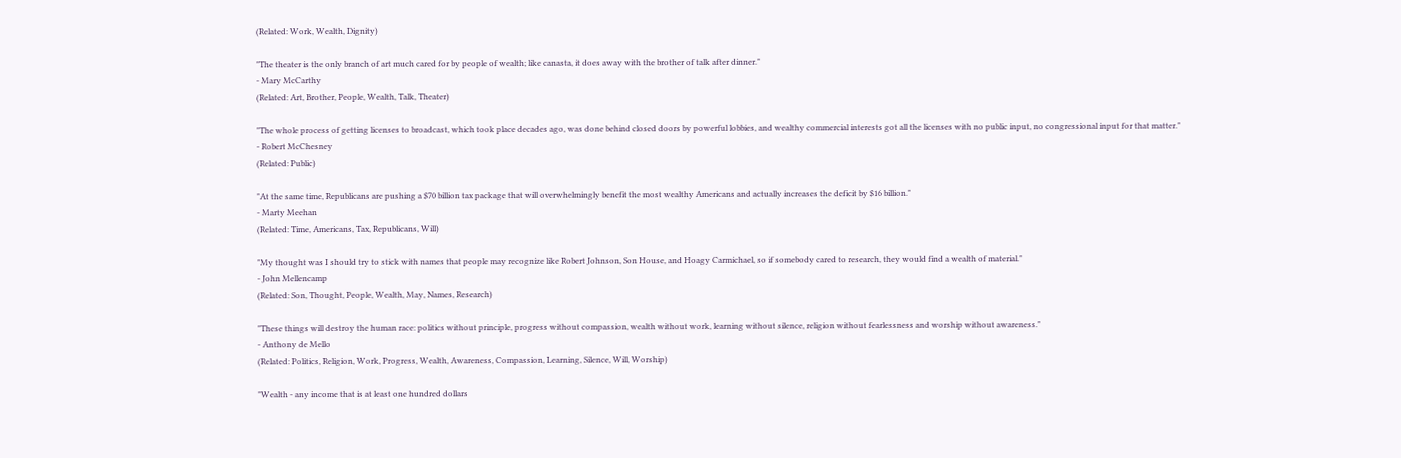(Related: Work, Wealth, Dignity)

"The theater is the only branch of art much cared for by people of wealth; like canasta, it does away with the brother of talk after dinner."
- Mary McCarthy
(Related: Art, Brother, People, Wealth, Talk, Theater)

"The whole process of getting licenses to broadcast, which took place decades ago, was done behind closed doors by powerful lobbies, and wealthy commercial interests got all the licenses with no public input, no congressional input for that matter."
- Robert McChesney
(Related: Public)

"At the same time, Republicans are pushing a $70 billion tax package that will overwhelmingly benefit the most wealthy Americans and actually increases the deficit by $16 billion."
- Marty Meehan
(Related: Time, Americans, Tax, Republicans, Will)

"My thought was I should try to stick with names that people may recognize like Robert Johnson, Son House, and Hoagy Carmichael, so if somebody cared to research, they would find a wealth of material."
- John Mellencamp
(Related: Son, Thought, People, Wealth, May, Names, Research)

"These things will destroy the human race: politics without principle, progress without compassion, wealth without work, learning without silence, religion without fearlessness and worship without awareness."
- Anthony de Mello
(Related: Politics, Religion, Work, Progress, Wealth, Awareness, Compassion, Learning, Silence, Will, Worship)

"Wealth - any income that is at least one hundred dollars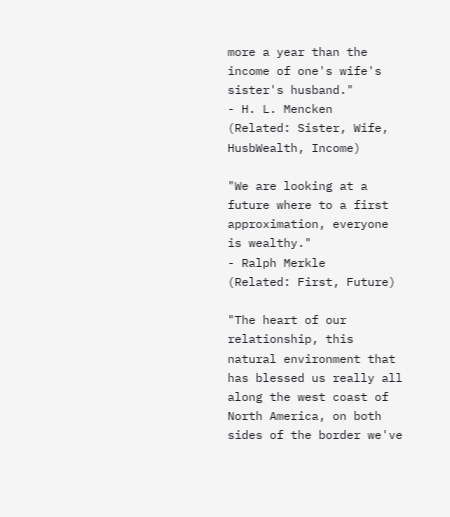more a year than the income of one's wife's sister's husband."
- H. L. Mencken
(Related: Sister, Wife, HusbWealth, Income)

"We are looking at a future where to a first approximation, everyone is wealthy."
- Ralph Merkle
(Related: First, Future)

"The heart of our relationship, this natural environment that has blessed us really all along the west coast of North America, on both sides of the border we've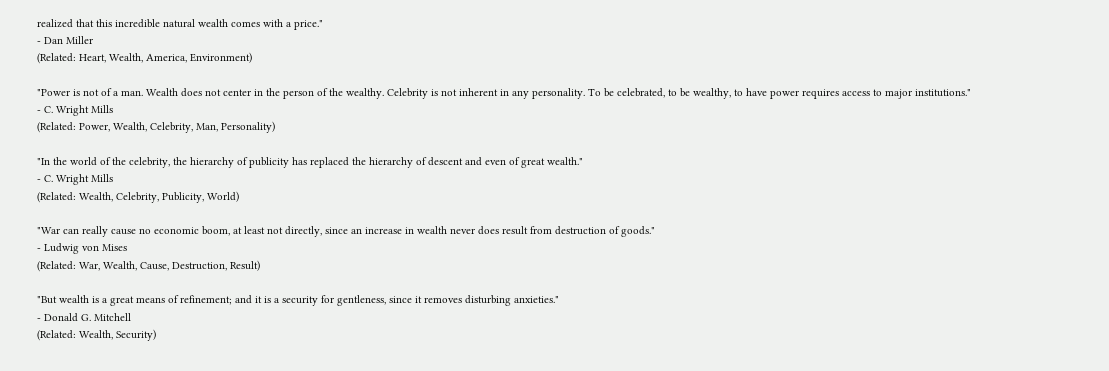realized that this incredible natural wealth comes with a price."
- Dan Miller
(Related: Heart, Wealth, America, Environment)

"Power is not of a man. Wealth does not center in the person of the wealthy. Celebrity is not inherent in any personality. To be celebrated, to be wealthy, to have power requires access to major institutions."
- C. Wright Mills
(Related: Power, Wealth, Celebrity, Man, Personality)

"In the world of the celebrity, the hierarchy of publicity has replaced the hierarchy of descent and even of great wealth."
- C. Wright Mills
(Related: Wealth, Celebrity, Publicity, World)

"War can really cause no economic boom, at least not directly, since an increase in wealth never does result from destruction of goods."
- Ludwig von Mises
(Related: War, Wealth, Cause, Destruction, Result)

"But wealth is a great means of refinement; and it is a security for gentleness, since it removes disturbing anxieties."
- Donald G. Mitchell
(Related: Wealth, Security)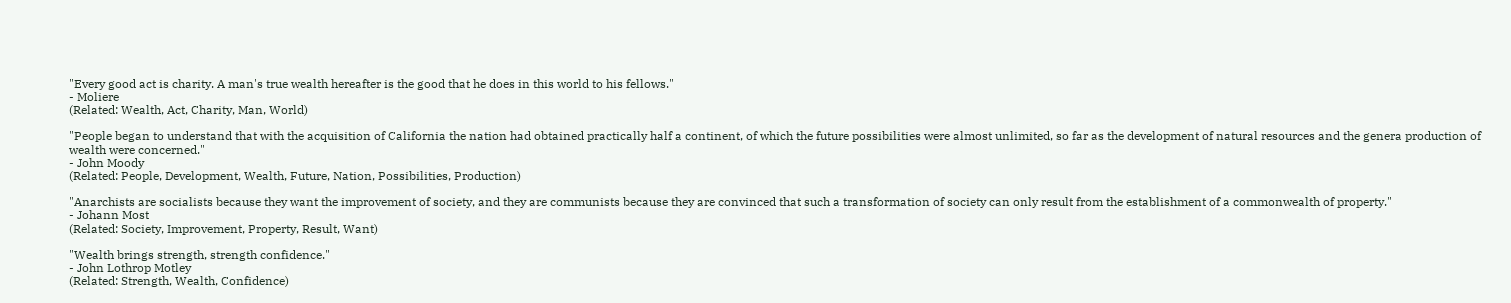"Every good act is charity. A man's true wealth hereafter is the good that he does in this world to his fellows."
- Moliere
(Related: Wealth, Act, Charity, Man, World)

"People began to understand that with the acquisition of California the nation had obtained practically half a continent, of which the future possibilities were almost unlimited, so far as the development of natural resources and the genera production of wealth were concerned."
- John Moody
(Related: People, Development, Wealth, Future, Nation, Possibilities, Production)

"Anarchists are socialists because they want the improvement of society, and they are communists because they are convinced that such a transformation of society can only result from the establishment of a commonwealth of property."
- Johann Most
(Related: Society, Improvement, Property, Result, Want)

"Wealth brings strength, strength confidence."
- John Lothrop Motley
(Related: Strength, Wealth, Confidence)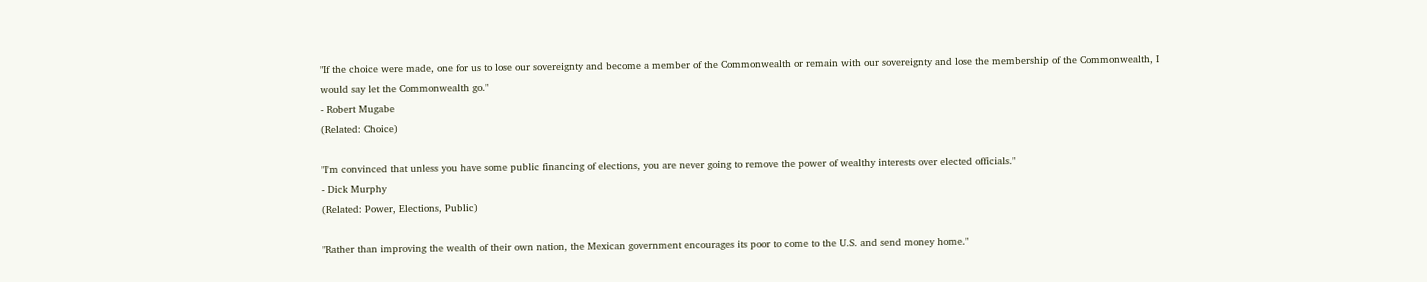"If the choice were made, one for us to lose our sovereignty and become a member of the Commonwealth or remain with our sovereignty and lose the membership of the Commonwealth, I would say let the Commonwealth go."
- Robert Mugabe
(Related: Choice)

"I'm convinced that unless you have some public financing of elections, you are never going to remove the power of wealthy interests over elected officials."
- Dick Murphy
(Related: Power, Elections, Public)

"Rather than improving the wealth of their own nation, the Mexican government encourages its poor to come to the U.S. and send money home."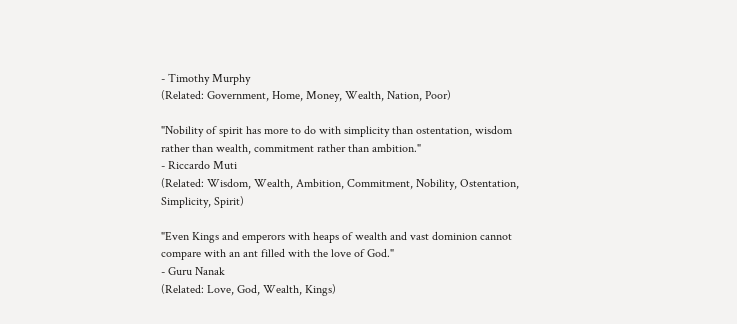- Timothy Murphy
(Related: Government, Home, Money, Wealth, Nation, Poor)

"Nobility of spirit has more to do with simplicity than ostentation, wisdom rather than wealth, commitment rather than ambition."
- Riccardo Muti
(Related: Wisdom, Wealth, Ambition, Commitment, Nobility, Ostentation, Simplicity, Spirit)

"Even Kings and emperors with heaps of wealth and vast dominion cannot compare with an ant filled with the love of God."
- Guru Nanak
(Related: Love, God, Wealth, Kings)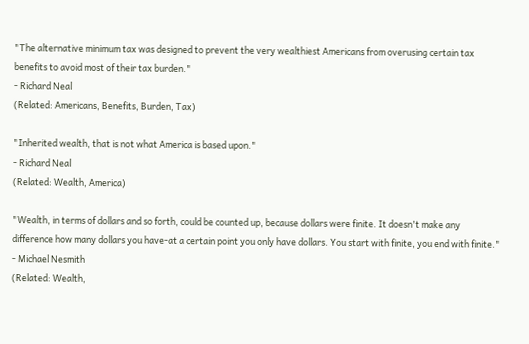"The alternative minimum tax was designed to prevent the very wealthiest Americans from overusing certain tax benefits to avoid most of their tax burden."
- Richard Neal
(Related: Americans, Benefits, Burden, Tax)

"Inherited wealth, that is not what America is based upon."
- Richard Neal
(Related: Wealth, America)

"Wealth, in terms of dollars and so forth, could be counted up, because dollars were finite. It doesn't make any difference how many dollars you have-at a certain point you only have dollars. You start with finite, you end with finite."
- Michael Nesmith
(Related: Wealth,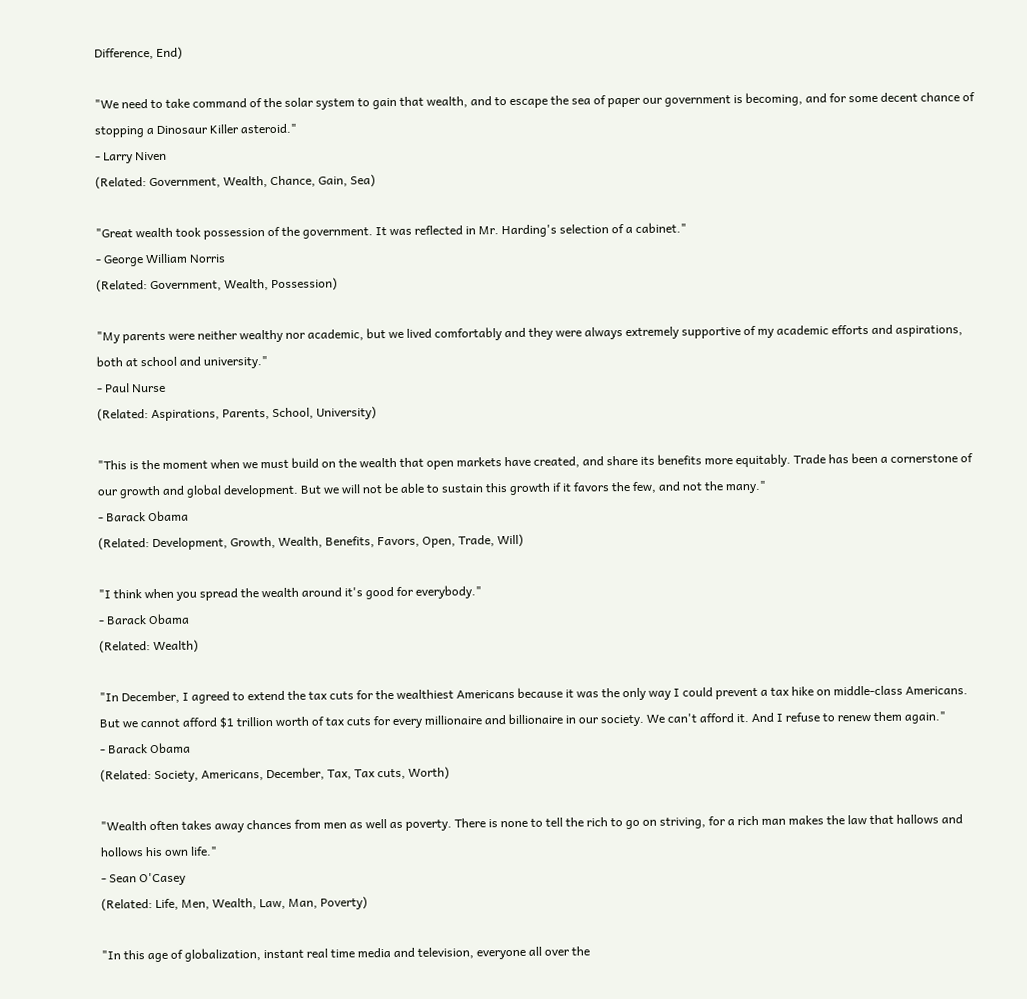Difference, End)

"We need to take command of the solar system to gain that wealth, and to escape the sea of paper our government is becoming, and for some decent chance of stopping a Dinosaur Killer asteroid."
- Larry Niven
(Related: Government, Wealth, Chance, Gain, Sea)

"Great wealth took possession of the government. It was reflected in Mr. Harding's selection of a cabinet."
- George William Norris
(Related: Government, Wealth, Possession)

"My parents were neither wealthy nor academic, but we lived comfortably and they were always extremely supportive of my academic efforts and aspirations, both at school and university."
- Paul Nurse
(Related: Aspirations, Parents, School, University)

"This is the moment when we must build on the wealth that open markets have created, and share its benefits more equitably. Trade has been a cornerstone of our growth and global development. But we will not be able to sustain this growth if it favors the few, and not the many."
- Barack Obama
(Related: Development, Growth, Wealth, Benefits, Favors, Open, Trade, Will)

"I think when you spread the wealth around it's good for everybody."
- Barack Obama
(Related: Wealth)

"In December, I agreed to extend the tax cuts for the wealthiest Americans because it was the only way I could prevent a tax hike on middle-class Americans. But we cannot afford $1 trillion worth of tax cuts for every millionaire and billionaire in our society. We can't afford it. And I refuse to renew them again."
- Barack Obama
(Related: Society, Americans, December, Tax, Tax cuts, Worth)

"Wealth often takes away chances from men as well as poverty. There is none to tell the rich to go on striving, for a rich man makes the law that hallows and hollows his own life."
- Sean O'Casey
(Related: Life, Men, Wealth, Law, Man, Poverty)

"In this age of globalization, instant real time media and television, everyone all over the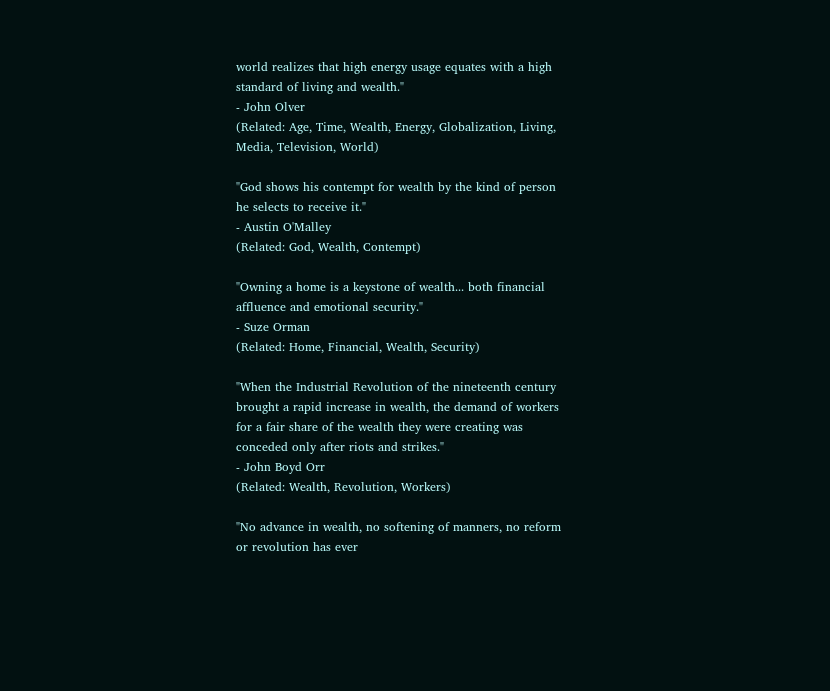world realizes that high energy usage equates with a high standard of living and wealth."
- John Olver
(Related: Age, Time, Wealth, Energy, Globalization, Living, Media, Television, World)

"God shows his contempt for wealth by the kind of person he selects to receive it."
- Austin O'Malley
(Related: God, Wealth, Contempt)

"Owning a home is a keystone of wealth... both financial affluence and emotional security."
- Suze Orman
(Related: Home, Financial, Wealth, Security)

"When the Industrial Revolution of the nineteenth century brought a rapid increase in wealth, the demand of workers for a fair share of the wealth they were creating was conceded only after riots and strikes."
- John Boyd Orr
(Related: Wealth, Revolution, Workers)

"No advance in wealth, no softening of manners, no reform or revolution has ever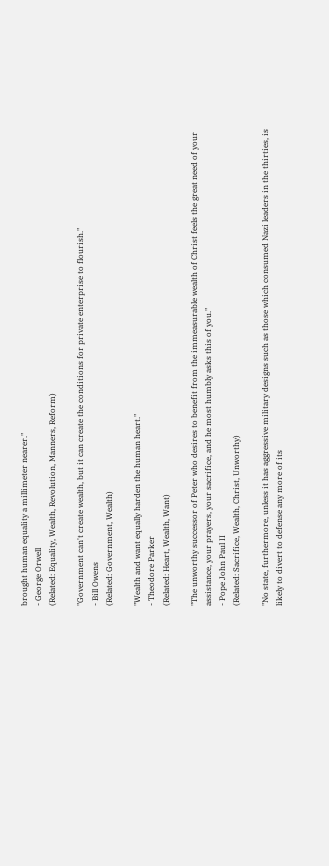brought human equality a millimeter nearer."
- George Orwell
(Related: Equality, Wealth, Revolution, Manners, Reform)

"Government can't create wealth, but it can create the conditions for private enterprise to flourish."
- Bill Owens
(Related: Government, Wealth)

"Wealth and want equally harden the human heart."
- Theodore Parker
(Related: Heart, Wealth, Want)

"The unworthy successor of Peter who desires to benefit from the immeasurable wealth of Christ feels the great need of your assistance, your prayers, your sacrifice, and he most humbly asks this of you."
- Pope John Paul II
(Related: Sacrifice, Wealth, Christ, Unworthy)

"No state, furthermore, unless it has aggressive military designs such as those which consumed Nazi leaders in the thirties, is likely to divert to defense any more of its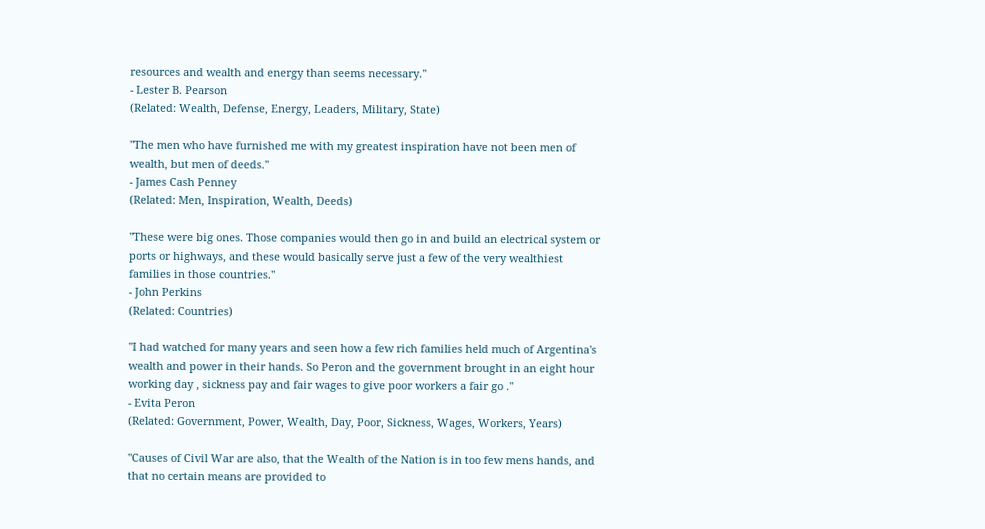resources and wealth and energy than seems necessary."
- Lester B. Pearson
(Related: Wealth, Defense, Energy, Leaders, Military, State)

"The men who have furnished me with my greatest inspiration have not been men of wealth, but men of deeds."
- James Cash Penney
(Related: Men, Inspiration, Wealth, Deeds)

"These were big ones. Those companies would then go in and build an electrical system or ports or highways, and these would basically serve just a few of the very wealthiest families in those countries."
- John Perkins
(Related: Countries)

"I had watched for many years and seen how a few rich families held much of Argentina's wealth and power in their hands. So Peron and the government brought in an eight hour working day , sickness pay and fair wages to give poor workers a fair go ."
- Evita Peron
(Related: Government, Power, Wealth, Day, Poor, Sickness, Wages, Workers, Years)

"Causes of Civil War are also, that the Wealth of the Nation is in too few mens hands, and that no certain means are provided to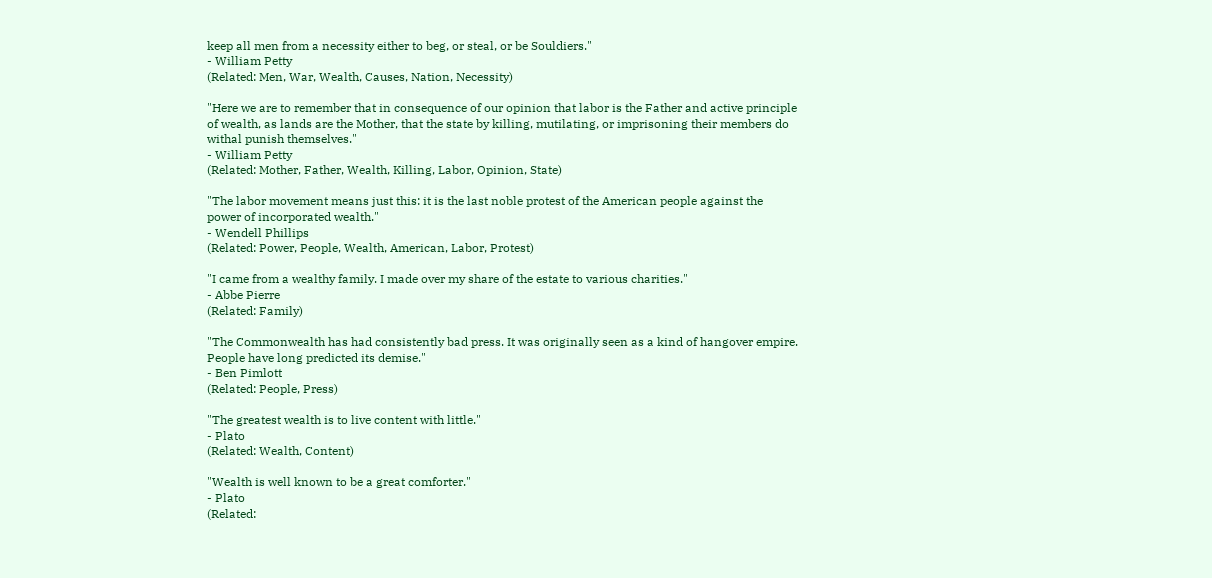keep all men from a necessity either to beg, or steal, or be Souldiers."
- William Petty
(Related: Men, War, Wealth, Causes, Nation, Necessity)

"Here we are to remember that in consequence of our opinion that labor is the Father and active principle of wealth, as lands are the Mother, that the state by killing, mutilating, or imprisoning their members do withal punish themselves."
- William Petty
(Related: Mother, Father, Wealth, Killing, Labor, Opinion, State)

"The labor movement means just this: it is the last noble protest of the American people against the power of incorporated wealth."
- Wendell Phillips
(Related: Power, People, Wealth, American, Labor, Protest)

"I came from a wealthy family. I made over my share of the estate to various charities."
- Abbe Pierre
(Related: Family)

"The Commonwealth has had consistently bad press. It was originally seen as a kind of hangover empire. People have long predicted its demise."
- Ben Pimlott
(Related: People, Press)

"The greatest wealth is to live content with little."
- Plato
(Related: Wealth, Content)

"Wealth is well known to be a great comforter."
- Plato
(Related: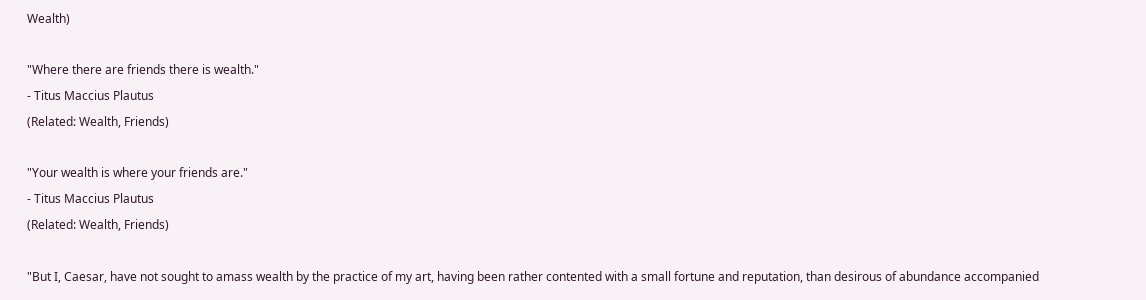Wealth)

"Where there are friends there is wealth."
- Titus Maccius Plautus
(Related: Wealth, Friends)

"Your wealth is where your friends are."
- Titus Maccius Plautus
(Related: Wealth, Friends)

"But I, Caesar, have not sought to amass wealth by the practice of my art, having been rather contented with a small fortune and reputation, than desirous of abundance accompanied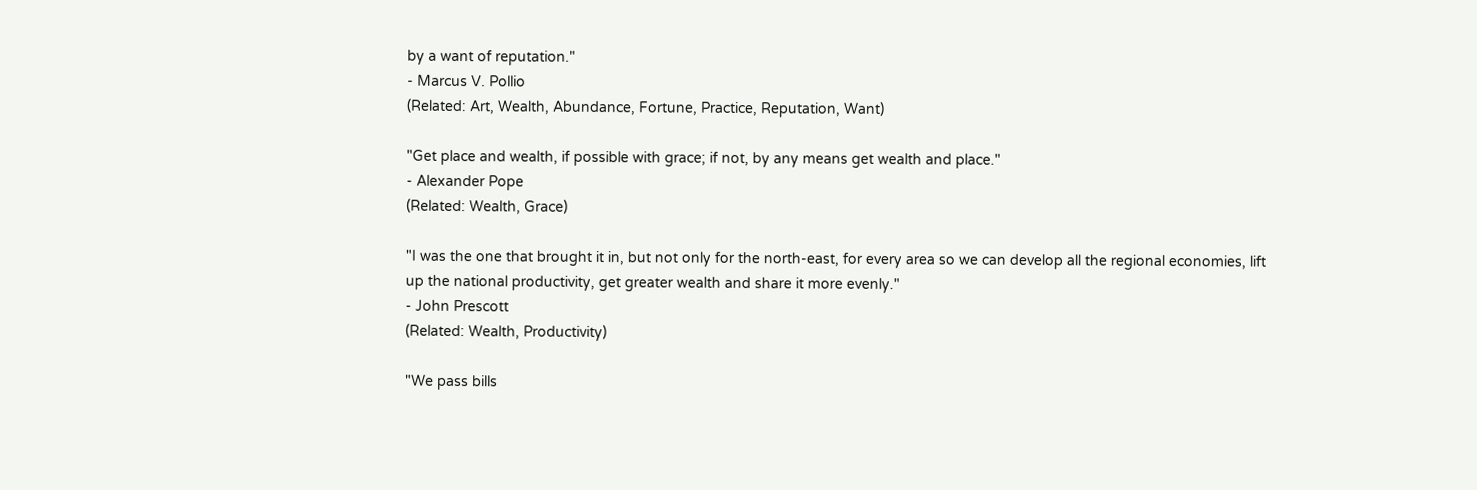by a want of reputation."
- Marcus V. Pollio
(Related: Art, Wealth, Abundance, Fortune, Practice, Reputation, Want)

"Get place and wealth, if possible with grace; if not, by any means get wealth and place."
- Alexander Pope
(Related: Wealth, Grace)

"I was the one that brought it in, but not only for the north-east, for every area so we can develop all the regional economies, lift up the national productivity, get greater wealth and share it more evenly."
- John Prescott
(Related: Wealth, Productivity)

"We pass bills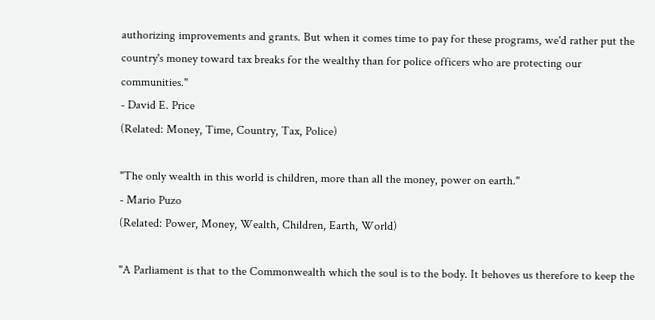authorizing improvements and grants. But when it comes time to pay for these programs, we'd rather put the country's money toward tax breaks for the wealthy than for police officers who are protecting our communities."
- David E. Price
(Related: Money, Time, Country, Tax, Police)

"The only wealth in this world is children, more than all the money, power on earth."
- Mario Puzo
(Related: Power, Money, Wealth, Children, Earth, World)

"A Parliament is that to the Commonwealth which the soul is to the body. It behoves us therefore to keep the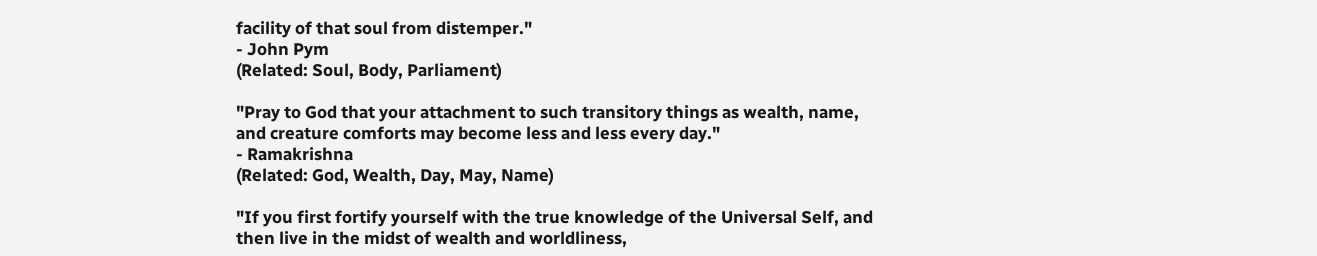facility of that soul from distemper."
- John Pym
(Related: Soul, Body, Parliament)

"Pray to God that your attachment to such transitory things as wealth, name, and creature comforts may become less and less every day."
- Ramakrishna
(Related: God, Wealth, Day, May, Name)

"If you first fortify yourself with the true knowledge of the Universal Self, and then live in the midst of wealth and worldliness,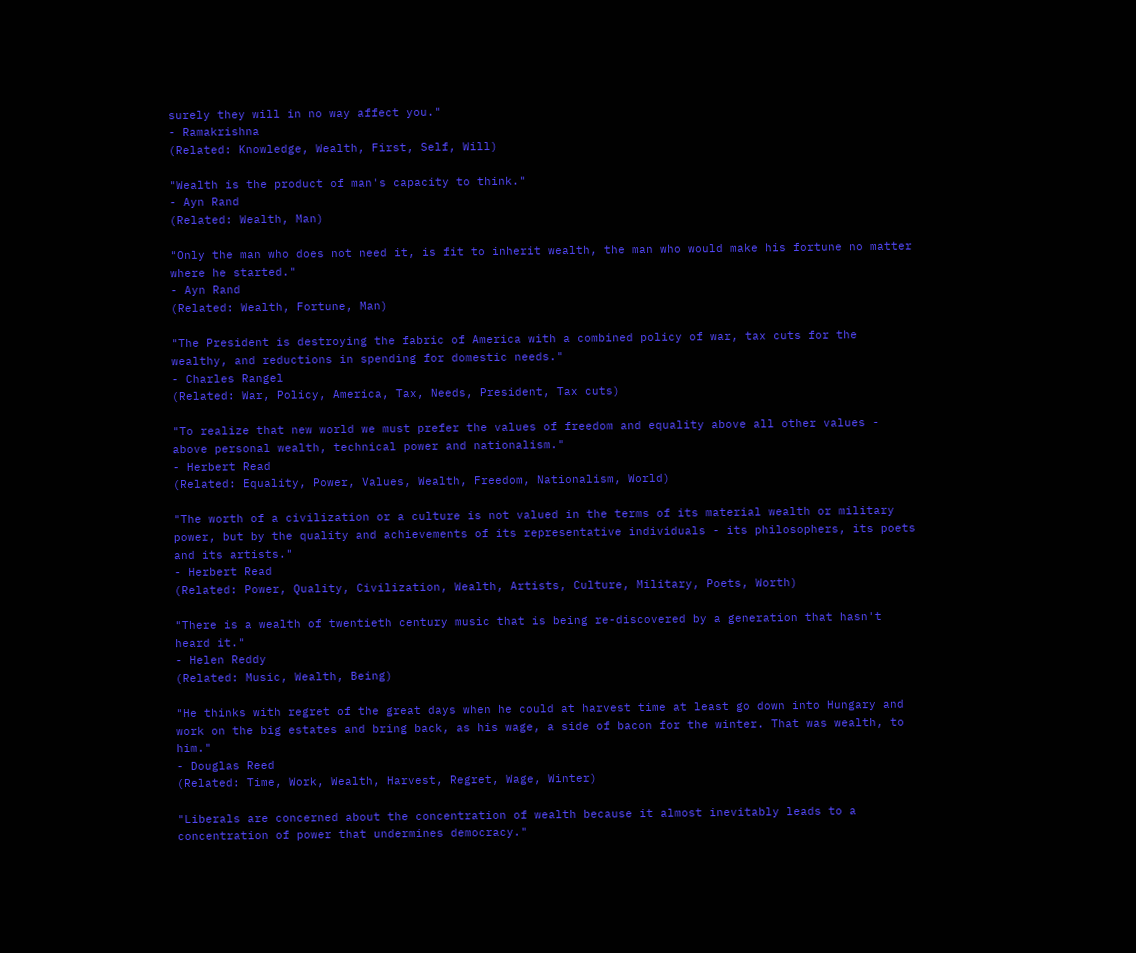surely they will in no way affect you."
- Ramakrishna
(Related: Knowledge, Wealth, First, Self, Will)

"Wealth is the product of man's capacity to think."
- Ayn Rand
(Related: Wealth, Man)

"Only the man who does not need it, is fit to inherit wealth, the man who would make his fortune no matter where he started."
- Ayn Rand
(Related: Wealth, Fortune, Man)

"The President is destroying the fabric of America with a combined policy of war, tax cuts for the wealthy, and reductions in spending for domestic needs."
- Charles Rangel
(Related: War, Policy, America, Tax, Needs, President, Tax cuts)

"To realize that new world we must prefer the values of freedom and equality above all other values - above personal wealth, technical power and nationalism."
- Herbert Read
(Related: Equality, Power, Values, Wealth, Freedom, Nationalism, World)

"The worth of a civilization or a culture is not valued in the terms of its material wealth or military power, but by the quality and achievements of its representative individuals - its philosophers, its poets and its artists."
- Herbert Read
(Related: Power, Quality, Civilization, Wealth, Artists, Culture, Military, Poets, Worth)

"There is a wealth of twentieth century music that is being re-discovered by a generation that hasn't heard it."
- Helen Reddy
(Related: Music, Wealth, Being)

"He thinks with regret of the great days when he could at harvest time at least go down into Hungary and work on the big estates and bring back, as his wage, a side of bacon for the winter. That was wealth, to him."
- Douglas Reed
(Related: Time, Work, Wealth, Harvest, Regret, Wage, Winter)

"Liberals are concerned about the concentration of wealth because it almost inevitably leads to a concentration of power that undermines democracy."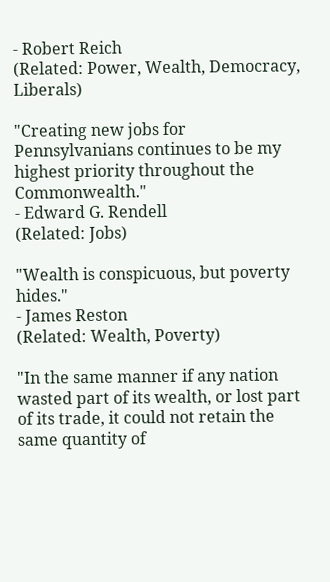- Robert Reich
(Related: Power, Wealth, Democracy, Liberals)

"Creating new jobs for Pennsylvanians continues to be my highest priority throughout the Commonwealth."
- Edward G. Rendell
(Related: Jobs)

"Wealth is conspicuous, but poverty hides."
- James Reston
(Related: Wealth, Poverty)

"In the same manner if any nation wasted part of its wealth, or lost part of its trade, it could not retain the same quantity of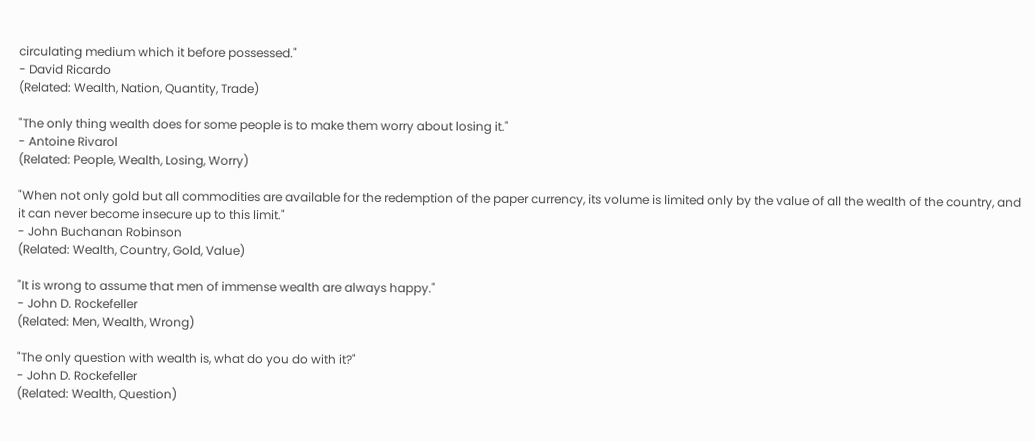circulating medium which it before possessed."
- David Ricardo
(Related: Wealth, Nation, Quantity, Trade)

"The only thing wealth does for some people is to make them worry about losing it."
- Antoine Rivarol
(Related: People, Wealth, Losing, Worry)

"When not only gold but all commodities are available for the redemption of the paper currency, its volume is limited only by the value of all the wealth of the country, and it can never become insecure up to this limit."
- John Buchanan Robinson
(Related: Wealth, Country, Gold, Value)

"It is wrong to assume that men of immense wealth are always happy."
- John D. Rockefeller
(Related: Men, Wealth, Wrong)

"The only question with wealth is, what do you do with it?"
- John D. Rockefeller
(Related: Wealth, Question)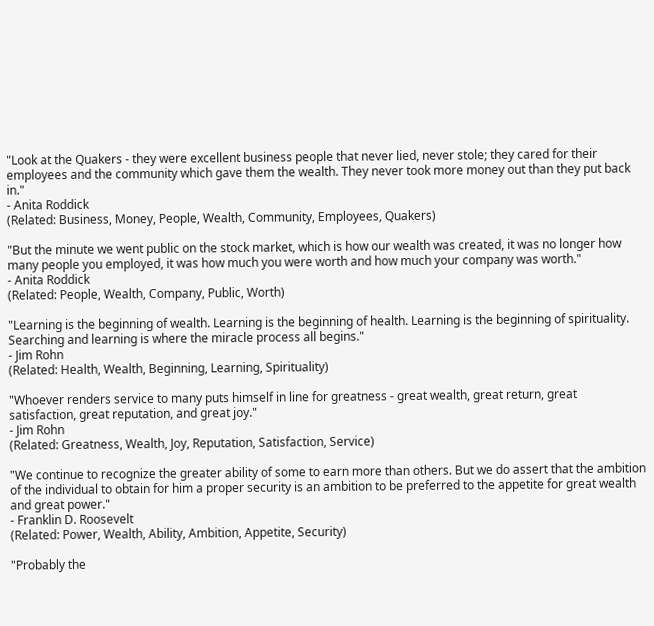"Look at the Quakers - they were excellent business people that never lied, never stole; they cared for their employees and the community which gave them the wealth. They never took more money out than they put back in."
- Anita Roddick
(Related: Business, Money, People, Wealth, Community, Employees, Quakers)

"But the minute we went public on the stock market, which is how our wealth was created, it was no longer how many people you employed, it was how much you were worth and how much your company was worth."
- Anita Roddick
(Related: People, Wealth, Company, Public, Worth)

"Learning is the beginning of wealth. Learning is the beginning of health. Learning is the beginning of spirituality. Searching and learning is where the miracle process all begins."
- Jim Rohn
(Related: Health, Wealth, Beginning, Learning, Spirituality)

"Whoever renders service to many puts himself in line for greatness - great wealth, great return, great satisfaction, great reputation, and great joy."
- Jim Rohn
(Related: Greatness, Wealth, Joy, Reputation, Satisfaction, Service)

"We continue to recognize the greater ability of some to earn more than others. But we do assert that the ambition of the individual to obtain for him a proper security is an ambition to be preferred to the appetite for great wealth and great power."
- Franklin D. Roosevelt
(Related: Power, Wealth, Ability, Ambition, Appetite, Security)

"Probably the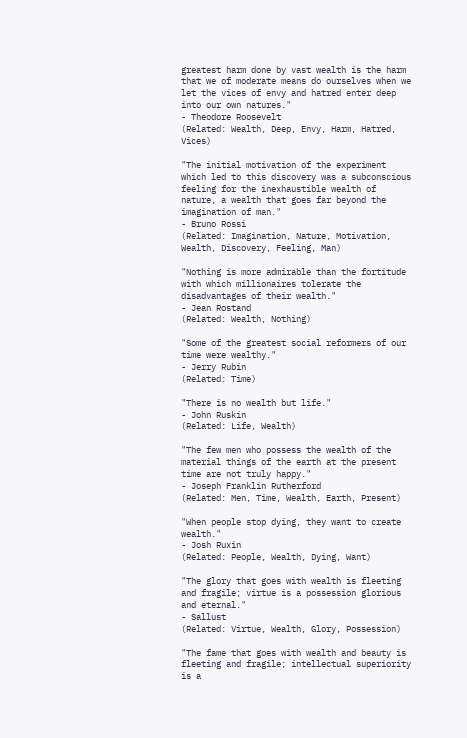greatest harm done by vast wealth is the harm that we of moderate means do ourselves when we let the vices of envy and hatred enter deep into our own natures."
- Theodore Roosevelt
(Related: Wealth, Deep, Envy, Harm, Hatred, Vices)

"The initial motivation of the experiment which led to this discovery was a subconscious feeling for the inexhaustible wealth of nature, a wealth that goes far beyond the imagination of man."
- Bruno Rossi
(Related: Imagination, Nature, Motivation, Wealth, Discovery, Feeling, Man)

"Nothing is more admirable than the fortitude with which millionaires tolerate the disadvantages of their wealth."
- Jean Rostand
(Related: Wealth, Nothing)

"Some of the greatest social reformers of our time were wealthy."
- Jerry Rubin
(Related: Time)

"There is no wealth but life."
- John Ruskin
(Related: Life, Wealth)

"The few men who possess the wealth of the material things of the earth at the present time are not truly happy."
- Joseph Franklin Rutherford
(Related: Men, Time, Wealth, Earth, Present)

"When people stop dying, they want to create wealth."
- Josh Ruxin
(Related: People, Wealth, Dying, Want)

"The glory that goes with wealth is fleeting and fragile; virtue is a possession glorious and eternal."
- Sallust
(Related: Virtue, Wealth, Glory, Possession)

"The fame that goes with wealth and beauty is fleeting and fragile; intellectual superiority is a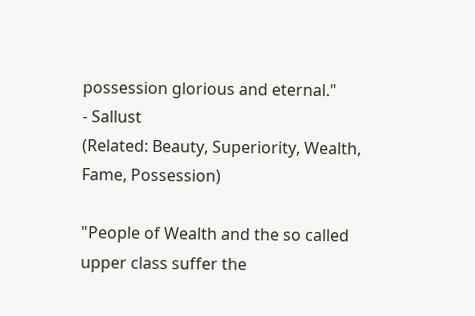possession glorious and eternal."
- Sallust
(Related: Beauty, Superiority, Wealth, Fame, Possession)

"People of Wealth and the so called upper class suffer the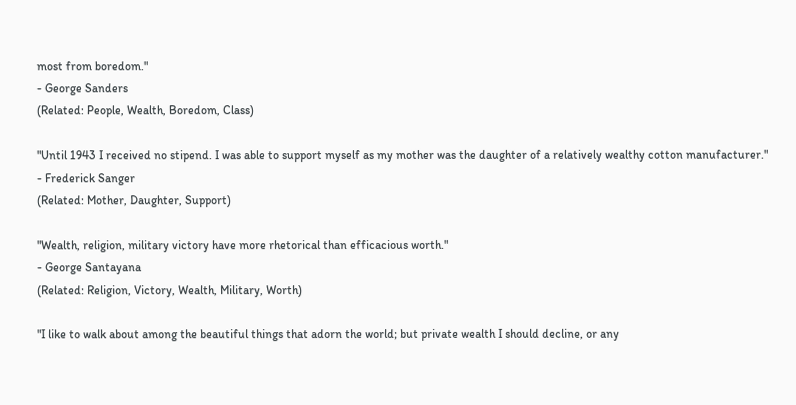most from boredom."
- George Sanders
(Related: People, Wealth, Boredom, Class)

"Until 1943 I received no stipend. I was able to support myself as my mother was the daughter of a relatively wealthy cotton manufacturer."
- Frederick Sanger
(Related: Mother, Daughter, Support)

"Wealth, religion, military victory have more rhetorical than efficacious worth."
- George Santayana
(Related: Religion, Victory, Wealth, Military, Worth)

"I like to walk about among the beautiful things that adorn the world; but private wealth I should decline, or any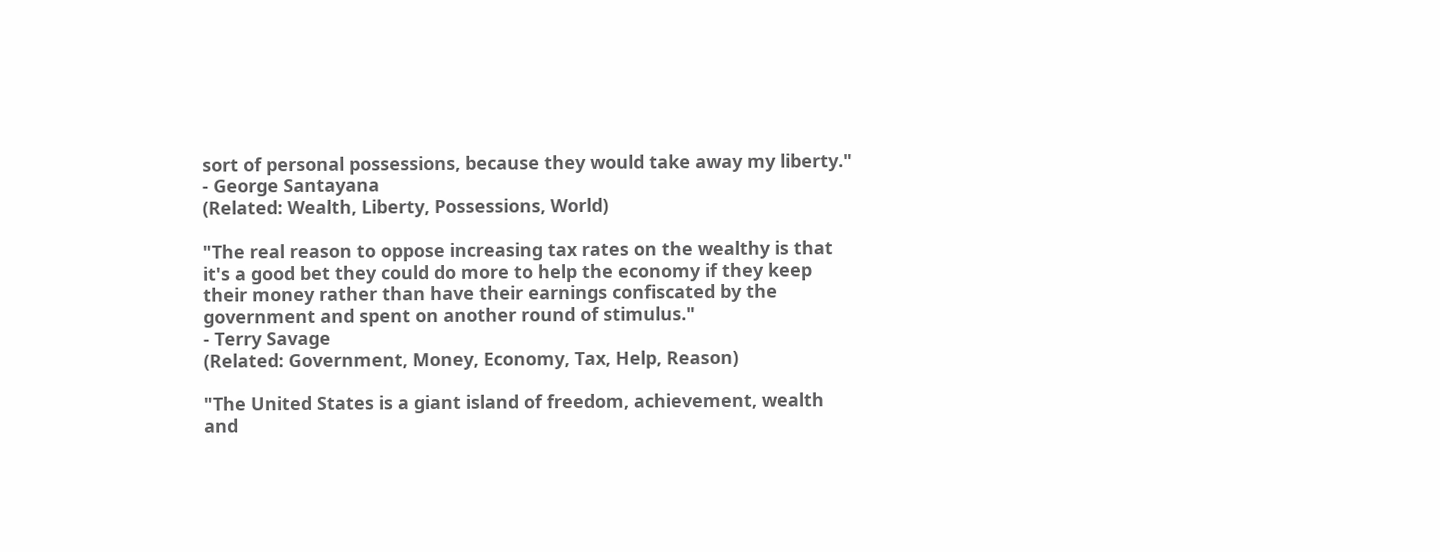sort of personal possessions, because they would take away my liberty."
- George Santayana
(Related: Wealth, Liberty, Possessions, World)

"The real reason to oppose increasing tax rates on the wealthy is that it's a good bet they could do more to help the economy if they keep their money rather than have their earnings confiscated by the government and spent on another round of stimulus."
- Terry Savage
(Related: Government, Money, Economy, Tax, Help, Reason)

"The United States is a giant island of freedom, achievement, wealth and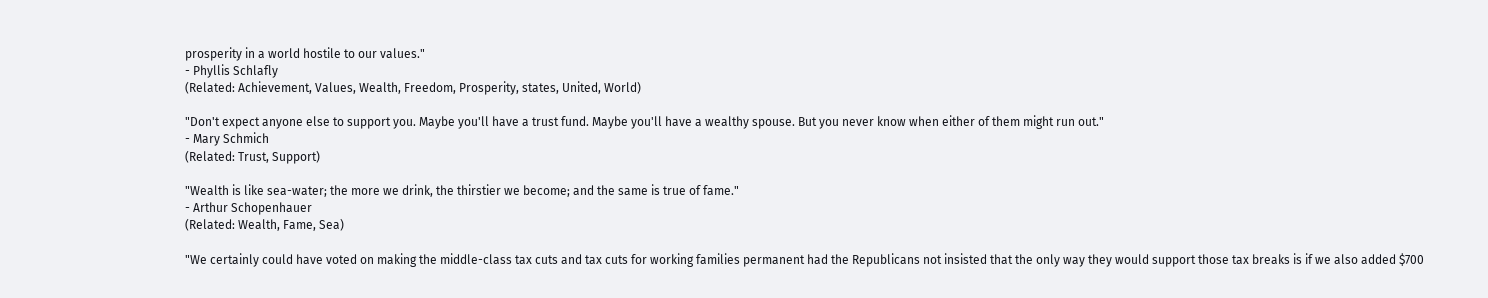prosperity in a world hostile to our values."
- Phyllis Schlafly
(Related: Achievement, Values, Wealth, Freedom, Prosperity, states, United, World)

"Don't expect anyone else to support you. Maybe you'll have a trust fund. Maybe you'll have a wealthy spouse. But you never know when either of them might run out."
- Mary Schmich
(Related: Trust, Support)

"Wealth is like sea-water; the more we drink, the thirstier we become; and the same is true of fame."
- Arthur Schopenhauer
(Related: Wealth, Fame, Sea)

"We certainly could have voted on making the middle-class tax cuts and tax cuts for working families permanent had the Republicans not insisted that the only way they would support those tax breaks is if we also added $700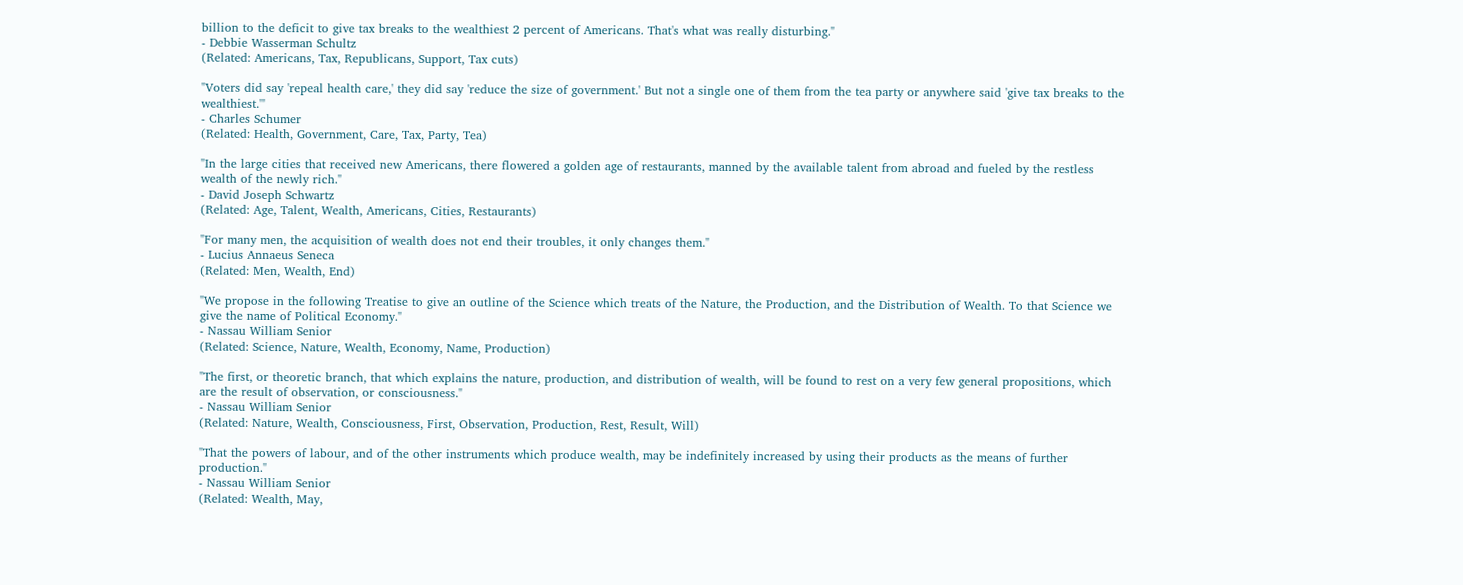billion to the deficit to give tax breaks to the wealthiest 2 percent of Americans. That's what was really disturbing."
- Debbie Wasserman Schultz
(Related: Americans, Tax, Republicans, Support, Tax cuts)

"Voters did say 'repeal health care,' they did say 'reduce the size of government.' But not a single one of them from the tea party or anywhere said 'give tax breaks to the wealthiest.'"
- Charles Schumer
(Related: Health, Government, Care, Tax, Party, Tea)

"In the large cities that received new Americans, there flowered a golden age of restaurants, manned by the available talent from abroad and fueled by the restless wealth of the newly rich."
- David Joseph Schwartz
(Related: Age, Talent, Wealth, Americans, Cities, Restaurants)

"For many men, the acquisition of wealth does not end their troubles, it only changes them."
- Lucius Annaeus Seneca
(Related: Men, Wealth, End)

"We propose in the following Treatise to give an outline of the Science which treats of the Nature, the Production, and the Distribution of Wealth. To that Science we give the name of Political Economy."
- Nassau William Senior
(Related: Science, Nature, Wealth, Economy, Name, Production)

"The first, or theoretic branch, that which explains the nature, production, and distribution of wealth, will be found to rest on a very few general propositions, which are the result of observation, or consciousness."
- Nassau William Senior
(Related: Nature, Wealth, Consciousness, First, Observation, Production, Rest, Result, Will)

"That the powers of labour, and of the other instruments which produce wealth, may be indefinitely increased by using their products as the means of further production."
- Nassau William Senior
(Related: Wealth, May,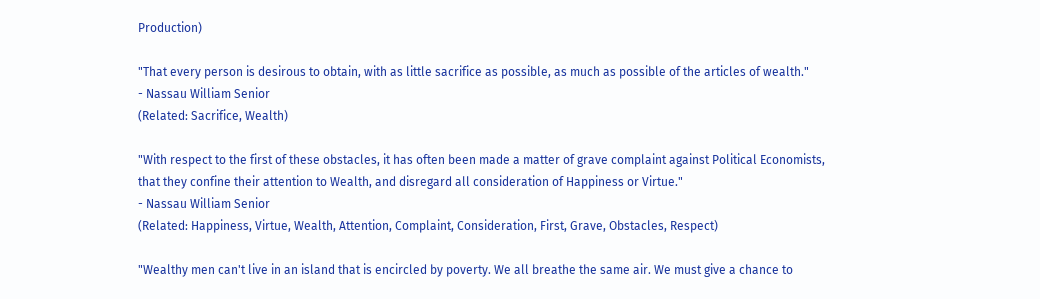Production)

"That every person is desirous to obtain, with as little sacrifice as possible, as much as possible of the articles of wealth."
- Nassau William Senior
(Related: Sacrifice, Wealth)

"With respect to the first of these obstacles, it has often been made a matter of grave complaint against Political Economists, that they confine their attention to Wealth, and disregard all consideration of Happiness or Virtue."
- Nassau William Senior
(Related: Happiness, Virtue, Wealth, Attention, Complaint, Consideration, First, Grave, Obstacles, Respect)

"Wealthy men can't live in an island that is encircled by poverty. We all breathe the same air. We must give a chance to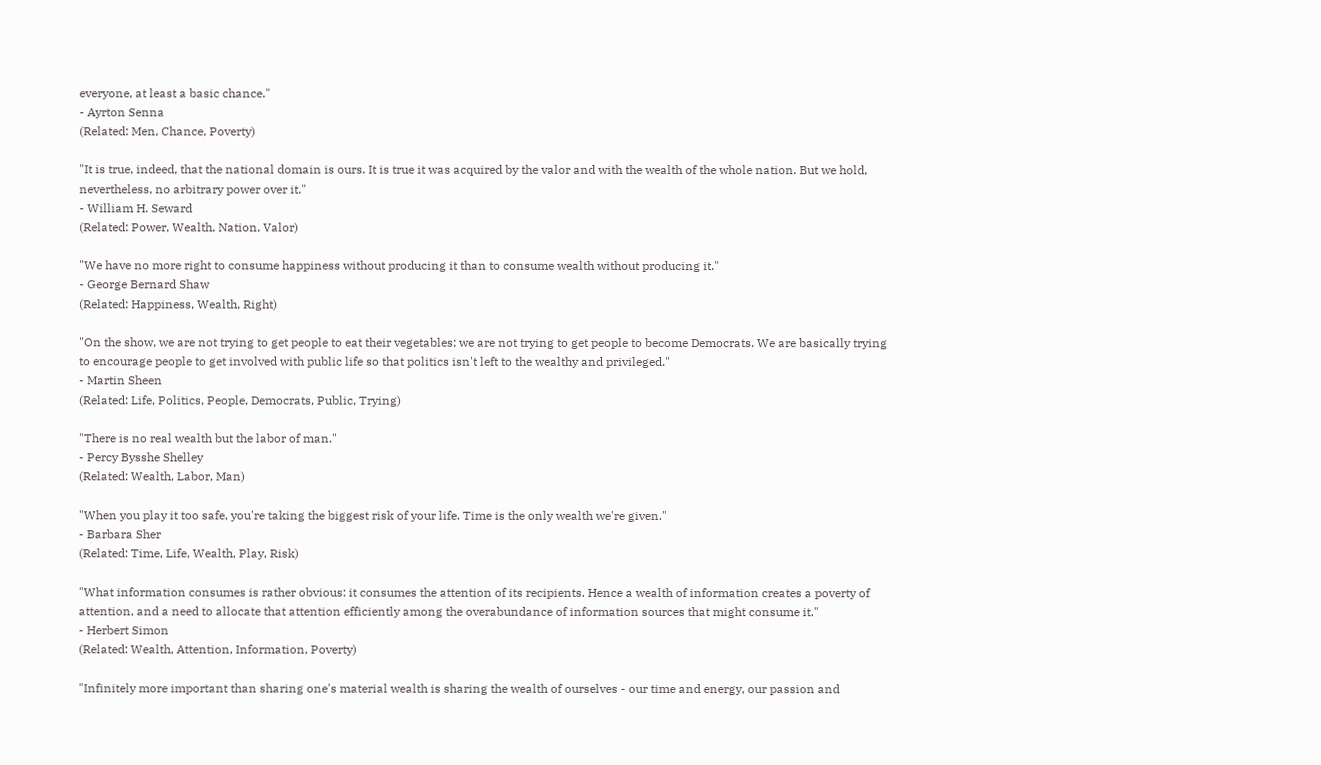everyone, at least a basic chance."
- Ayrton Senna
(Related: Men, Chance, Poverty)

"It is true, indeed, that the national domain is ours. It is true it was acquired by the valor and with the wealth of the whole nation. But we hold, nevertheless, no arbitrary power over it."
- William H. Seward
(Related: Power, Wealth, Nation, Valor)

"We have no more right to consume happiness without producing it than to consume wealth without producing it."
- George Bernard Shaw
(Related: Happiness, Wealth, Right)

"On the show, we are not trying to get people to eat their vegetables; we are not trying to get people to become Democrats. We are basically trying to encourage people to get involved with public life so that politics isn't left to the wealthy and privileged."
- Martin Sheen
(Related: Life, Politics, People, Democrats, Public, Trying)

"There is no real wealth but the labor of man."
- Percy Bysshe Shelley
(Related: Wealth, Labor, Man)

"When you play it too safe, you're taking the biggest risk of your life. Time is the only wealth we're given."
- Barbara Sher
(Related: Time, Life, Wealth, Play, Risk)

"What information consumes is rather obvious: it consumes the attention of its recipients. Hence a wealth of information creates a poverty of attention, and a need to allocate that attention efficiently among the overabundance of information sources that might consume it."
- Herbert Simon
(Related: Wealth, Attention, Information, Poverty)

"Infinitely more important than sharing one's material wealth is sharing the wealth of ourselves - our time and energy, our passion and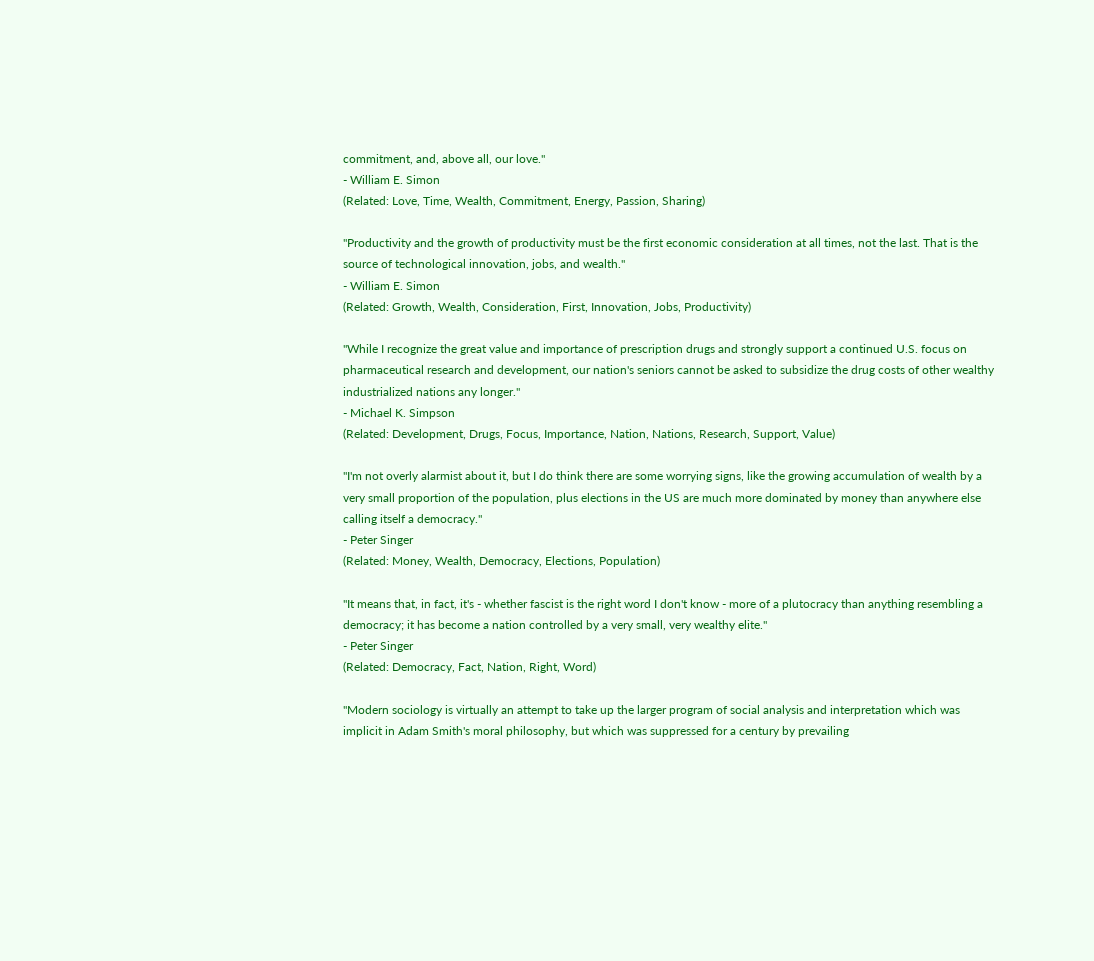commitment, and, above all, our love."
- William E. Simon
(Related: Love, Time, Wealth, Commitment, Energy, Passion, Sharing)

"Productivity and the growth of productivity must be the first economic consideration at all times, not the last. That is the source of technological innovation, jobs, and wealth."
- William E. Simon
(Related: Growth, Wealth, Consideration, First, Innovation, Jobs, Productivity)

"While I recognize the great value and importance of prescription drugs and strongly support a continued U.S. focus on pharmaceutical research and development, our nation's seniors cannot be asked to subsidize the drug costs of other wealthy industrialized nations any longer."
- Michael K. Simpson
(Related: Development, Drugs, Focus, Importance, Nation, Nations, Research, Support, Value)

"I'm not overly alarmist about it, but I do think there are some worrying signs, like the growing accumulation of wealth by a very small proportion of the population, plus elections in the US are much more dominated by money than anywhere else calling itself a democracy."
- Peter Singer
(Related: Money, Wealth, Democracy, Elections, Population)

"It means that, in fact, it's - whether fascist is the right word I don't know - more of a plutocracy than anything resembling a democracy; it has become a nation controlled by a very small, very wealthy elite."
- Peter Singer
(Related: Democracy, Fact, Nation, Right, Word)

"Modern sociology is virtually an attempt to take up the larger program of social analysis and interpretation which was implicit in Adam Smith's moral philosophy, but which was suppressed for a century by prevailing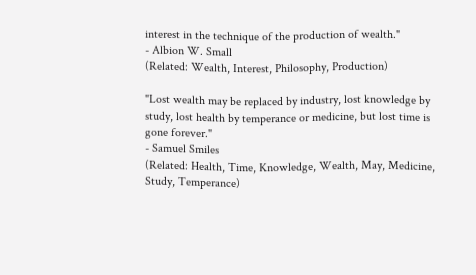interest in the technique of the production of wealth."
- Albion W. Small
(Related: Wealth, Interest, Philosophy, Production)

"Lost wealth may be replaced by industry, lost knowledge by study, lost health by temperance or medicine, but lost time is gone forever."
- Samuel Smiles
(Related: Health, Time, Knowledge, Wealth, May, Medicine, Study, Temperance)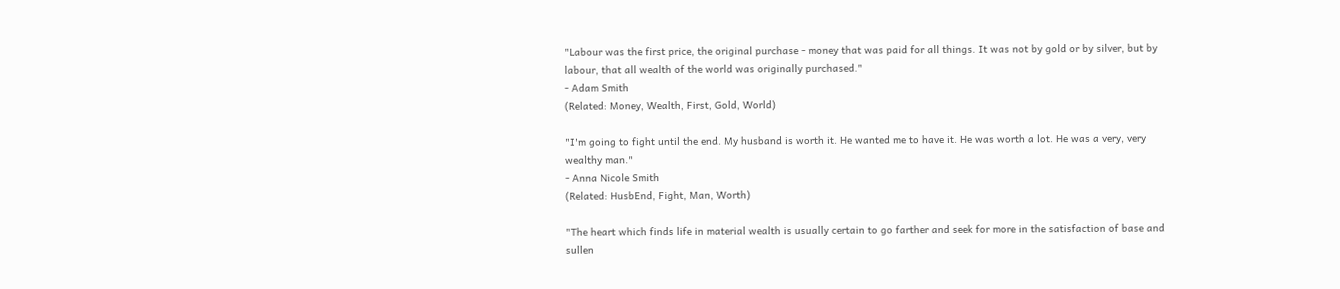"Labour was the first price, the original purchase - money that was paid for all things. It was not by gold or by silver, but by labour, that all wealth of the world was originally purchased."
- Adam Smith
(Related: Money, Wealth, First, Gold, World)

"I'm going to fight until the end. My husband is worth it. He wanted me to have it. He was worth a lot. He was a very, very wealthy man."
- Anna Nicole Smith
(Related: HusbEnd, Fight, Man, Worth)

"The heart which finds life in material wealth is usually certain to go farther and seek for more in the satisfaction of base and sullen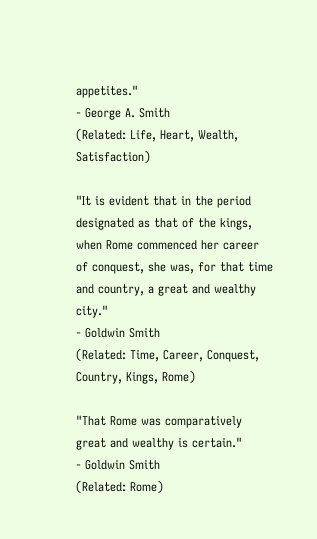appetites."
- George A. Smith
(Related: Life, Heart, Wealth, Satisfaction)

"It is evident that in the period designated as that of the kings, when Rome commenced her career of conquest, she was, for that time and country, a great and wealthy city."
- Goldwin Smith
(Related: Time, Career, Conquest, Country, Kings, Rome)

"That Rome was comparatively great and wealthy is certain."
- Goldwin Smith
(Related: Rome)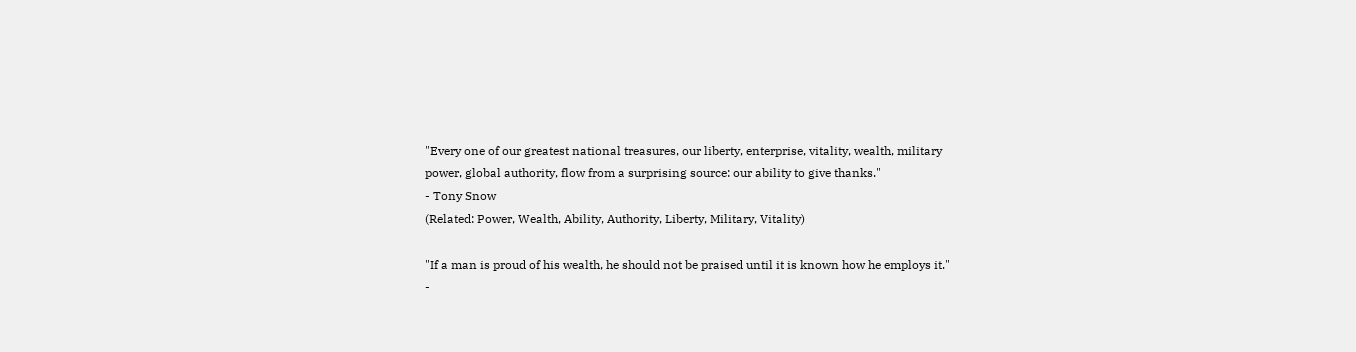"Every one of our greatest national treasures, our liberty, enterprise, vitality, wealth, military power, global authority, flow from a surprising source: our ability to give thanks."
- Tony Snow
(Related: Power, Wealth, Ability, Authority, Liberty, Military, Vitality)

"If a man is proud of his wealth, he should not be praised until it is known how he employs it."
-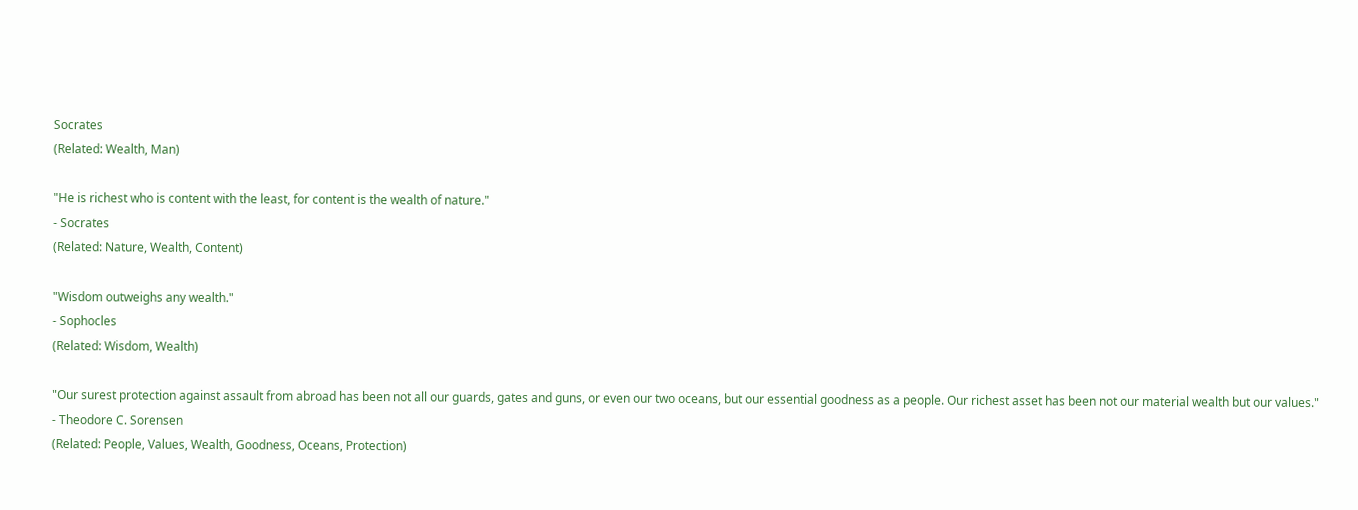Socrates
(Related: Wealth, Man)

"He is richest who is content with the least, for content is the wealth of nature."
- Socrates
(Related: Nature, Wealth, Content)

"Wisdom outweighs any wealth."
- Sophocles
(Related: Wisdom, Wealth)

"Our surest protection against assault from abroad has been not all our guards, gates and guns, or even our two oceans, but our essential goodness as a people. Our richest asset has been not our material wealth but our values."
- Theodore C. Sorensen
(Related: People, Values, Wealth, Goodness, Oceans, Protection)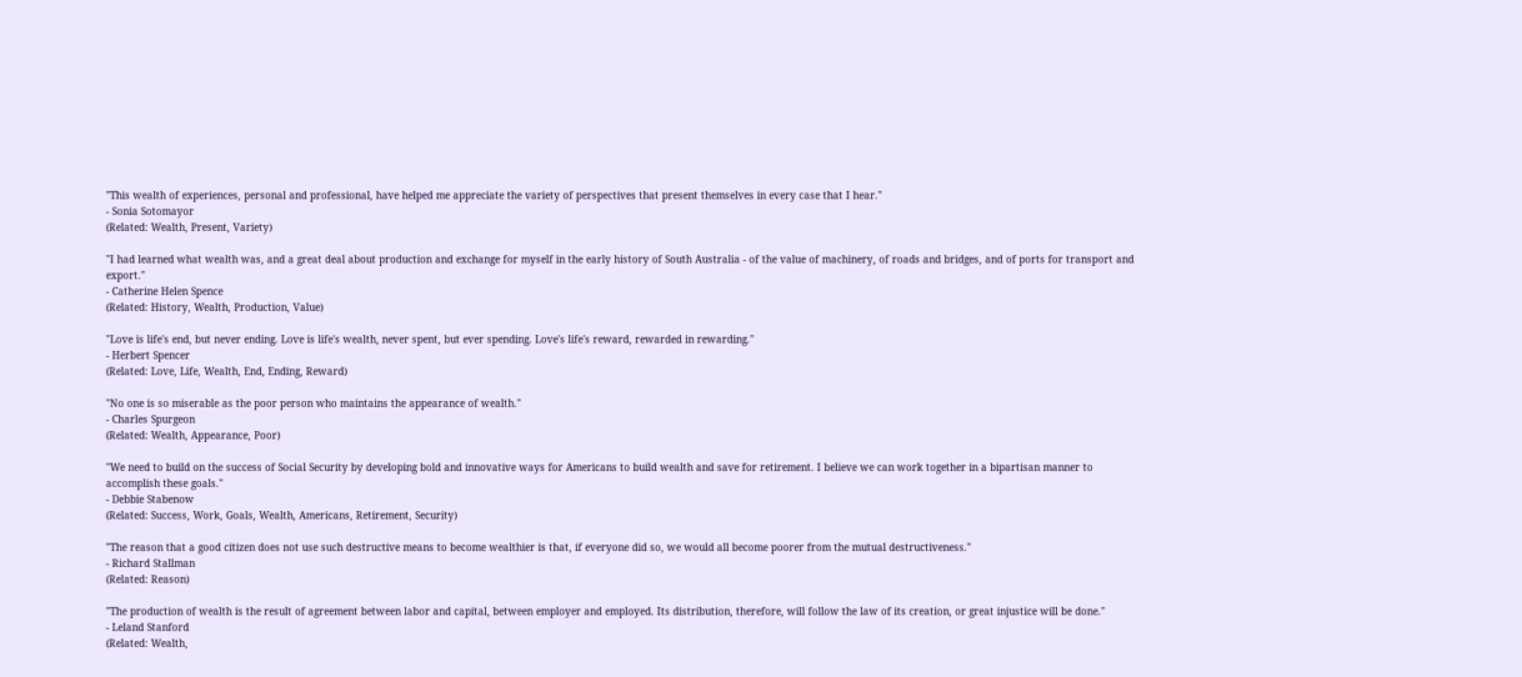"This wealth of experiences, personal and professional, have helped me appreciate the variety of perspectives that present themselves in every case that I hear."
- Sonia Sotomayor
(Related: Wealth, Present, Variety)

"I had learned what wealth was, and a great deal about production and exchange for myself in the early history of South Australia - of the value of machinery, of roads and bridges, and of ports for transport and export."
- Catherine Helen Spence
(Related: History, Wealth, Production, Value)

"Love is life's end, but never ending. Love is life's wealth, never spent, but ever spending. Love's life's reward, rewarded in rewarding."
- Herbert Spencer
(Related: Love, Life, Wealth, End, Ending, Reward)

"No one is so miserable as the poor person who maintains the appearance of wealth."
- Charles Spurgeon
(Related: Wealth, Appearance, Poor)

"We need to build on the success of Social Security by developing bold and innovative ways for Americans to build wealth and save for retirement. I believe we can work together in a bipartisan manner to accomplish these goals."
- Debbie Stabenow
(Related: Success, Work, Goals, Wealth, Americans, Retirement, Security)

"The reason that a good citizen does not use such destructive means to become wealthier is that, if everyone did so, we would all become poorer from the mutual destructiveness."
- Richard Stallman
(Related: Reason)

"The production of wealth is the result of agreement between labor and capital, between employer and employed. Its distribution, therefore, will follow the law of its creation, or great injustice will be done."
- Leland Stanford
(Related: Wealth,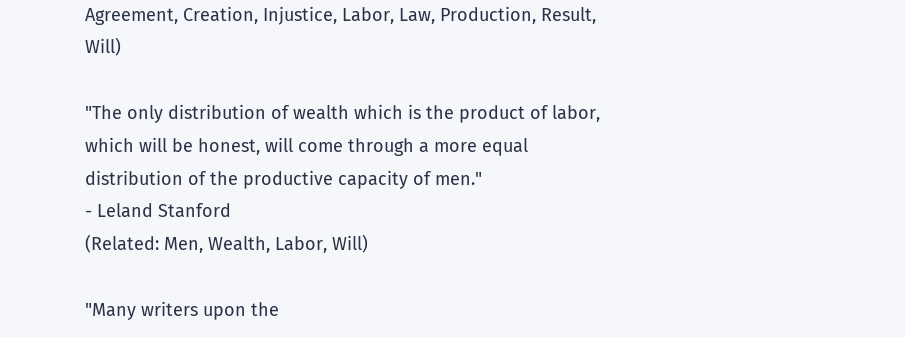Agreement, Creation, Injustice, Labor, Law, Production, Result, Will)

"The only distribution of wealth which is the product of labor, which will be honest, will come through a more equal distribution of the productive capacity of men."
- Leland Stanford
(Related: Men, Wealth, Labor, Will)

"Many writers upon the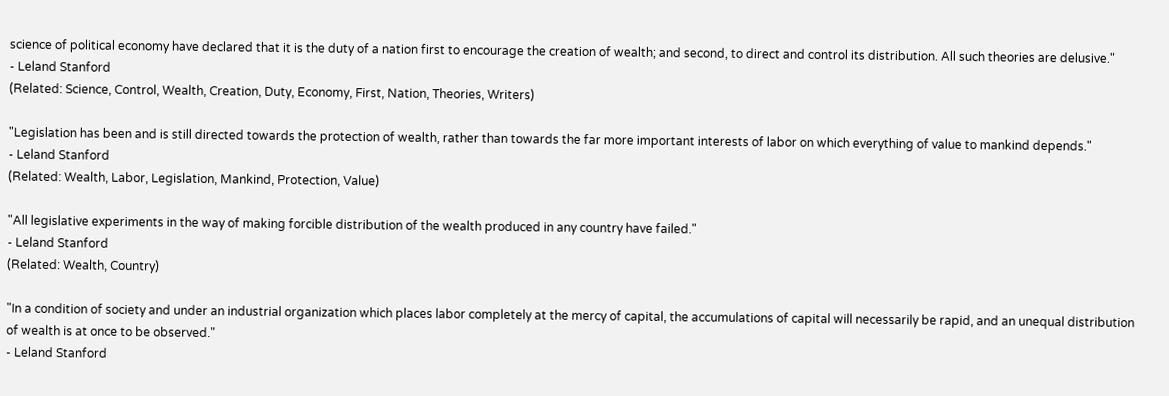science of political economy have declared that it is the duty of a nation first to encourage the creation of wealth; and second, to direct and control its distribution. All such theories are delusive."
- Leland Stanford
(Related: Science, Control, Wealth, Creation, Duty, Economy, First, Nation, Theories, Writers)

"Legislation has been and is still directed towards the protection of wealth, rather than towards the far more important interests of labor on which everything of value to mankind depends."
- Leland Stanford
(Related: Wealth, Labor, Legislation, Mankind, Protection, Value)

"All legislative experiments in the way of making forcible distribution of the wealth produced in any country have failed."
- Leland Stanford
(Related: Wealth, Country)

"In a condition of society and under an industrial organization which places labor completely at the mercy of capital, the accumulations of capital will necessarily be rapid, and an unequal distribution of wealth is at once to be observed."
- Leland Stanford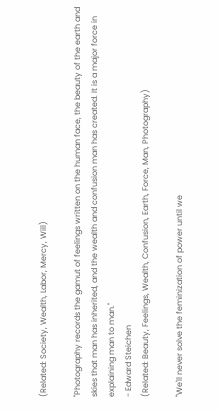(Related: Society, Wealth, Labor, Mercy, Will)

"Photography records the gamut of feelings written on the human face, the beauty of the earth and skies that man has inherited, and the wealth and confusion man has created. It is a major force in explaining man to man."
- Edward Steichen
(Related: Beauty, Feelings, Wealth, Confusion, Earth, Force, Man, Photography)

"We'll never solve the feminization of power until we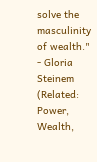solve the masculinity of wealth."
- Gloria Steinem
(Related: Power, Wealth,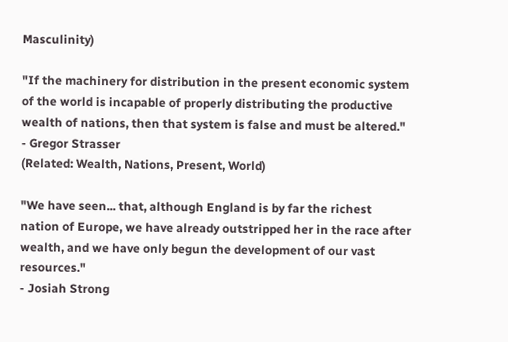Masculinity)

"If the machinery for distribution in the present economic system of the world is incapable of properly distributing the productive wealth of nations, then that system is false and must be altered."
- Gregor Strasser
(Related: Wealth, Nations, Present, World)

"We have seen... that, although England is by far the richest nation of Europe, we have already outstripped her in the race after wealth, and we have only begun the development of our vast resources."
- Josiah Strong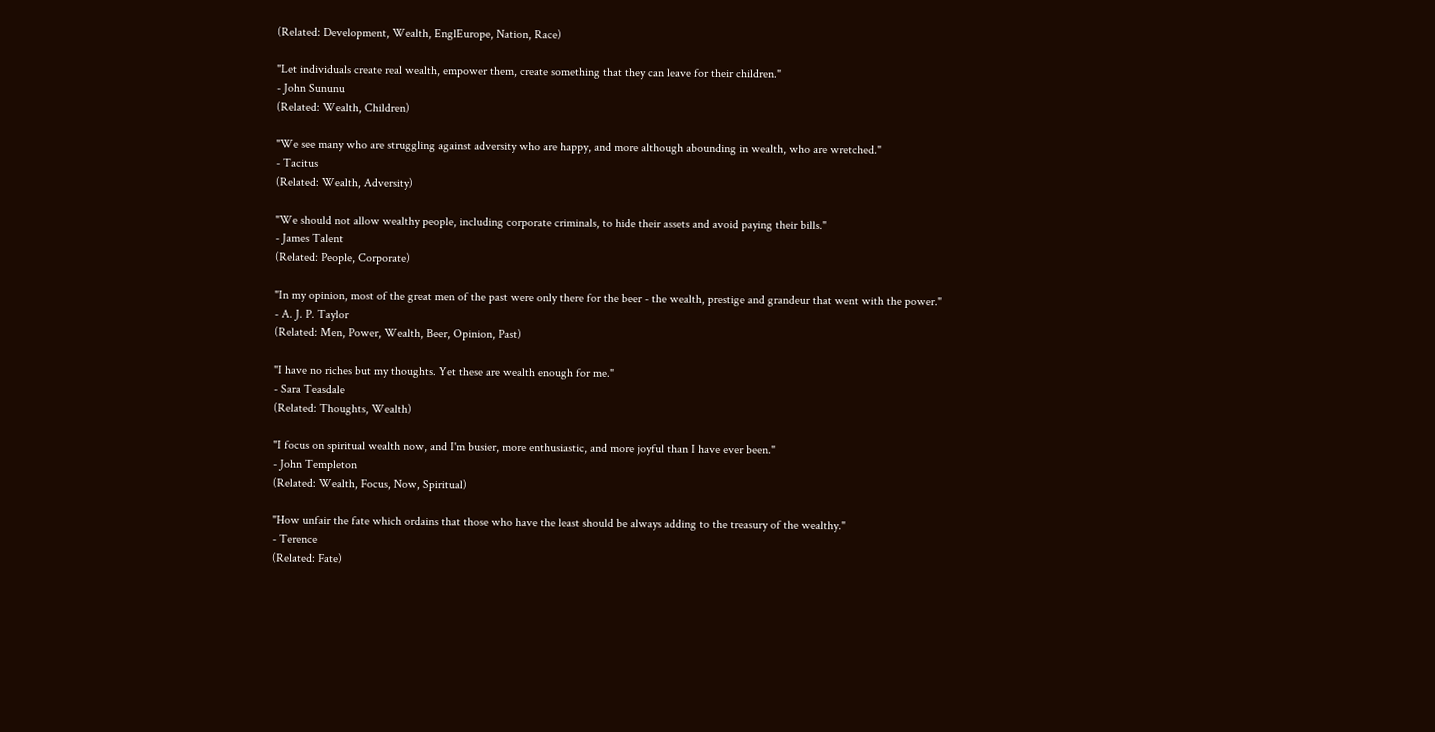(Related: Development, Wealth, EnglEurope, Nation, Race)

"Let individuals create real wealth, empower them, create something that they can leave for their children."
- John Sununu
(Related: Wealth, Children)

"We see many who are struggling against adversity who are happy, and more although abounding in wealth, who are wretched."
- Tacitus
(Related: Wealth, Adversity)

"We should not allow wealthy people, including corporate criminals, to hide their assets and avoid paying their bills."
- James Talent
(Related: People, Corporate)

"In my opinion, most of the great men of the past were only there for the beer - the wealth, prestige and grandeur that went with the power."
- A. J. P. Taylor
(Related: Men, Power, Wealth, Beer, Opinion, Past)

"I have no riches but my thoughts. Yet these are wealth enough for me."
- Sara Teasdale
(Related: Thoughts, Wealth)

"I focus on spiritual wealth now, and I'm busier, more enthusiastic, and more joyful than I have ever been."
- John Templeton
(Related: Wealth, Focus, Now, Spiritual)

"How unfair the fate which ordains that those who have the least should be always adding to the treasury of the wealthy."
- Terence
(Related: Fate)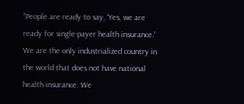"People are ready to say, 'Yes, we are ready for single-payer health insurance.' We are the only industrialized country in the world that does not have national health insurance. We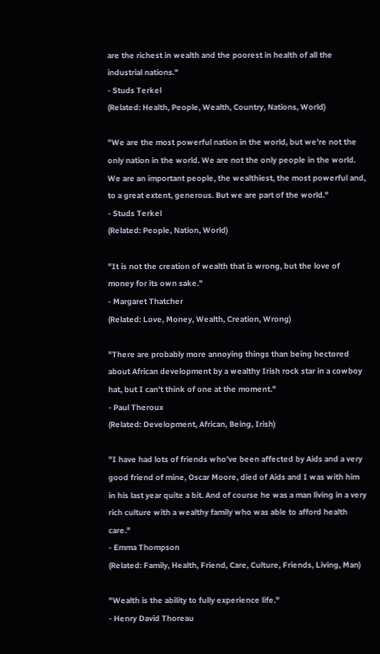are the richest in wealth and the poorest in health of all the industrial nations."
- Studs Terkel
(Related: Health, People, Wealth, Country, Nations, World)

"We are the most powerful nation in the world, but we're not the only nation in the world. We are not the only people in the world. We are an important people, the wealthiest, the most powerful and, to a great extent, generous. But we are part of the world."
- Studs Terkel
(Related: People, Nation, World)

"It is not the creation of wealth that is wrong, but the love of money for its own sake."
- Margaret Thatcher
(Related: Love, Money, Wealth, Creation, Wrong)

"There are probably more annoying things than being hectored about African development by a wealthy Irish rock star in a cowboy hat, but I can't think of one at the moment."
- Paul Theroux
(Related: Development, African, Being, Irish)

"I have had lots of friends who've been affected by Aids and a very good friend of mine, Oscar Moore, died of Aids and I was with him in his last year quite a bit. And of course he was a man living in a very rich culture with a wealthy family who was able to afford health care."
- Emma Thompson
(Related: Family, Health, Friend, Care, Culture, Friends, Living, Man)

"Wealth is the ability to fully experience life."
- Henry David Thoreau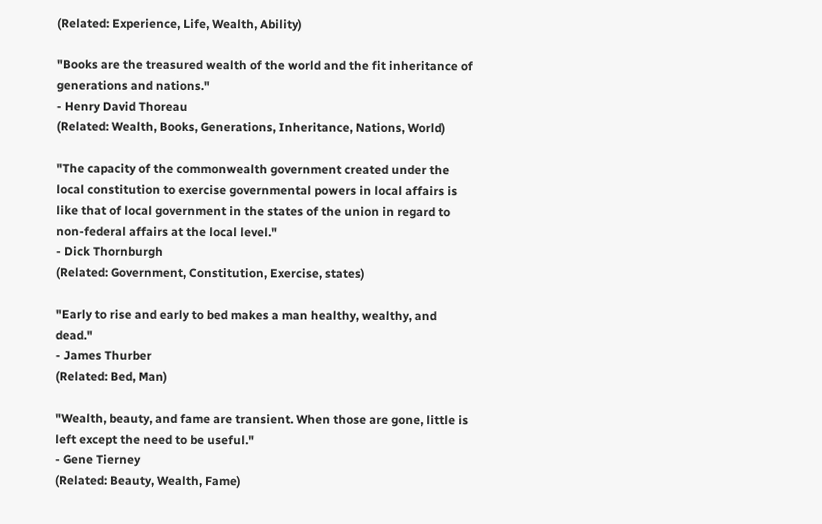(Related: Experience, Life, Wealth, Ability)

"Books are the treasured wealth of the world and the fit inheritance of generations and nations."
- Henry David Thoreau
(Related: Wealth, Books, Generations, Inheritance, Nations, World)

"The capacity of the commonwealth government created under the local constitution to exercise governmental powers in local affairs is like that of local government in the states of the union in regard to non-federal affairs at the local level."
- Dick Thornburgh
(Related: Government, Constitution, Exercise, states)

"Early to rise and early to bed makes a man healthy, wealthy, and dead."
- James Thurber
(Related: Bed, Man)

"Wealth, beauty, and fame are transient. When those are gone, little is left except the need to be useful."
- Gene Tierney
(Related: Beauty, Wealth, Fame)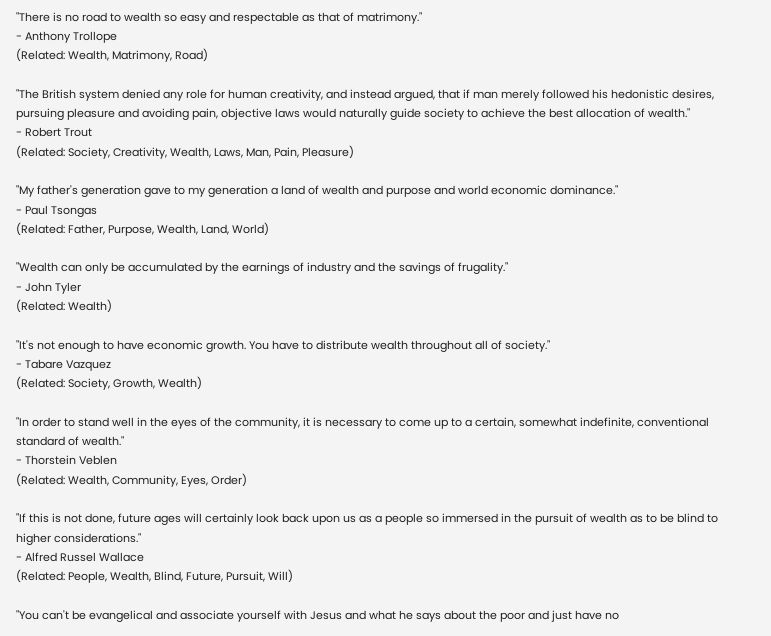"There is no road to wealth so easy and respectable as that of matrimony."
- Anthony Trollope
(Related: Wealth, Matrimony, Road)

"The British system denied any role for human creativity, and instead argued, that if man merely followed his hedonistic desires, pursuing pleasure and avoiding pain, objective laws would naturally guide society to achieve the best allocation of wealth."
- Robert Trout
(Related: Society, Creativity, Wealth, Laws, Man, Pain, Pleasure)

"My father's generation gave to my generation a land of wealth and purpose and world economic dominance."
- Paul Tsongas
(Related: Father, Purpose, Wealth, Land, World)

"Wealth can only be accumulated by the earnings of industry and the savings of frugality."
- John Tyler
(Related: Wealth)

"It's not enough to have economic growth. You have to distribute wealth throughout all of society."
- Tabare Vazquez
(Related: Society, Growth, Wealth)

"In order to stand well in the eyes of the community, it is necessary to come up to a certain, somewhat indefinite, conventional standard of wealth."
- Thorstein Veblen
(Related: Wealth, Community, Eyes, Order)

"If this is not done, future ages will certainly look back upon us as a people so immersed in the pursuit of wealth as to be blind to higher considerations."
- Alfred Russel Wallace
(Related: People, Wealth, Blind, Future, Pursuit, Will)

"You can't be evangelical and associate yourself with Jesus and what he says about the poor and just have no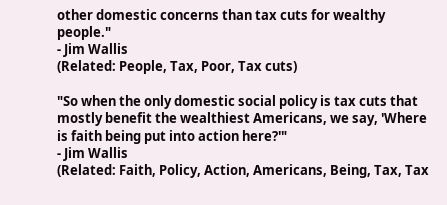other domestic concerns than tax cuts for wealthy people."
- Jim Wallis
(Related: People, Tax, Poor, Tax cuts)

"So when the only domestic social policy is tax cuts that mostly benefit the wealthiest Americans, we say, 'Where is faith being put into action here?'"
- Jim Wallis
(Related: Faith, Policy, Action, Americans, Being, Tax, Tax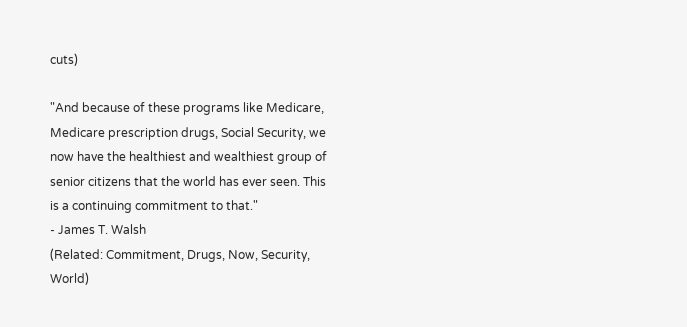cuts)

"And because of these programs like Medicare, Medicare prescription drugs, Social Security, we now have the healthiest and wealthiest group of senior citizens that the world has ever seen. This is a continuing commitment to that."
- James T. Walsh
(Related: Commitment, Drugs, Now, Security, World)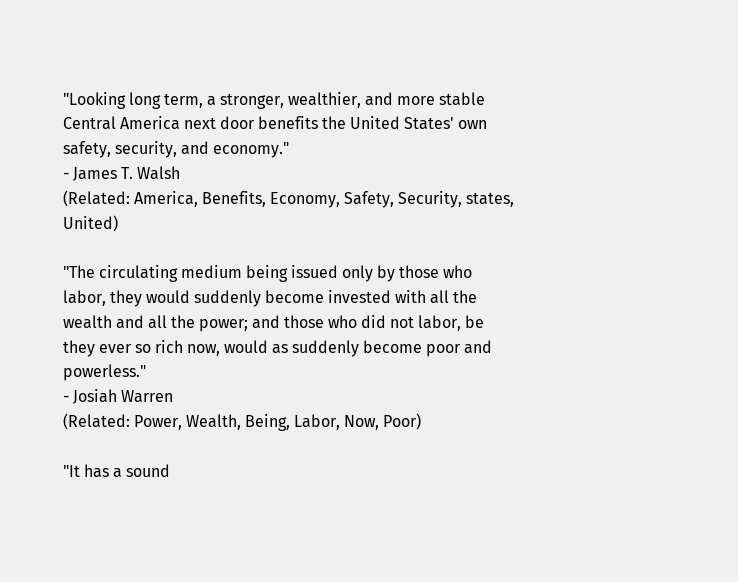"Looking long term, a stronger, wealthier, and more stable Central America next door benefits the United States' own safety, security, and economy."
- James T. Walsh
(Related: America, Benefits, Economy, Safety, Security, states, United)

"The circulating medium being issued only by those who labor, they would suddenly become invested with all the wealth and all the power; and those who did not labor, be they ever so rich now, would as suddenly become poor and powerless."
- Josiah Warren
(Related: Power, Wealth, Being, Labor, Now, Poor)

"It has a sound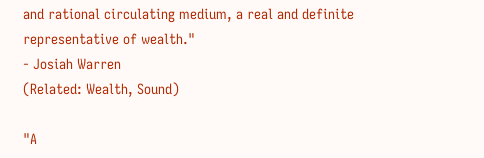and rational circulating medium, a real and definite representative of wealth."
- Josiah Warren
(Related: Wealth, Sound)

"A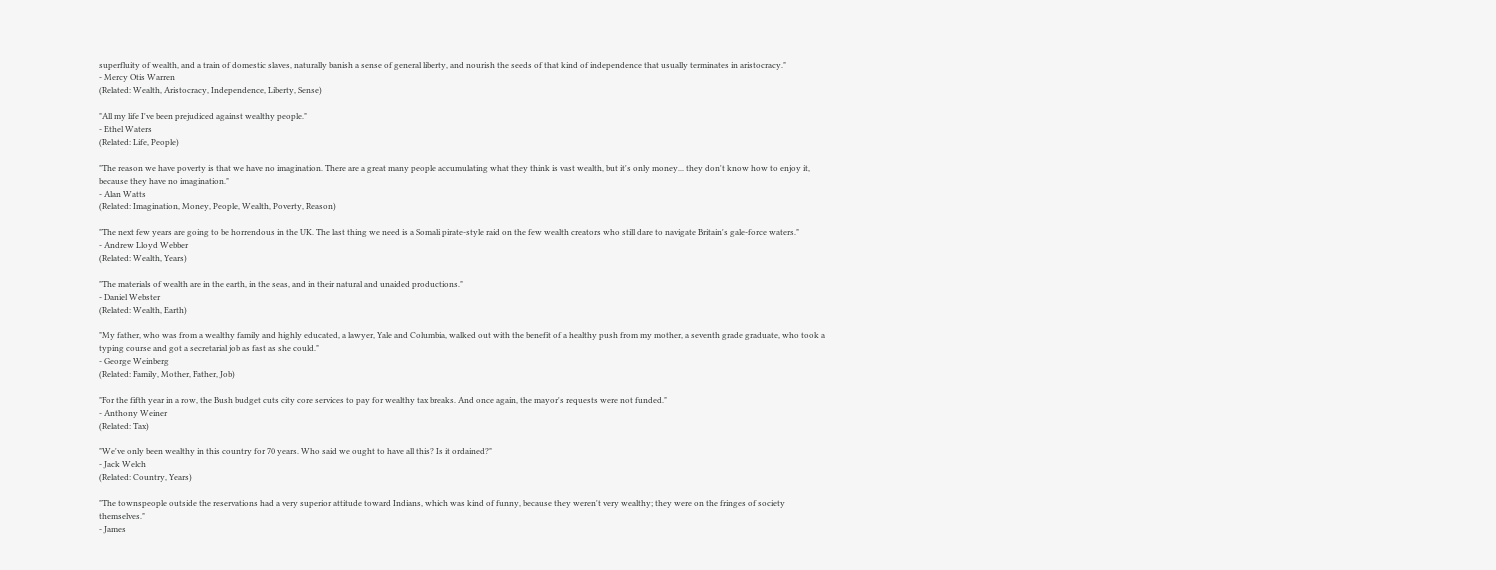superfluity of wealth, and a train of domestic slaves, naturally banish a sense of general liberty, and nourish the seeds of that kind of independence that usually terminates in aristocracy."
- Mercy Otis Warren
(Related: Wealth, Aristocracy, Independence, Liberty, Sense)

"All my life I've been prejudiced against wealthy people."
- Ethel Waters
(Related: Life, People)

"The reason we have poverty is that we have no imagination. There are a great many people accumulating what they think is vast wealth, but it's only money... they don't know how to enjoy it, because they have no imagination."
- Alan Watts
(Related: Imagination, Money, People, Wealth, Poverty, Reason)

"The next few years are going to be horrendous in the UK. The last thing we need is a Somali pirate-style raid on the few wealth creators who still dare to navigate Britain's gale-force waters."
- Andrew Lloyd Webber
(Related: Wealth, Years)

"The materials of wealth are in the earth, in the seas, and in their natural and unaided productions."
- Daniel Webster
(Related: Wealth, Earth)

"My father, who was from a wealthy family and highly educated, a lawyer, Yale and Columbia, walked out with the benefit of a healthy push from my mother, a seventh grade graduate, who took a typing course and got a secretarial job as fast as she could."
- George Weinberg
(Related: Family, Mother, Father, Job)

"For the fifth year in a row, the Bush budget cuts city core services to pay for wealthy tax breaks. And once again, the mayor's requests were not funded."
- Anthony Weiner
(Related: Tax)

"We've only been wealthy in this country for 70 years. Who said we ought to have all this? Is it ordained?"
- Jack Welch
(Related: Country, Years)

"The townspeople outside the reservations had a very superior attitude toward Indians, which was kind of funny, because they weren't very wealthy; they were on the fringes of society themselves."
- James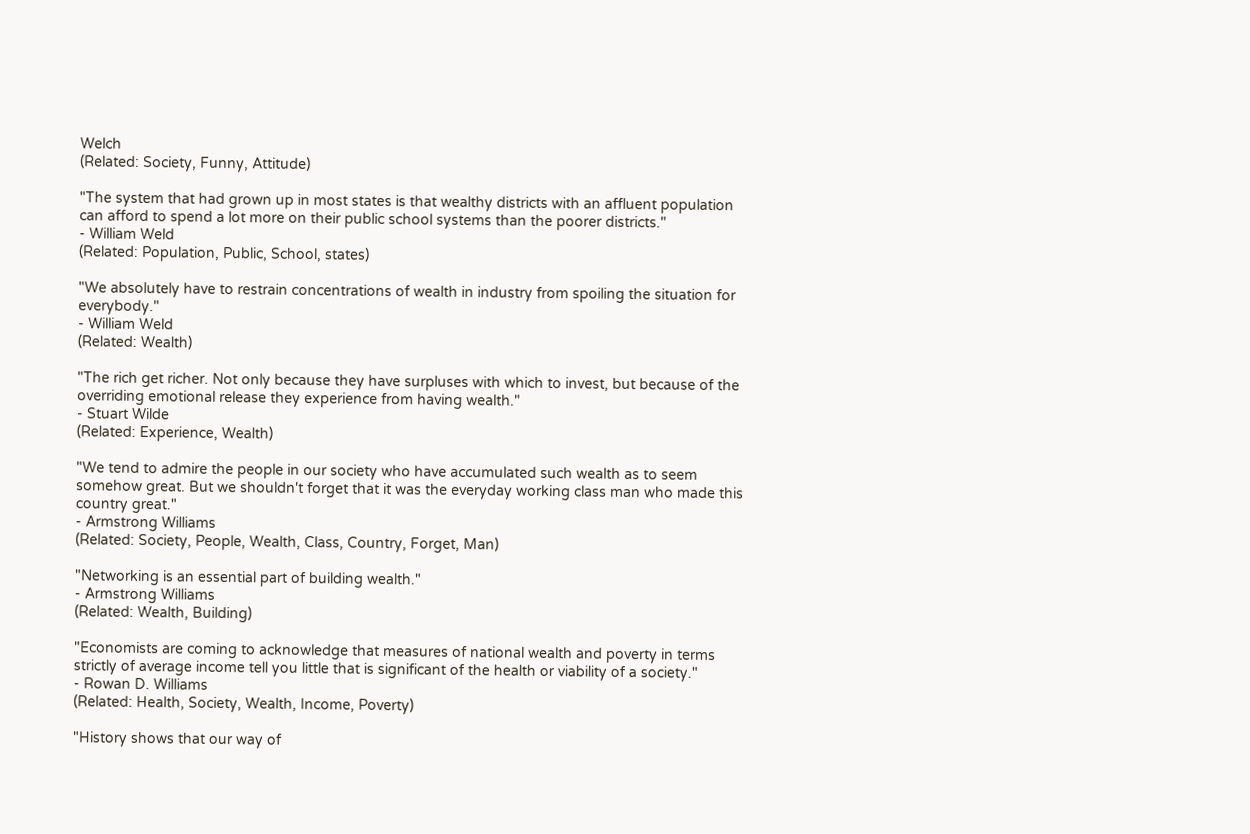Welch
(Related: Society, Funny, Attitude)

"The system that had grown up in most states is that wealthy districts with an affluent population can afford to spend a lot more on their public school systems than the poorer districts."
- William Weld
(Related: Population, Public, School, states)

"We absolutely have to restrain concentrations of wealth in industry from spoiling the situation for everybody."
- William Weld
(Related: Wealth)

"The rich get richer. Not only because they have surpluses with which to invest, but because of the overriding emotional release they experience from having wealth."
- Stuart Wilde
(Related: Experience, Wealth)

"We tend to admire the people in our society who have accumulated such wealth as to seem somehow great. But we shouldn't forget that it was the everyday working class man who made this country great."
- Armstrong Williams
(Related: Society, People, Wealth, Class, Country, Forget, Man)

"Networking is an essential part of building wealth."
- Armstrong Williams
(Related: Wealth, Building)

"Economists are coming to acknowledge that measures of national wealth and poverty in terms strictly of average income tell you little that is significant of the health or viability of a society."
- Rowan D. Williams
(Related: Health, Society, Wealth, Income, Poverty)

"History shows that our way of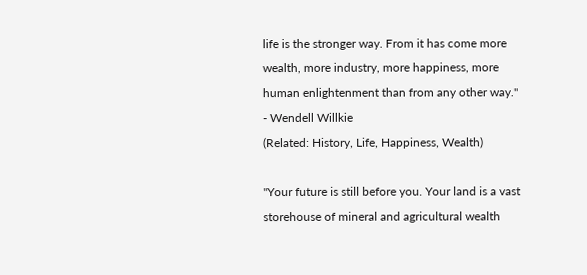life is the stronger way. From it has come more wealth, more industry, more happiness, more human enlightenment than from any other way."
- Wendell Willkie
(Related: History, Life, Happiness, Wealth)

"Your future is still before you. Your land is a vast storehouse of mineral and agricultural wealth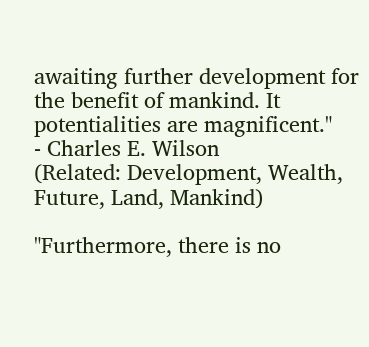awaiting further development for the benefit of mankind. It potentialities are magnificent."
- Charles E. Wilson
(Related: Development, Wealth, Future, Land, Mankind)

"Furthermore, there is no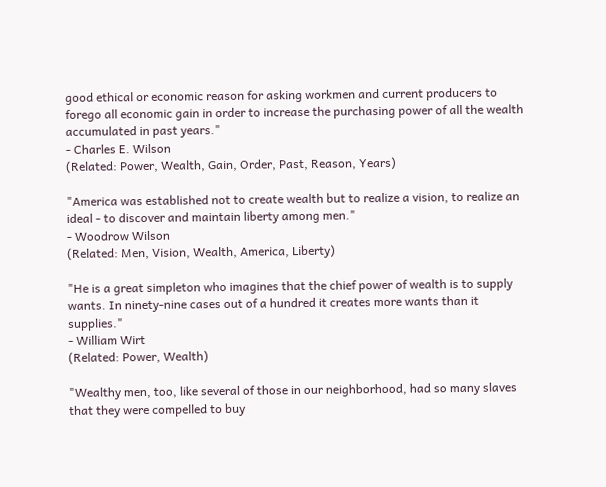good ethical or economic reason for asking workmen and current producers to forego all economic gain in order to increase the purchasing power of all the wealth accumulated in past years."
- Charles E. Wilson
(Related: Power, Wealth, Gain, Order, Past, Reason, Years)

"America was established not to create wealth but to realize a vision, to realize an ideal - to discover and maintain liberty among men."
- Woodrow Wilson
(Related: Men, Vision, Wealth, America, Liberty)

"He is a great simpleton who imagines that the chief power of wealth is to supply wants. In ninety-nine cases out of a hundred it creates more wants than it supplies."
- William Wirt
(Related: Power, Wealth)

"Wealthy men, too, like several of those in our neighborhood, had so many slaves that they were compelled to buy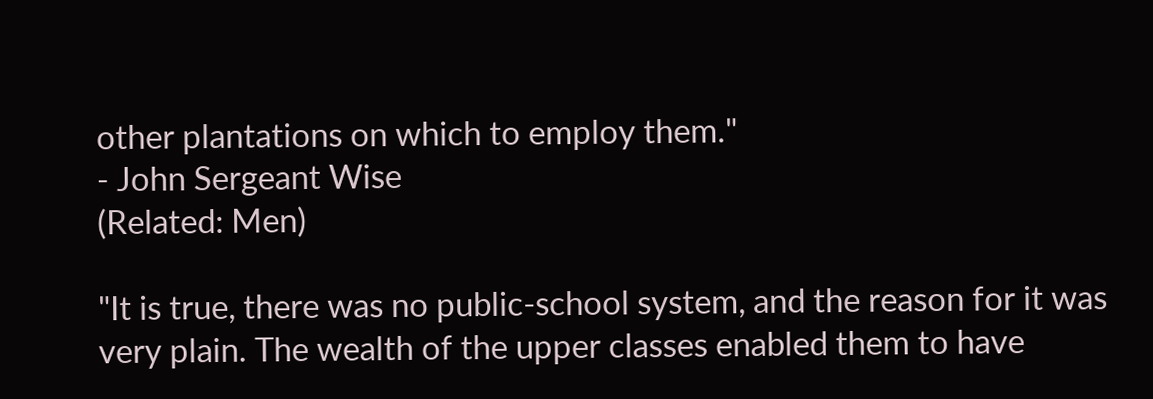other plantations on which to employ them."
- John Sergeant Wise
(Related: Men)

"It is true, there was no public-school system, and the reason for it was very plain. The wealth of the upper classes enabled them to have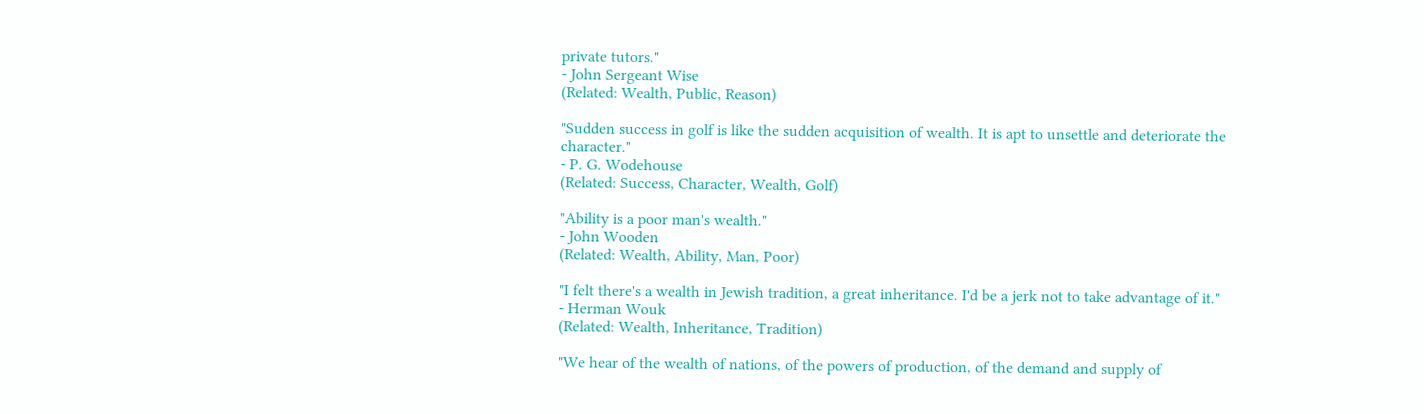private tutors."
- John Sergeant Wise
(Related: Wealth, Public, Reason)

"Sudden success in golf is like the sudden acquisition of wealth. It is apt to unsettle and deteriorate the character."
- P. G. Wodehouse
(Related: Success, Character, Wealth, Golf)

"Ability is a poor man's wealth."
- John Wooden
(Related: Wealth, Ability, Man, Poor)

"I felt there's a wealth in Jewish tradition, a great inheritance. I'd be a jerk not to take advantage of it."
- Herman Wouk
(Related: Wealth, Inheritance, Tradition)

"We hear of the wealth of nations, of the powers of production, of the demand and supply of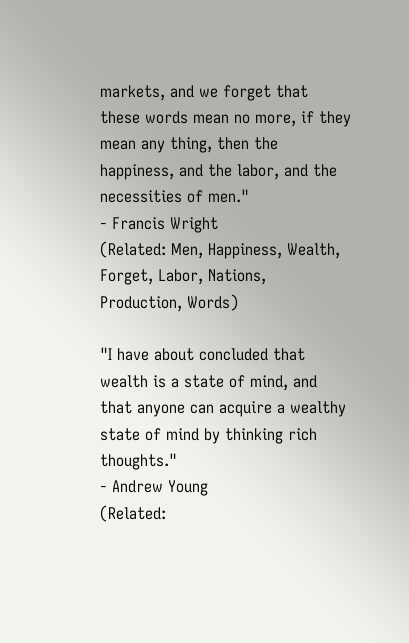markets, and we forget that these words mean no more, if they mean any thing, then the happiness, and the labor, and the necessities of men."
- Francis Wright
(Related: Men, Happiness, Wealth, Forget, Labor, Nations, Production, Words)

"I have about concluded that wealth is a state of mind, and that anyone can acquire a wealthy state of mind by thinking rich thoughts."
- Andrew Young
(Related: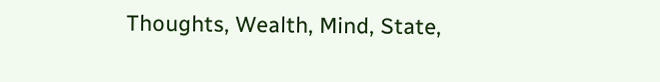Thoughts, Wealth, Mind, State,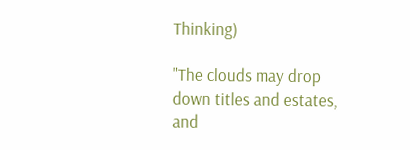Thinking)

"The clouds may drop down titles and estates, and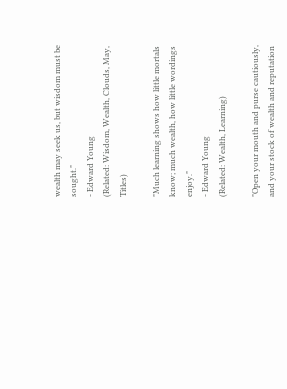wealth may seek us, but wisdom must be sought."
- Edward Young
(Related: Wisdom, Wealth, Clouds, May, Titles)

"Much learning shows how little mortals know; much wealth, how little wordings enjoy."
- Edward Young
(Related: Wealth, Learning)

"Open your mouth and purse cautiously, and your stock of wealth and reputation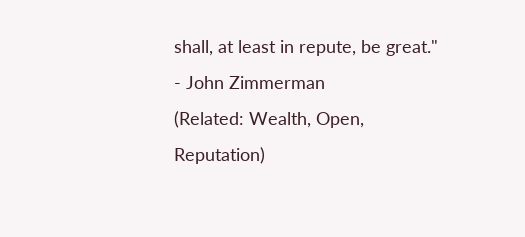shall, at least in repute, be great."
- John Zimmerman
(Related: Wealth, Open, Reputation)